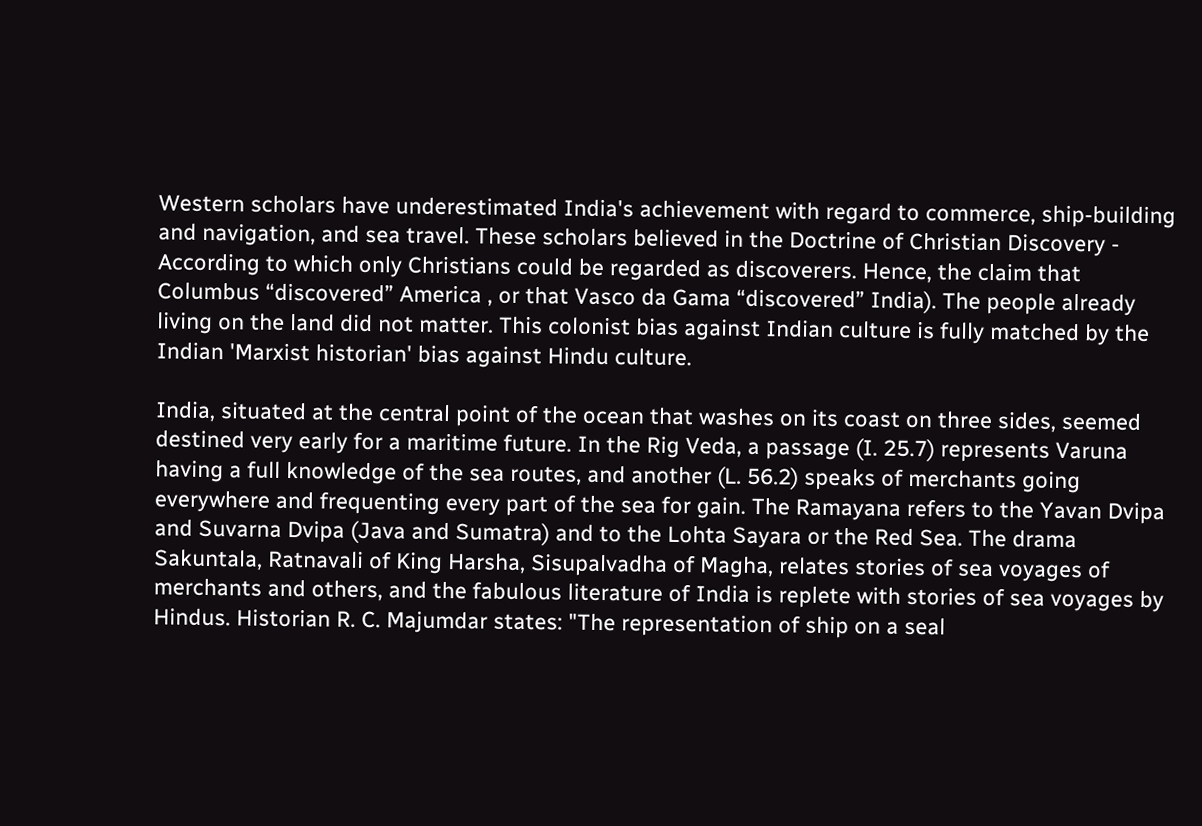Western scholars have underestimated India's achievement with regard to commerce, ship-building and navigation, and sea travel. These scholars believed in the Doctrine of Christian Discovery - According to which only Christians could be regarded as discoverers. Hence, the claim that Columbus “discovered” America , or that Vasco da Gama “discovered” India). The people already living on the land did not matter. This colonist bias against Indian culture is fully matched by the Indian 'Marxist historian' bias against Hindu culture.

India, situated at the central point of the ocean that washes on its coast on three sides, seemed destined very early for a maritime future. In the Rig Veda, a passage (I. 25.7) represents Varuna having a full knowledge of the sea routes, and another (L. 56.2) speaks of merchants going everywhere and frequenting every part of the sea for gain. The Ramayana refers to the Yavan Dvipa and Suvarna Dvipa (Java and Sumatra) and to the Lohta Sayara or the Red Sea. The drama Sakuntala, Ratnavali of King Harsha, Sisupalvadha of Magha, relates stories of sea voyages of merchants and others, and the fabulous literature of India is replete with stories of sea voyages by Hindus. Historian R. C. Majumdar states: "The representation of ship on a seal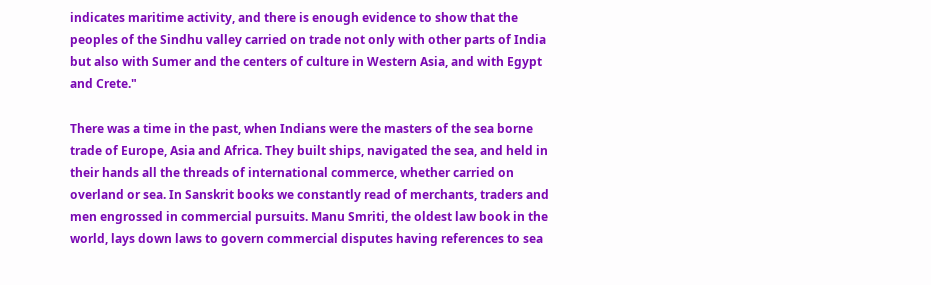indicates maritime activity, and there is enough evidence to show that the peoples of the Sindhu valley carried on trade not only with other parts of India but also with Sumer and the centers of culture in Western Asia, and with Egypt and Crete."

There was a time in the past, when Indians were the masters of the sea borne trade of Europe, Asia and Africa. They built ships, navigated the sea, and held in their hands all the threads of international commerce, whether carried on overland or sea. In Sanskrit books we constantly read of merchants, traders and men engrossed in commercial pursuits. Manu Smriti, the oldest law book in the world, lays down laws to govern commercial disputes having references to sea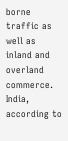borne traffic as well as inland and overland commerce. India, according to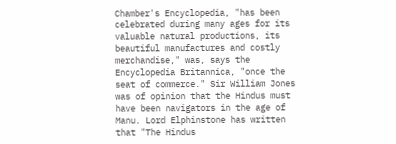Chamber's Encyclopedia, "has been celebrated during many ages for its valuable natural productions, its beautiful manufactures and costly merchandise," was, says the Encyclopedia Britannica, "once the seat of commerce." Sir William Jones was of opinion that the Hindus must have been navigators in the age of Manu. Lord Elphinstone has written that "The Hindus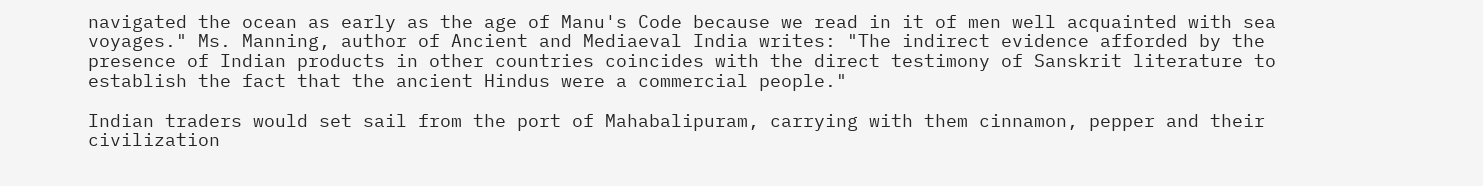navigated the ocean as early as the age of Manu's Code because we read in it of men well acquainted with sea voyages." Ms. Manning, author of Ancient and Mediaeval India writes: "The indirect evidence afforded by the presence of Indian products in other countries coincides with the direct testimony of Sanskrit literature to establish the fact that the ancient Hindus were a commercial people."

Indian traders would set sail from the port of Mahabalipuram, carrying with them cinnamon, pepper and their civilization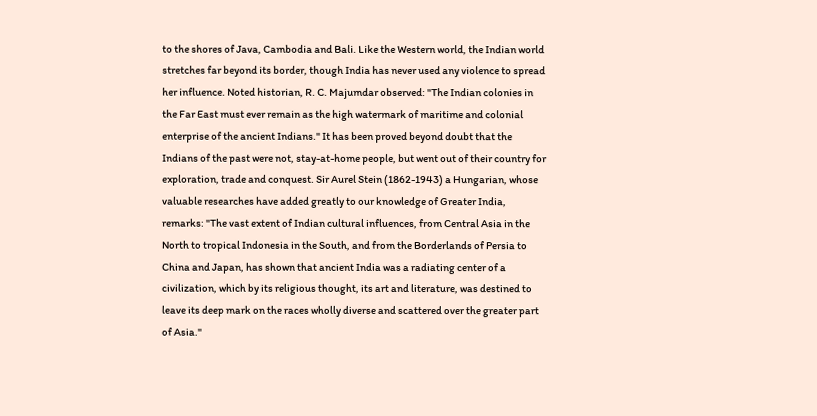to the shores of Java, Cambodia and Bali. Like the Western world, the Indian world stretches far beyond its border, though India has never used any violence to spread her influence. Noted historian, R. C. Majumdar observed: "The Indian colonies in the Far East must ever remain as the high watermark of maritime and colonial enterprise of the ancient Indians." It has been proved beyond doubt that the Indians of the past were not, stay-at-home people, but went out of their country for exploration, trade and conquest. Sir Aurel Stein (1862-1943) a Hungarian, whose valuable researches have added greatly to our knowledge of Greater India, remarks: "The vast extent of Indian cultural influences, from Central Asia in the North to tropical Indonesia in the South, and from the Borderlands of Persia to China and Japan, has shown that ancient India was a radiating center of a civilization, which by its religious thought, its art and literature, was destined to leave its deep mark on the races wholly diverse and scattered over the greater part of Asia."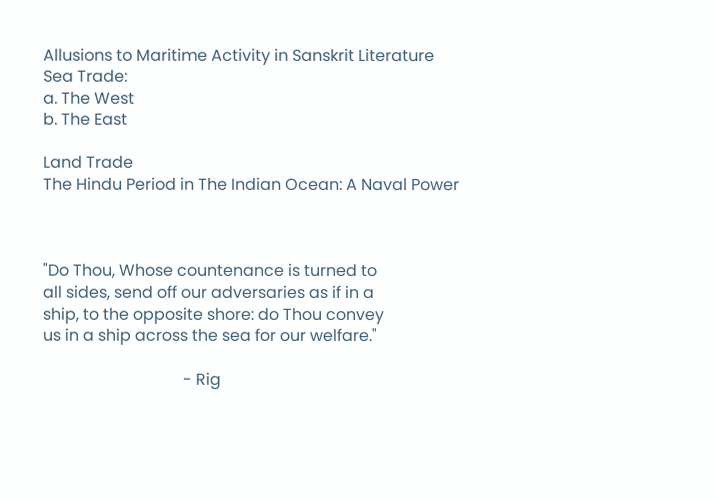Allusions to Maritime Activity in Sanskrit Literature
Sea Trade:
a. The West
b. The East

Land Trade
The Hindu Period in The Indian Ocean: A Naval Power



"Do Thou, Whose countenance is turned to
all sides, send off our adversaries as if in a
ship, to the opposite shore: do Thou convey
us in a ship across the sea for our welfare."

                                   - Rig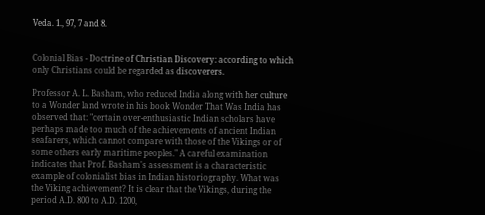Veda. 1., 97, 7 and 8.


Colonial Bias - Doctrine of Christian Discovery: according to which only Christians could be regarded as discoverers.

Professor A. L. Basham, who reduced India along with her culture to a Wonder land wrote in his book Wonder That Was India has observed that: "certain over-enthusiastic Indian scholars have perhaps made too much of the achievements of ancient Indian seafarers, which cannot compare with those of the Vikings or of some others early maritime peoples." A careful examination indicates that Prof. Basham's assessment is a characteristic example of colonialist bias in Indian historiography. What was the Viking achievement? It is clear that the Vikings, during the period A.D. 800 to A.D. 1200,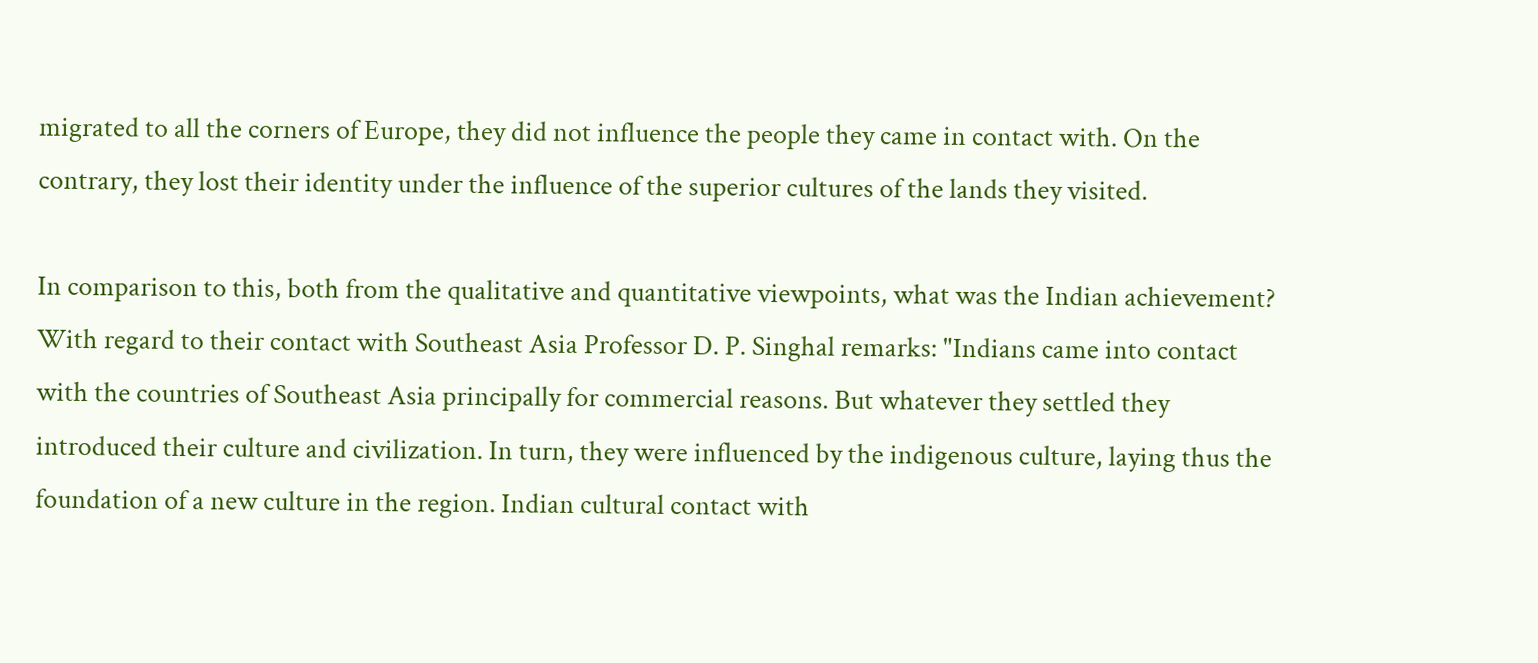migrated to all the corners of Europe, they did not influence the people they came in contact with. On the contrary, they lost their identity under the influence of the superior cultures of the lands they visited.

In comparison to this, both from the qualitative and quantitative viewpoints, what was the Indian achievement? With regard to their contact with Southeast Asia Professor D. P. Singhal remarks: "Indians came into contact with the countries of Southeast Asia principally for commercial reasons. But whatever they settled they introduced their culture and civilization. In turn, they were influenced by the indigenous culture, laying thus the foundation of a new culture in the region. Indian cultural contact with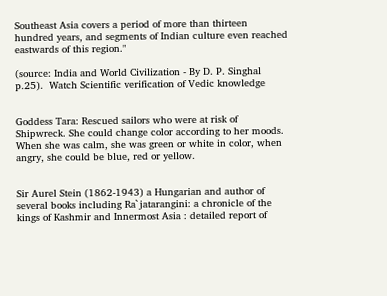Southeast Asia covers a period of more than thirteen hundred years, and segments of Indian culture even reached eastwards of this region."

(source: India and World Civilization - By D. P. Singhal  p.25).  Watch Scientific verification of Vedic knowledge


Goddess Tara: Rescued sailors who were at risk of Shipwreck. She could change color according to her moods. When she was calm, she was green or white in color, when angry, she could be blue, red or yellow.


Sir Aurel Stein (1862-1943) a Hungarian and author of several books including Ra`jatarangini: a chronicle of the kings of Kashmir and Innermost Asia : detailed report of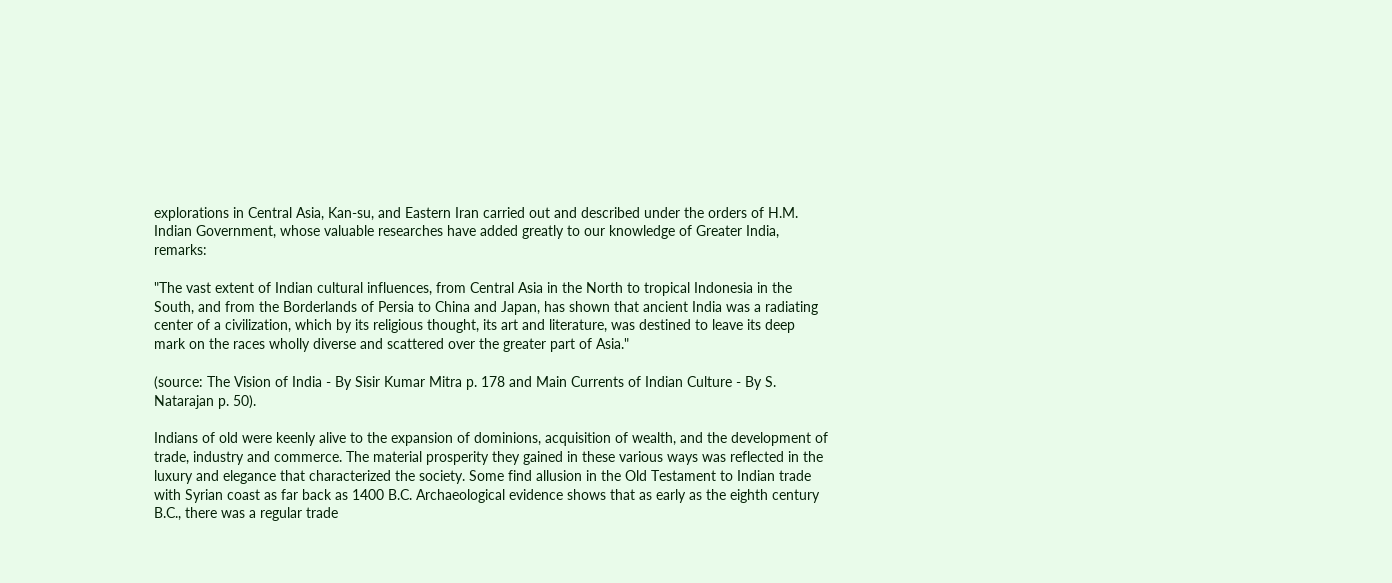explorations in Central Asia, Kan-su, and Eastern Iran carried out and described under the orders of H.M. Indian Government, whose valuable researches have added greatly to our knowledge of Greater India, remarks:

"The vast extent of Indian cultural influences, from Central Asia in the North to tropical Indonesia in the South, and from the Borderlands of Persia to China and Japan, has shown that ancient India was a radiating center of a civilization, which by its religious thought, its art and literature, was destined to leave its deep mark on the races wholly diverse and scattered over the greater part of Asia."

(source: The Vision of India - By Sisir Kumar Mitra p. 178 and Main Currents of Indian Culture - By S. Natarajan p. 50).

Indians of old were keenly alive to the expansion of dominions, acquisition of wealth, and the development of trade, industry and commerce. The material prosperity they gained in these various ways was reflected in the luxury and elegance that characterized the society. Some find allusion in the Old Testament to Indian trade with Syrian coast as far back as 1400 B.C. Archaeological evidence shows that as early as the eighth century B.C., there was a regular trade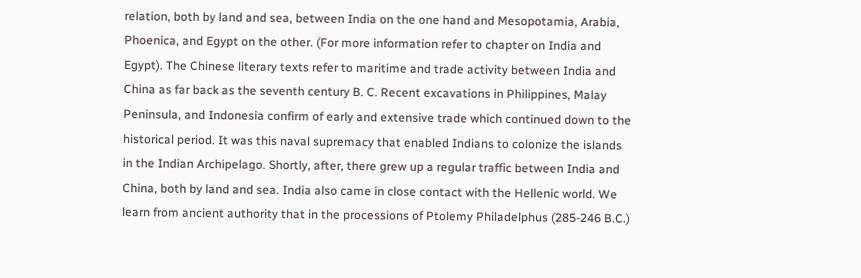relation, both by land and sea, between India on the one hand and Mesopotamia, Arabia, Phoenica, and Egypt on the other. (For more information refer to chapter on India and Egypt). The Chinese literary texts refer to maritime and trade activity between India and China as far back as the seventh century B. C. Recent excavations in Philippines, Malay Peninsula, and Indonesia confirm of early and extensive trade which continued down to the historical period. It was this naval supremacy that enabled Indians to colonize the islands in the Indian Archipelago. Shortly, after, there grew up a regular traffic between India and China, both by land and sea. India also came in close contact with the Hellenic world. We learn from ancient authority that in the processions of Ptolemy Philadelphus (285-246 B.C.)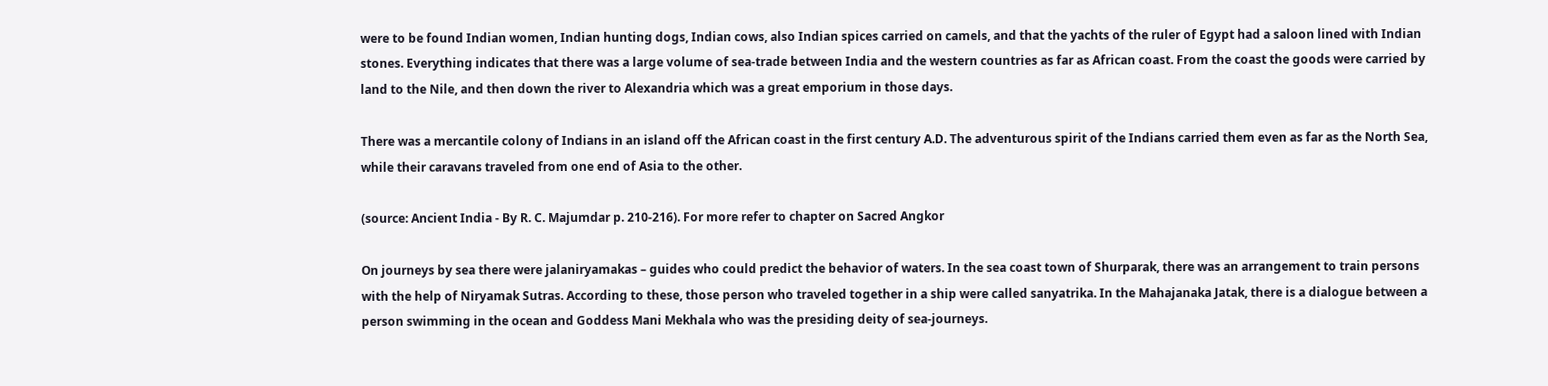were to be found Indian women, Indian hunting dogs, Indian cows, also Indian spices carried on camels, and that the yachts of the ruler of Egypt had a saloon lined with Indian stones. Everything indicates that there was a large volume of sea-trade between India and the western countries as far as African coast. From the coast the goods were carried by land to the Nile, and then down the river to Alexandria which was a great emporium in those days.

There was a mercantile colony of Indians in an island off the African coast in the first century A.D. The adventurous spirit of the Indians carried them even as far as the North Sea, while their caravans traveled from one end of Asia to the other.

(source: Ancient India - By R. C. Majumdar p. 210-216). For more refer to chapter on Sacred Angkor

On journeys by sea there were jalaniryamakas – guides who could predict the behavior of waters. In the sea coast town of Shurparak, there was an arrangement to train persons with the help of Niryamak Sutras. According to these, those person who traveled together in a ship were called sanyatrika. In the Mahajanaka Jatak, there is a dialogue between a person swimming in the ocean and Goddess Mani Mekhala who was the presiding deity of sea-journeys.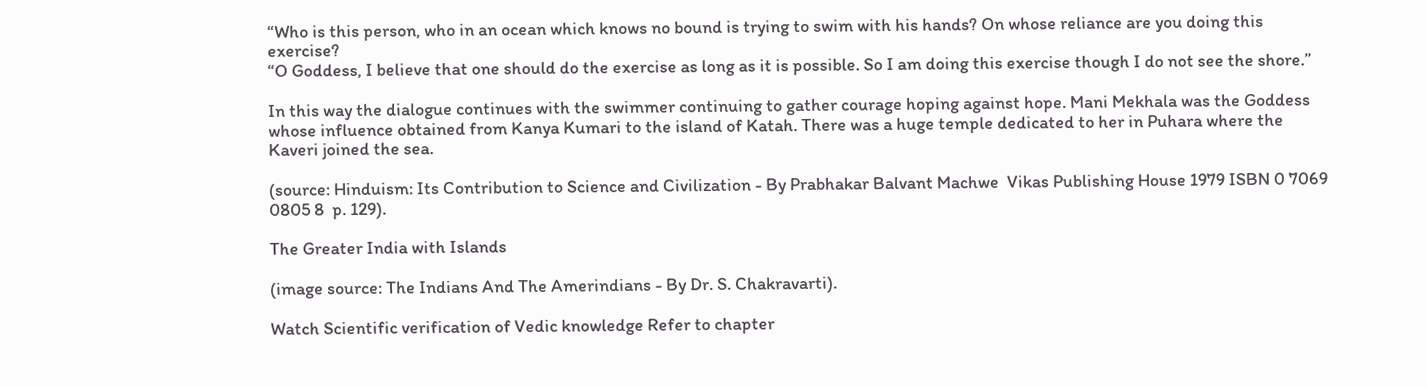“Who is this person, who in an ocean which knows no bound is trying to swim with his hands? On whose reliance are you doing this exercise?
“O Goddess, I believe that one should do the exercise as long as it is possible. So I am doing this exercise though I do not see the shore.”

In this way the dialogue continues with the swimmer continuing to gather courage hoping against hope. Mani Mekhala was the Goddess whose influence obtained from Kanya Kumari to the island of Katah. There was a huge temple dedicated to her in Puhara where the Kaveri joined the sea.

(source: Hinduism: Its Contribution to Science and Civilization - By Prabhakar Balvant Machwe  Vikas Publishing House 1979 ISBN 0 7069 0805 8  p. 129).

The Greater India with Islands

(image source: The Indians And The Amerindians - By Dr. S. Chakravarti).

Watch Scientific verification of Vedic knowledge Refer to chapter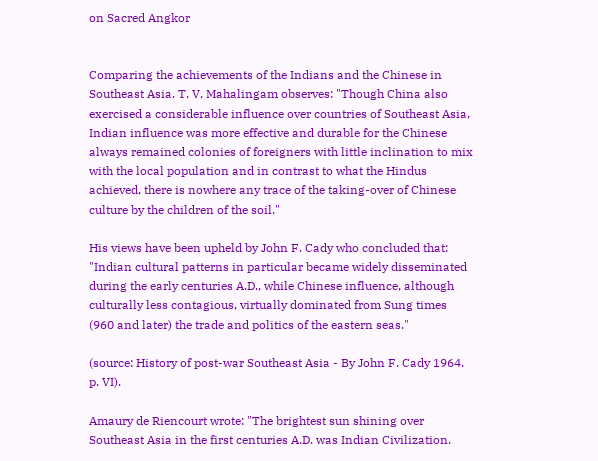on Sacred Angkor


Comparing the achievements of the Indians and the Chinese in Southeast Asia. T. V. Mahalingam observes: "Though China also exercised a considerable influence over countries of Southeast Asia, Indian influence was more effective and durable for the Chinese always remained colonies of foreigners with little inclination to mix with the local population and in contrast to what the Hindus achieved, there is nowhere any trace of the taking-over of Chinese culture by the children of the soil."

His views have been upheld by John F. Cady who concluded that: "Indian cultural patterns in particular became widely disseminated during the early centuries A.D., while Chinese influence, although culturally less contagious, virtually dominated from Sung times (960 and later) the trade and politics of the eastern seas."

(source: History of post-war Southeast Asia - By John F. Cady 1964. p. VI).

Amaury de Riencourt wrote: "The brightest sun shining over Southeast Asia in the first centuries A.D. was Indian Civilization.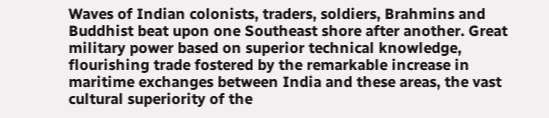Waves of Indian colonists, traders, soldiers, Brahmins and Buddhist beat upon one Southeast shore after another. Great military power based on superior technical knowledge, flourishing trade fostered by the remarkable increase in maritime exchanges between India and these areas, the vast cultural superiority of the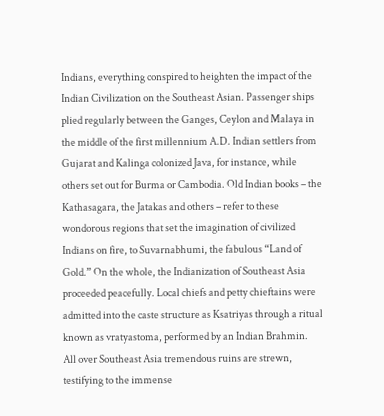Indians, everything conspired to heighten the impact of the Indian Civilization on the Southeast Asian. Passenger ships plied regularly between the Ganges, Ceylon and Malaya in the middle of the first millennium A.D. Indian settlers from Gujarat and Kalinga colonized Java, for instance, while others set out for Burma or Cambodia. Old Indian books – the Kathasagara, the Jatakas and others – refer to these wondorous regions that set the imagination of civilized Indians on fire, to Suvarnabhumi, the fabulous “Land of Gold.” On the whole, the Indianization of Southeast Asia proceeded peacefully. Local chiefs and petty chieftains were admitted into the caste structure as Ksatriyas through a ritual known as vratyastoma, performed by an Indian Brahmin.  All over Southeast Asia tremendous ruins are strewn, testifying to the immense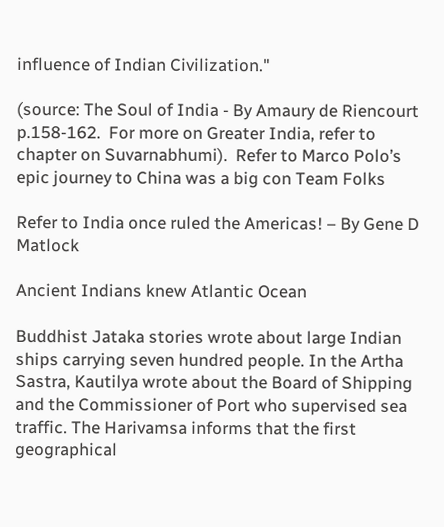influence of Indian Civilization."

(source: The Soul of India - By Amaury de Riencourt p.158-162.  For more on Greater India, refer to chapter on Suvarnabhumi).  Refer to Marco Polo’s epic journey to China was a big con Team Folks

Refer to India once ruled the Americas! – By Gene D Matlock

Ancient Indians knew Atlantic Ocean

Buddhist Jataka stories wrote about large Indian ships carrying seven hundred people. In the Artha Sastra, Kautilya wrote about the Board of Shipping and the Commissioner of Port who supervised sea traffic. The Harivamsa informs that the first geographical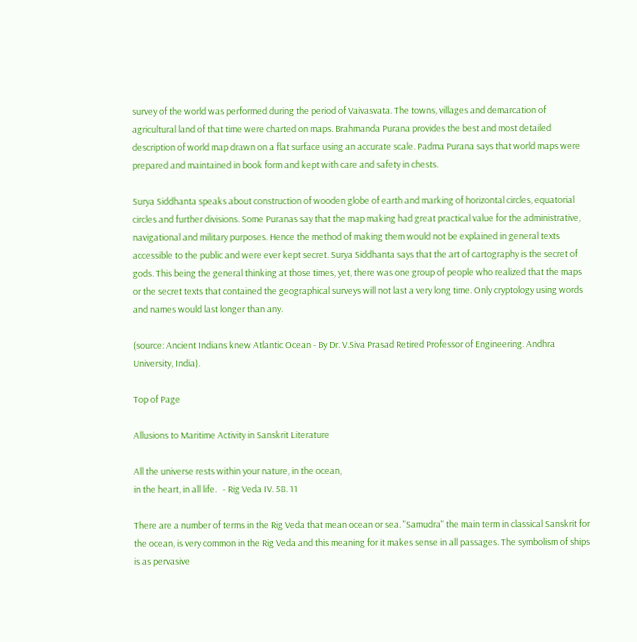survey of the world was performed during the period of Vaivasvata. The towns, villages and demarcation of agricultural land of that time were charted on maps. Brahmanda Purana provides the best and most detailed description of world map drawn on a flat surface using an accurate scale. Padma Purana says that world maps were prepared and maintained in book form and kept with care and safety in chests.

Surya Siddhanta speaks about construction of wooden globe of earth and marking of horizontal circles, equatorial circles and further divisions. Some Puranas say that the map making had great practical value for the administrative, navigational and military purposes. Hence the method of making them would not be explained in general texts accessible to the public and were ever kept secret. Surya Siddhanta says that the art of cartography is the secret of gods. This being the general thinking at those times, yet, there was one group of people who realized that the maps or the secret texts that contained the geographical surveys will not last a very long time. Only cryptology using words and names would last longer than any.

(source: Ancient Indians knew Atlantic Ocean - By Dr. V.Siva Prasad Retired Professor of Engineering. Andhra University, India).

Top of Page

Allusions to Maritime Activity in Sanskrit Literature

All the universe rests within your nature, in the ocean,
in the heart, in all life.   - Rig Veda IV. 58. 11

There are a number of terms in the Rig Veda that mean ocean or sea. "Samudra" the main term in classical Sanskrit for the ocean, is very common in the Rig Veda and this meaning for it makes sense in all passages. The symbolism of ships is as pervasive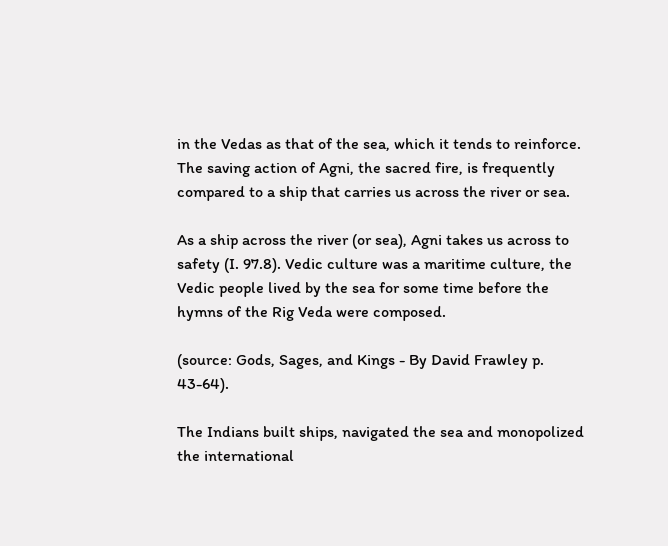in the Vedas as that of the sea, which it tends to reinforce. The saving action of Agni, the sacred fire, is frequently compared to a ship that carries us across the river or sea.

As a ship across the river (or sea), Agni takes us across to safety (I. 97.8). Vedic culture was a maritime culture, the Vedic people lived by the sea for some time before the hymns of the Rig Veda were composed.

(source: Gods, Sages, and Kings - By David Frawley p. 43-64).

The Indians built ships, navigated the sea and monopolized the international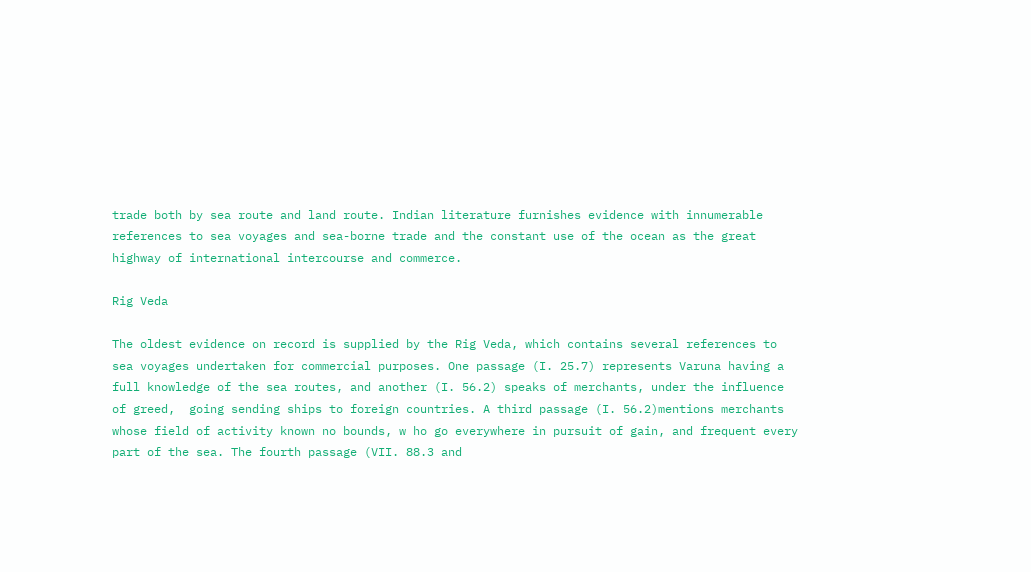trade both by sea route and land route. Indian literature furnishes evidence with innumerable references to sea voyages and sea-borne trade and the constant use of the ocean as the great highway of international intercourse and commerce.

Rig Veda

The oldest evidence on record is supplied by the Rig Veda, which contains several references to sea voyages undertaken for commercial purposes. One passage (I. 25.7) represents Varuna having a full knowledge of the sea routes, and another (I. 56.2) speaks of merchants, under the influence of greed,  going sending ships to foreign countries. A third passage (I. 56.2)mentions merchants whose field of activity known no bounds, w ho go everywhere in pursuit of gain, and frequent every part of the sea. The fourth passage (VII. 88.3 and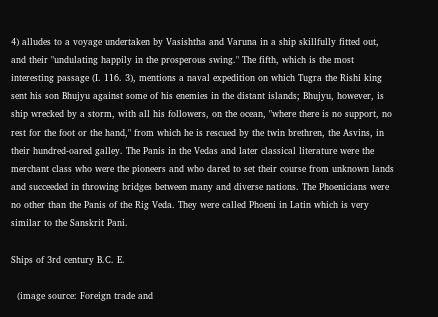4) alludes to a voyage undertaken by Vasishtha and Varuna in a ship skillfully fitted out, and their "undulating happily in the prosperous swing." The fifth, which is the most interesting passage (I. 116. 3), mentions a naval expedition on which Tugra the Rishi king sent his son Bhujyu against some of his enemies in the distant islands; Bhujyu, however, is ship wrecked by a storm, with all his followers, on the ocean, "where there is no support, no rest for the foot or the hand," from which he is rescued by the twin brethren, the Asvins, in their hundred-oared galley. The Panis in the Vedas and later classical literature were the merchant class who were the pioneers and who dared to set their course from unknown lands and succeeded in throwing bridges between many and diverse nations. The Phoenicians were no other than the Panis of the Rig Veda. They were called Phoeni in Latin which is very similar to the Sanskrit Pani.

Ships of 3rd century B.C. E.

  (image source: Foreign trade and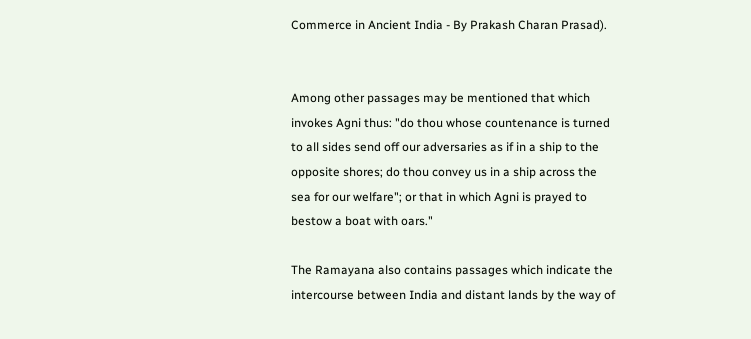Commerce in Ancient India - By Prakash Charan Prasad).


Among other passages may be mentioned that which invokes Agni thus: "do thou whose countenance is turned to all sides send off our adversaries as if in a ship to the opposite shores; do thou convey us in a ship across the sea for our welfare"; or that in which Agni is prayed to bestow a boat with oars."

The Ramayana also contains passages which indicate the intercourse between India and distant lands by the way of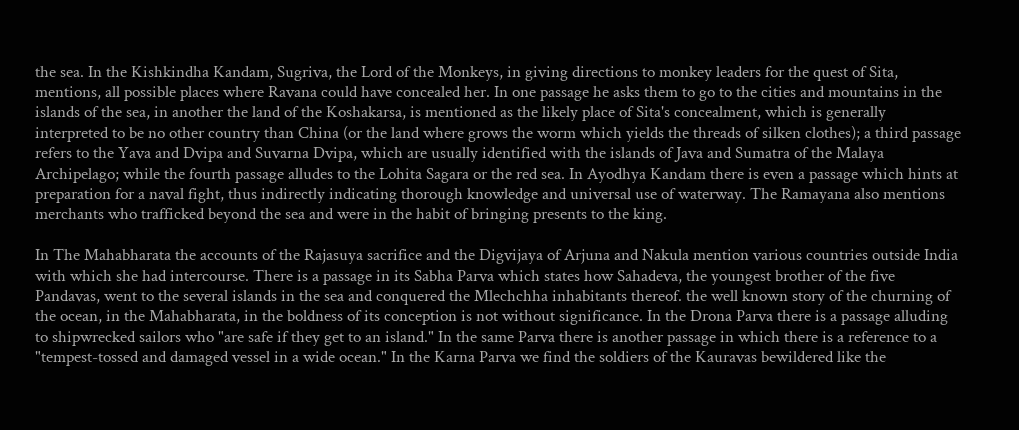the sea. In the Kishkindha Kandam, Sugriva, the Lord of the Monkeys, in giving directions to monkey leaders for the quest of Sita, mentions, all possible places where Ravana could have concealed her. In one passage he asks them to go to the cities and mountains in the islands of the sea, in another the land of the Koshakarsa, is mentioned as the likely place of Sita's concealment, which is generally interpreted to be no other country than China (or the land where grows the worm which yields the threads of silken clothes); a third passage refers to the Yava and Dvipa and Suvarna Dvipa, which are usually identified with the islands of Java and Sumatra of the Malaya Archipelago; while the fourth passage alludes to the Lohita Sagara or the red sea. In Ayodhya Kandam there is even a passage which hints at preparation for a naval fight, thus indirectly indicating thorough knowledge and universal use of waterway. The Ramayana also mentions merchants who trafficked beyond the sea and were in the habit of bringing presents to the king.

In The Mahabharata the accounts of the Rajasuya sacrifice and the Digvijaya of Arjuna and Nakula mention various countries outside India with which she had intercourse. There is a passage in its Sabha Parva which states how Sahadeva, the youngest brother of the five Pandavas, went to the several islands in the sea and conquered the Mlechchha inhabitants thereof. the well known story of the churning of the ocean, in the Mahabharata, in the boldness of its conception is not without significance. In the Drona Parva there is a passage alluding to shipwrecked sailors who "are safe if they get to an island." In the same Parva there is another passage in which there is a reference to a "tempest-tossed and damaged vessel in a wide ocean." In the Karna Parva we find the soldiers of the Kauravas bewildered like the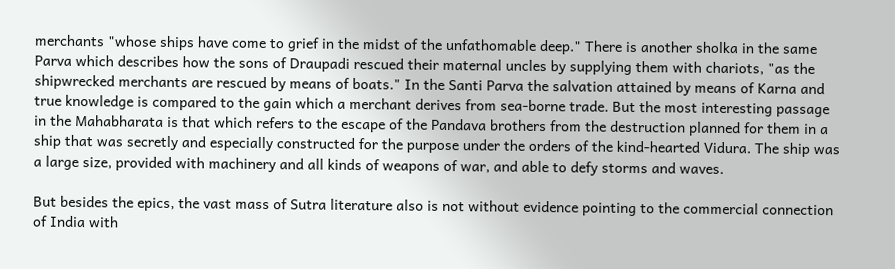merchants "whose ships have come to grief in the midst of the unfathomable deep." There is another sholka in the same Parva which describes how the sons of Draupadi rescued their maternal uncles by supplying them with chariots, "as the shipwrecked merchants are rescued by means of boats." In the Santi Parva the salvation attained by means of Karna and true knowledge is compared to the gain which a merchant derives from sea-borne trade. But the most interesting passage in the Mahabharata is that which refers to the escape of the Pandava brothers from the destruction planned for them in a ship that was secretly and especially constructed for the purpose under the orders of the kind-hearted Vidura. The ship was a large size, provided with machinery and all kinds of weapons of war, and able to defy storms and waves.

But besides the epics, the vast mass of Sutra literature also is not without evidence pointing to the commercial connection of India with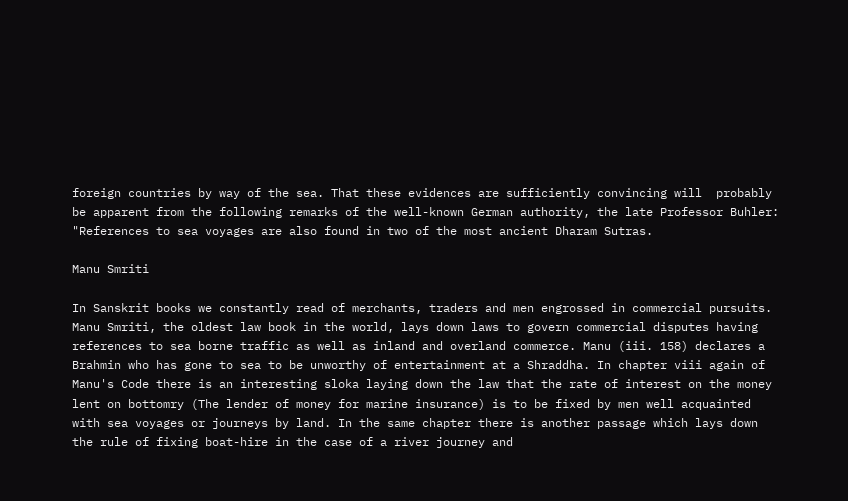foreign countries by way of the sea. That these evidences are sufficiently convincing will  probably be apparent from the following remarks of the well-known German authority, the late Professor Buhler: "References to sea voyages are also found in two of the most ancient Dharam Sutras.

Manu Smriti

In Sanskrit books we constantly read of merchants, traders and men engrossed in commercial pursuits. Manu Smriti, the oldest law book in the world, lays down laws to govern commercial disputes having references to sea borne traffic as well as inland and overland commerce. Manu (iii. 158) declares a Brahmin who has gone to sea to be unworthy of entertainment at a Shraddha. In chapter viii again of Manu's Code there is an interesting sloka laying down the law that the rate of interest on the money lent on bottomry (The lender of money for marine insurance) is to be fixed by men well acquainted with sea voyages or journeys by land. In the same chapter there is another passage which lays down the rule of fixing boat-hire in the case of a river journey and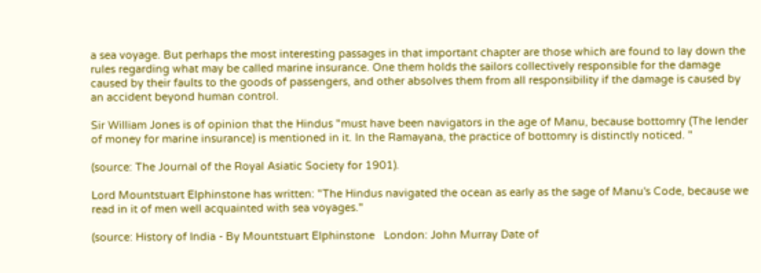a sea voyage. But perhaps the most interesting passages in that important chapter are those which are found to lay down the rules regarding what may be called marine insurance. One them holds the sailors collectively responsible for the damage caused by their faults to the goods of passengers, and other absolves them from all responsibility if the damage is caused by an accident beyond human control.

Sir William Jones is of opinion that the Hindus "must have been navigators in the age of Manu, because bottomry (The lender of money for marine insurance) is mentioned in it. In the Ramayana, the practice of bottomry is distinctly noticed. "

(source: The Journal of the Royal Asiatic Society for 1901).

Lord Mountstuart Elphinstone has written: "The Hindus navigated the ocean as early as the sage of Manu's Code, because we read in it of men well acquainted with sea voyages."

(source: History of India - By Mountstuart Elphinstone   London: John Murray Date of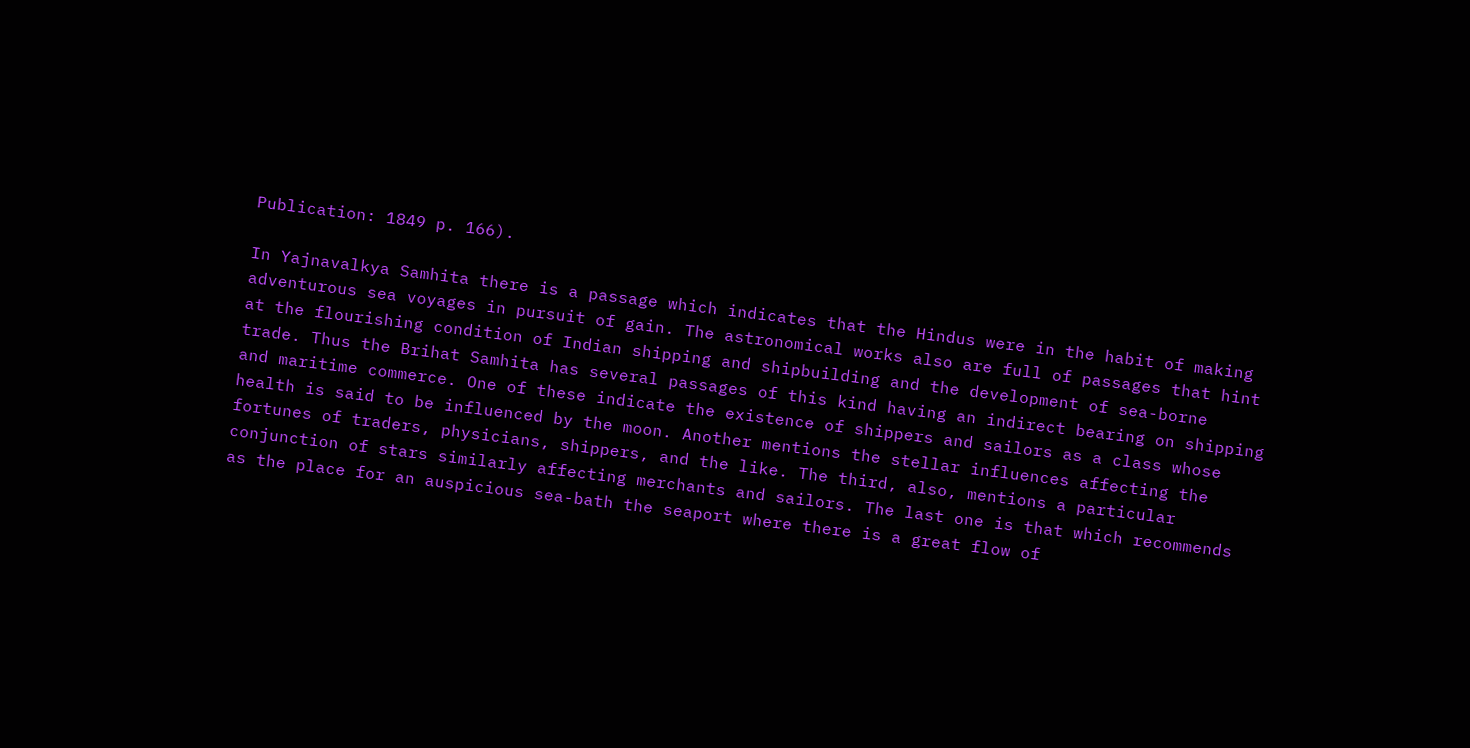Publication: 1849 p. 166).

In Yajnavalkya Samhita there is a passage which indicates that the Hindus were in the habit of making adventurous sea voyages in pursuit of gain. The astronomical works also are full of passages that hint at the flourishing condition of Indian shipping and shipbuilding and the development of sea-borne trade. Thus the Brihat Samhita has several passages of this kind having an indirect bearing on shipping and maritime commerce. One of these indicate the existence of shippers and sailors as a class whose health is said to be influenced by the moon. Another mentions the stellar influences affecting the fortunes of traders, physicians, shippers, and the like. The third, also, mentions a particular conjunction of stars similarly affecting merchants and sailors. The last one is that which recommends as the place for an auspicious sea-bath the seaport where there is a great flow of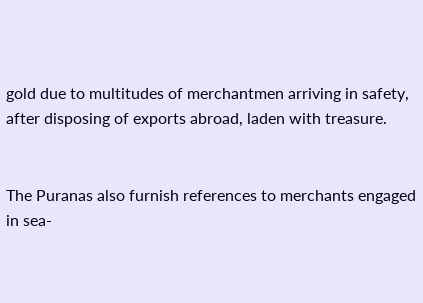gold due to multitudes of merchantmen arriving in safety, after disposing of exports abroad, laden with treasure.


The Puranas also furnish references to merchants engaged in sea-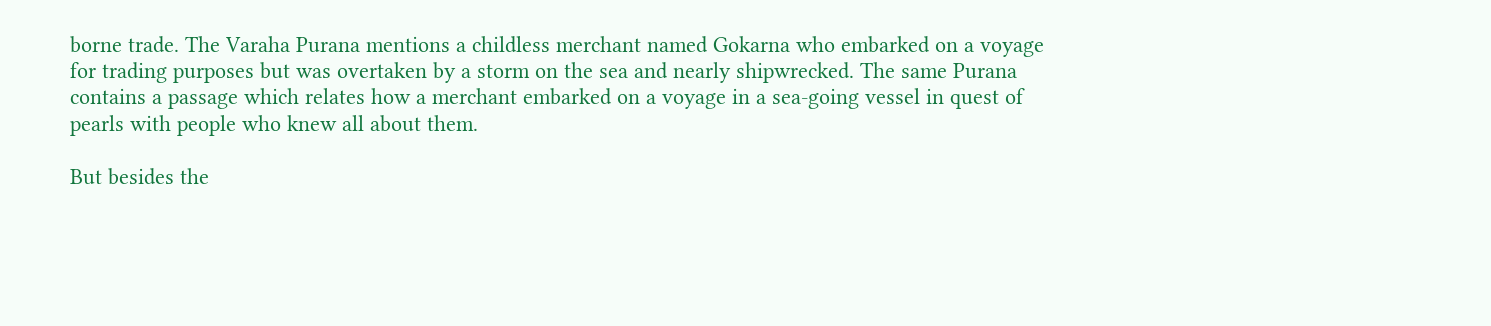borne trade. The Varaha Purana mentions a childless merchant named Gokarna who embarked on a voyage for trading purposes but was overtaken by a storm on the sea and nearly shipwrecked. The same Purana contains a passage which relates how a merchant embarked on a voyage in a sea-going vessel in quest of pearls with people who knew all about them.

But besides the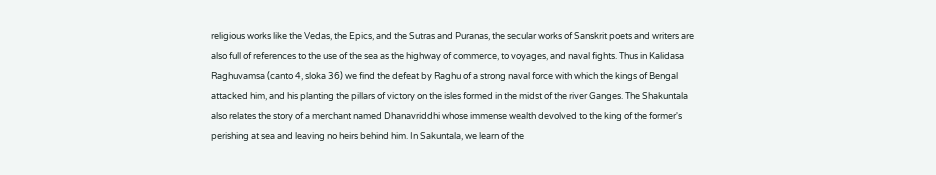religious works like the Vedas, the Epics, and the Sutras and Puranas, the secular works of Sanskrit poets and writers are also full of references to the use of the sea as the highway of commerce, to voyages, and naval fights. Thus in Kalidasa Raghuvamsa (canto 4, sloka 36) we find the defeat by Raghu of a strong naval force with which the kings of Bengal attacked him, and his planting the pillars of victory on the isles formed in the midst of the river Ganges. The Shakuntala also relates the story of a merchant named Dhanavriddhi whose immense wealth devolved to the king of the former's perishing at sea and leaving no heirs behind him. In Sakuntala, we learn of the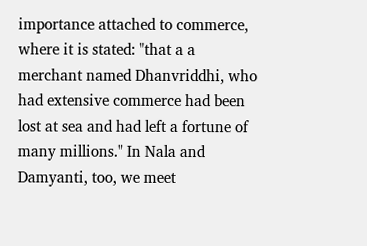importance attached to commerce, where it is stated: "that a a merchant named Dhanvriddhi, who had extensive commerce had been lost at sea and had left a fortune of many millions." In Nala and Damyanti, too, we meet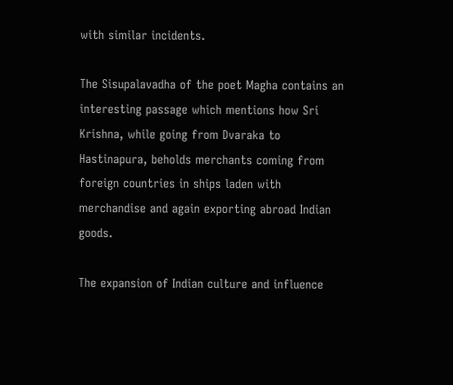with similar incidents.

The Sisupalavadha of the poet Magha contains an interesting passage which mentions how Sri Krishna, while going from Dvaraka to Hastinapura, beholds merchants coming from foreign countries in ships laden with merchandise and again exporting abroad Indian goods.

The expansion of Indian culture and influence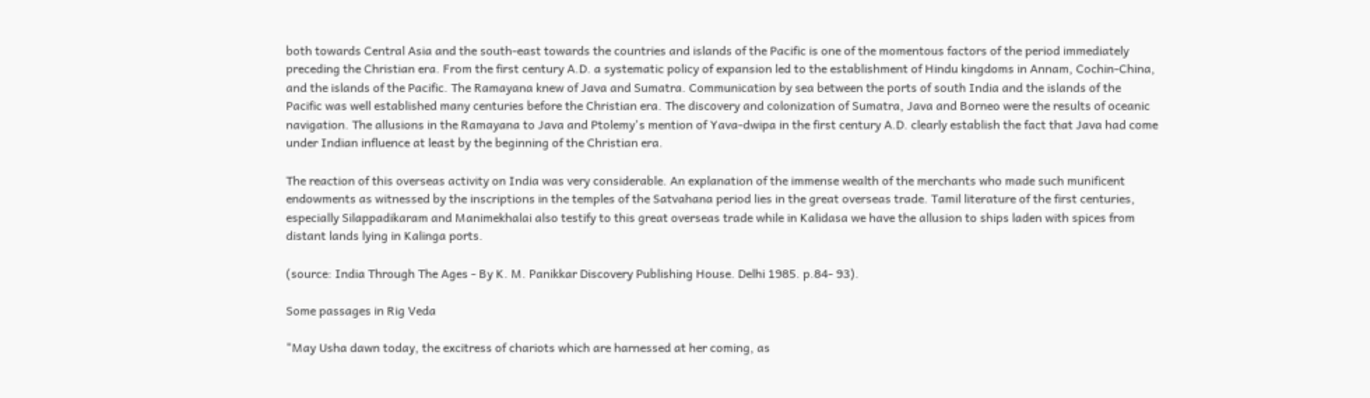both towards Central Asia and the south-east towards the countries and islands of the Pacific is one of the momentous factors of the period immediately preceding the Christian era. From the first century A.D. a systematic policy of expansion led to the establishment of Hindu kingdoms in Annam, Cochin-China, and the islands of the Pacific. The Ramayana knew of Java and Sumatra. Communication by sea between the ports of south India and the islands of the Pacific was well established many centuries before the Christian era. The discovery and colonization of Sumatra, Java and Borneo were the results of oceanic navigation. The allusions in the Ramayana to Java and Ptolemy's mention of Yava-dwipa in the first century A.D. clearly establish the fact that Java had come under Indian influence at least by the beginning of the Christian era.

The reaction of this overseas activity on India was very considerable. An explanation of the immense wealth of the merchants who made such munificent endowments as witnessed by the inscriptions in the temples of the Satvahana period lies in the great overseas trade. Tamil literature of the first centuries, especially Silappadikaram and Manimekhalai also testify to this great overseas trade while in Kalidasa we have the allusion to ships laden with spices from distant lands lying in Kalinga ports.

(source: India Through The Ages - By K. M. Panikkar Discovery Publishing House. Delhi 1985. p.84- 93).

Some passages in Rig Veda

"May Usha dawn today, the excitress of chariots which are harnessed at her coming, as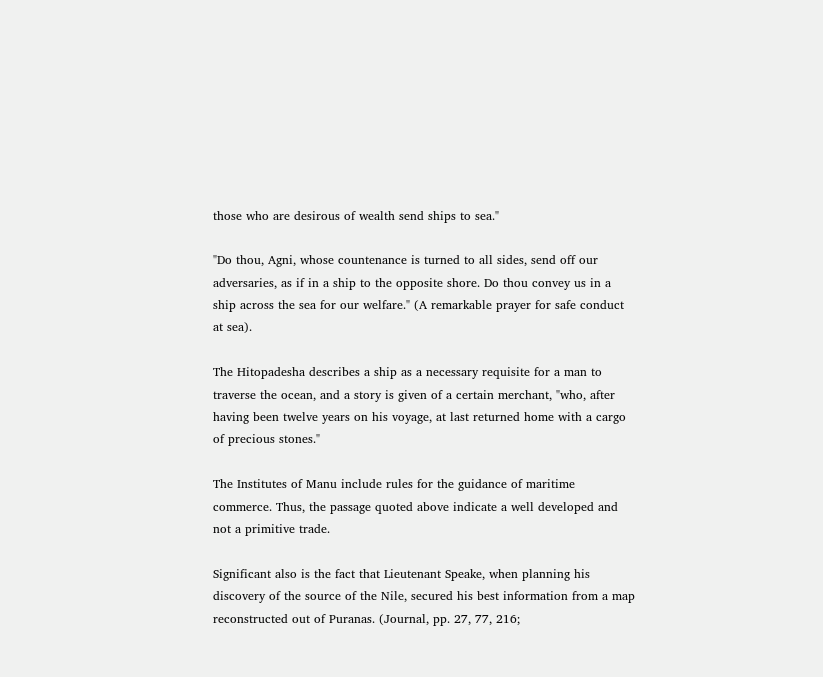those who are desirous of wealth send ships to sea."

"Do thou, Agni, whose countenance is turned to all sides, send off our adversaries, as if in a ship to the opposite shore. Do thou convey us in a ship across the sea for our welfare." (A remarkable prayer for safe conduct at sea).

The Hitopadesha describes a ship as a necessary requisite for a man to traverse the ocean, and a story is given of a certain merchant, "who, after having been twelve years on his voyage, at last returned home with a cargo of precious stones."

The Institutes of Manu include rules for the guidance of maritime commerce. Thus, the passage quoted above indicate a well developed and not a primitive trade.

Significant also is the fact that Lieutenant Speake, when planning his discovery of the source of the Nile, secured his best information from a map reconstructed out of Puranas. (Journal, pp. 27, 77, 216;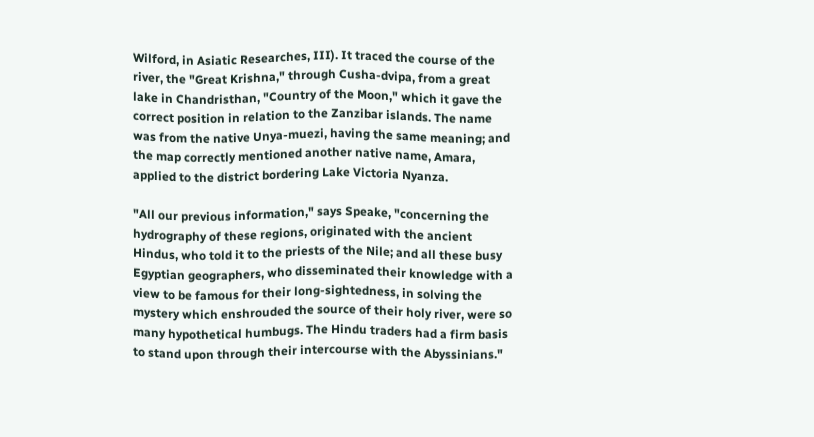Wilford, in Asiatic Researches, III). It traced the course of the river, the "Great Krishna," through Cusha-dvipa, from a great lake in Chandristhan, "Country of the Moon," which it gave the correct position in relation to the Zanzibar islands. The name was from the native Unya-muezi, having the same meaning; and the map correctly mentioned another native name, Amara, applied to the district bordering Lake Victoria Nyanza.

"All our previous information," says Speake, "concerning the hydrography of these regions, originated with the ancient Hindus, who told it to the priests of the Nile; and all these busy Egyptian geographers, who disseminated their knowledge with a view to be famous for their long-sightedness, in solving the mystery which enshrouded the source of their holy river, were so many hypothetical humbugs. The Hindu traders had a firm basis to stand upon through their intercourse with the Abyssinians."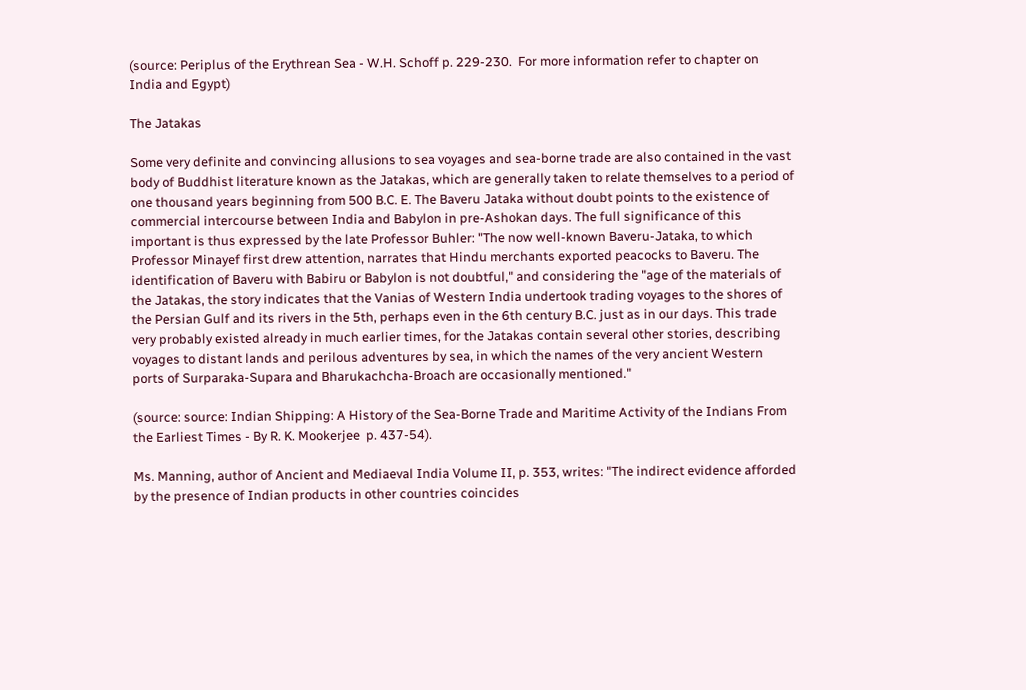(source: Periplus of the Erythrean Sea - W.H. Schoff p. 229-230.  For more information refer to chapter on India and Egypt)

The Jatakas

Some very definite and convincing allusions to sea voyages and sea-borne trade are also contained in the vast body of Buddhist literature known as the Jatakas, which are generally taken to relate themselves to a period of one thousand years beginning from 500 B.C. E. The Baveru Jataka without doubt points to the existence of commercial intercourse between India and Babylon in pre-Ashokan days. The full significance of this important is thus expressed by the late Professor Buhler: "The now well-known Baveru-Jataka, to which Professor Minayef first drew attention, narrates that Hindu merchants exported peacocks to Baveru. The identification of Baveru with Babiru or Babylon is not doubtful," and considering the "age of the materials of the Jatakas, the story indicates that the Vanias of Western India undertook trading voyages to the shores of the Persian Gulf and its rivers in the 5th, perhaps even in the 6th century B.C. just as in our days. This trade very probably existed already in much earlier times, for the Jatakas contain several other stories, describing voyages to distant lands and perilous adventures by sea, in which the names of the very ancient Western ports of Surparaka-Supara and Bharukachcha-Broach are occasionally mentioned."

(source: source: Indian Shipping: A History of the Sea-Borne Trade and Maritime Activity of the Indians From the Earliest Times - By R. K. Mookerjee  p. 437-54).

Ms. Manning, author of Ancient and Mediaeval India Volume II, p. 353, writes: "The indirect evidence afforded by the presence of Indian products in other countries coincides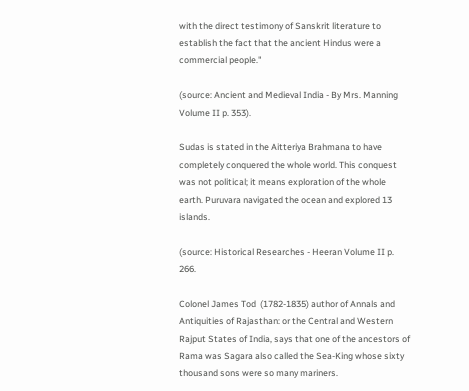with the direct testimony of Sanskrit literature to establish the fact that the ancient Hindus were a commercial people."

(source: Ancient and Medieval India - By Mrs. Manning Volume II p. 353).

Sudas is stated in the Aitteriya Brahmana to have completely conquered the whole world. This conquest was not political; it means exploration of the whole earth. Puruvara navigated the ocean and explored 13 islands.

(source: Historical Researches - Heeran Volume II p. 266.

Colonel James Tod  (1782-1835) author of Annals and Antiquities of Rajasthan: or the Central and Western Rajput States of India, says that one of the ancestors of Rama was Sagara also called the Sea-King whose sixty thousand sons were so many mariners.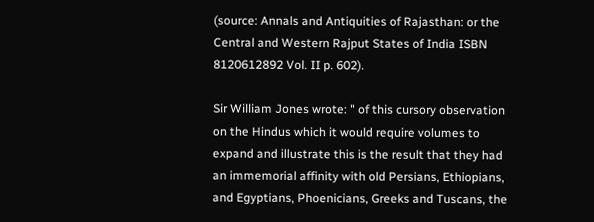(source: Annals and Antiquities of Rajasthan: or the Central and Western Rajput States of India ISBN 8120612892 Vol. II p. 602).

Sir William Jones wrote: " of this cursory observation on the Hindus which it would require volumes to expand and illustrate this is the result that they had an immemorial affinity with old Persians, Ethiopians, and Egyptians, Phoenicians, Greeks and Tuscans, the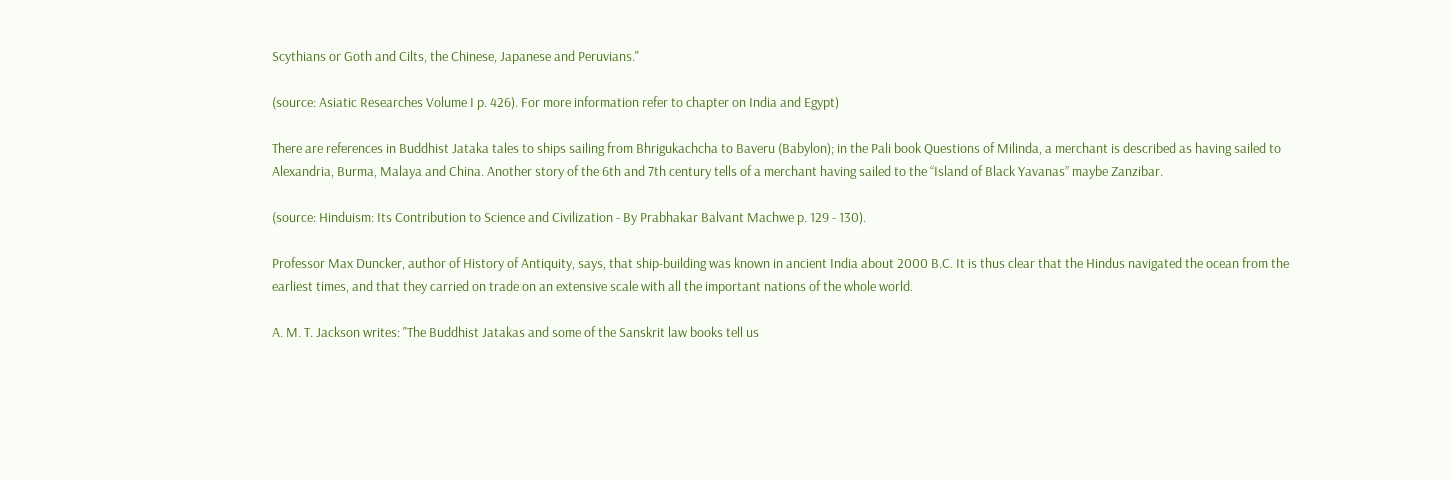Scythians or Goth and Cilts, the Chinese, Japanese and Peruvians."

(source: Asiatic Researches Volume I p. 426). For more information refer to chapter on India and Egypt)

There are references in Buddhist Jataka tales to ships sailing from Bhrigukachcha to Baveru (Babylon); in the Pali book Questions of Milinda, a merchant is described as having sailed to Alexandria, Burma, Malaya and China. Another story of the 6th and 7th century tells of a merchant having sailed to the “Island of Black Yavanas” maybe Zanzibar.

(source: Hinduism: Its Contribution to Science and Civilization - By Prabhakar Balvant Machwe p. 129 - 130).

Professor Max Duncker, author of History of Antiquity, says, that ship-building was known in ancient India about 2000 B.C. It is thus clear that the Hindus navigated the ocean from the earliest times, and that they carried on trade on an extensive scale with all the important nations of the whole world.

A. M. T. Jackson writes: "The Buddhist Jatakas and some of the Sanskrit law books tell us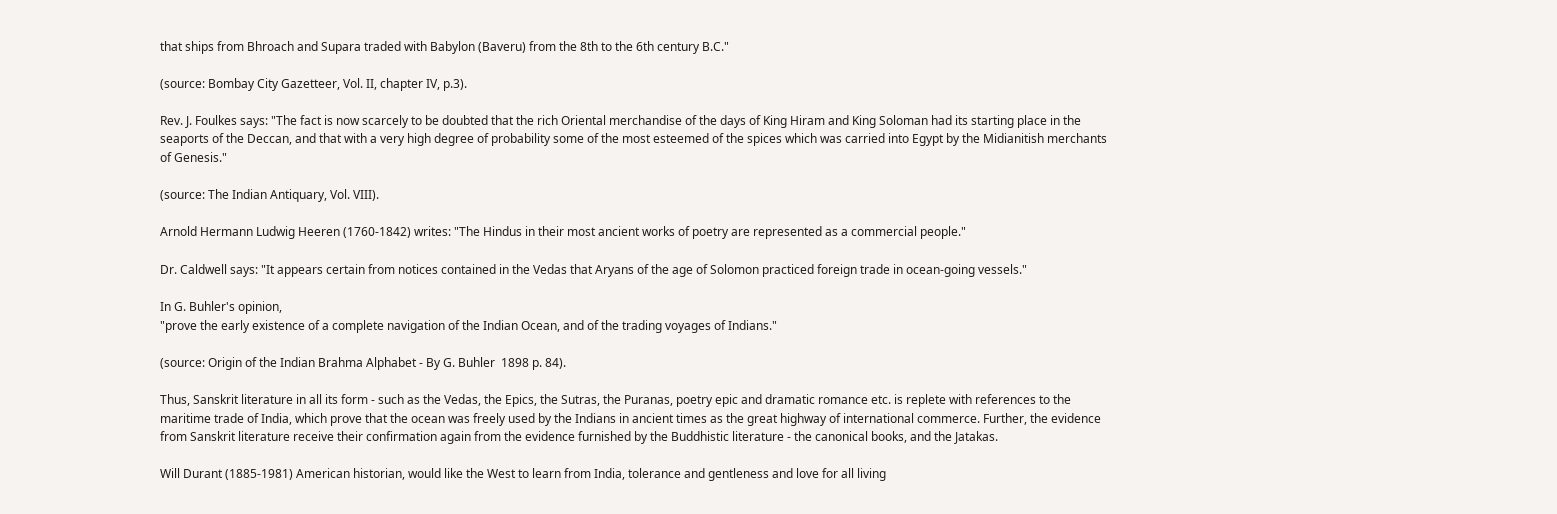that ships from Bhroach and Supara traded with Babylon (Baveru) from the 8th to the 6th century B.C."

(source: Bombay City Gazetteer, Vol. II, chapter IV, p.3).

Rev. J. Foulkes says: "The fact is now scarcely to be doubted that the rich Oriental merchandise of the days of King Hiram and King Soloman had its starting place in the seaports of the Deccan, and that with a very high degree of probability some of the most esteemed of the spices which was carried into Egypt by the Midianitish merchants of Genesis."

(source: The Indian Antiquary, Vol. VIII).

Arnold Hermann Ludwig Heeren (1760-1842) writes: "The Hindus in their most ancient works of poetry are represented as a commercial people."

Dr. Caldwell says: "It appears certain from notices contained in the Vedas that Aryans of the age of Solomon practiced foreign trade in ocean-going vessels."

In G. Buhler's opinion,
"prove the early existence of a complete navigation of the Indian Ocean, and of the trading voyages of Indians."

(source: Origin of the Indian Brahma Alphabet - By G. Buhler  1898 p. 84).

Thus, Sanskrit literature in all its form - such as the Vedas, the Epics, the Sutras, the Puranas, poetry epic and dramatic romance etc. is replete with references to the maritime trade of India, which prove that the ocean was freely used by the Indians in ancient times as the great highway of international commerce. Further, the evidence from Sanskrit literature receive their confirmation again from the evidence furnished by the Buddhistic literature - the canonical books, and the Jatakas.

Will Durant (1885-1981) American historian, would like the West to learn from India, tolerance and gentleness and love for all living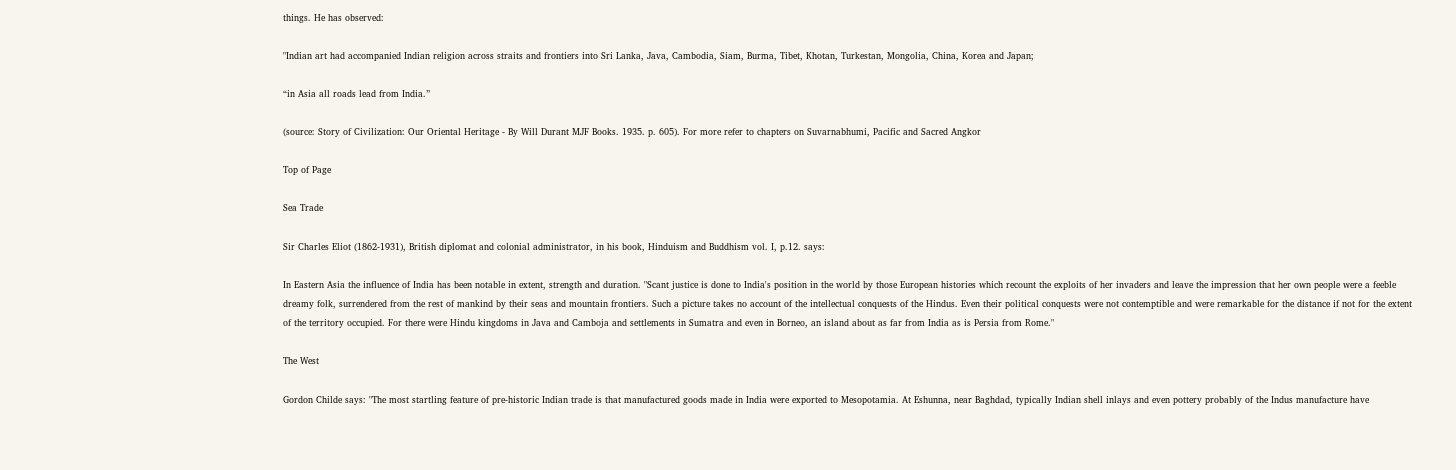things. He has observed:

"Indian art had accompanied Indian religion across straits and frontiers into Sri Lanka, Java, Cambodia, Siam, Burma, Tibet, Khotan, Turkestan, Mongolia, China, Korea and Japan;

“in Asia all roads lead from India.”

(source: Story of Civilization: Our Oriental Heritage - By Will Durant MJF Books. 1935. p. 605). For more refer to chapters on Suvarnabhumi, Pacific and Sacred Angkor

Top of Page

Sea Trade

Sir Charles Eliot (1862-1931), British diplomat and colonial administrator, in his book, Hinduism and Buddhism vol. I, p.12. says:

In Eastern Asia the influence of India has been notable in extent, strength and duration. "Scant justice is done to India's position in the world by those European histories which recount the exploits of her invaders and leave the impression that her own people were a feeble dreamy folk, surrendered from the rest of mankind by their seas and mountain frontiers. Such a picture takes no account of the intellectual conquests of the Hindus. Even their political conquests were not contemptible and were remarkable for the distance if not for the extent of the territory occupied. For there were Hindu kingdoms in Java and Camboja and settlements in Sumatra and even in Borneo, an island about as far from India as is Persia from Rome."

The West

Gordon Childe says: "The most startling feature of pre-historic Indian trade is that manufactured goods made in India were exported to Mesopotamia. At Eshunna, near Baghdad, typically Indian shell inlays and even pottery probably of the Indus manufacture have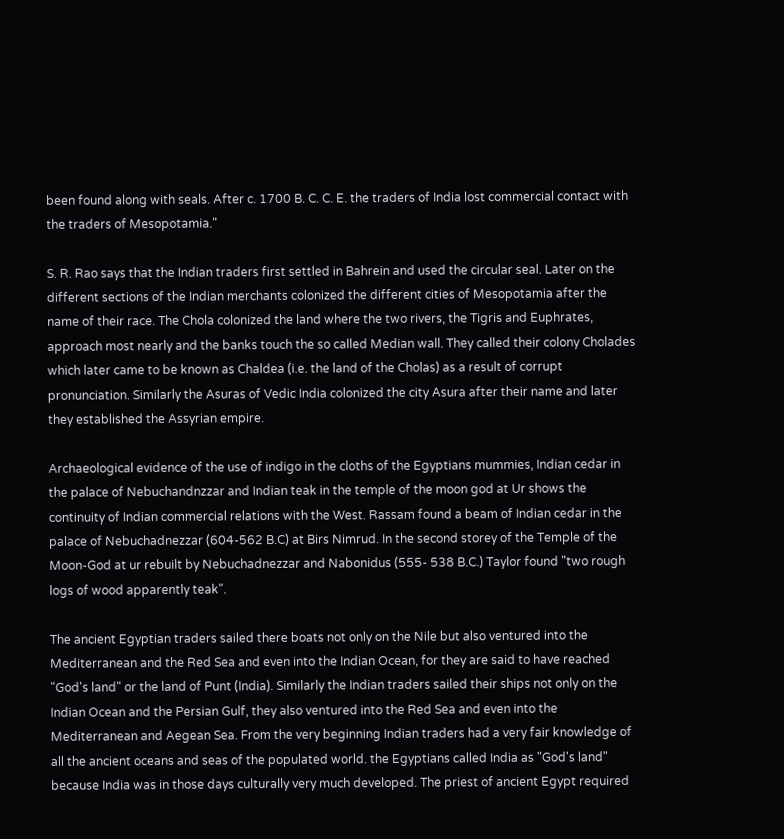been found along with seals. After c. 1700 B. C. C. E. the traders of India lost commercial contact with the traders of Mesopotamia."

S. R. Rao says that the Indian traders first settled in Bahrein and used the circular seal. Later on the different sections of the Indian merchants colonized the different cities of Mesopotamia after the name of their race. The Chola colonized the land where the two rivers, the Tigris and Euphrates, approach most nearly and the banks touch the so called Median wall. They called their colony Cholades which later came to be known as Chaldea (i.e. the land of the Cholas) as a result of corrupt pronunciation. Similarly the Asuras of Vedic India colonized the city Asura after their name and later they established the Assyrian empire.

Archaeological evidence of the use of indigo in the cloths of the Egyptians mummies, Indian cedar in the palace of Nebuchandnzzar and Indian teak in the temple of the moon god at Ur shows the continuity of Indian commercial relations with the West. Rassam found a beam of Indian cedar in the palace of Nebuchadnezzar (604-562 B.C) at Birs Nimrud. In the second storey of the Temple of the Moon-God at ur rebuilt by Nebuchadnezzar and Nabonidus (555- 538 B.C.) Taylor found "two rough logs of wood apparently teak".

The ancient Egyptian traders sailed there boats not only on the Nile but also ventured into the Mediterranean and the Red Sea and even into the Indian Ocean, for they are said to have reached "God's land" or the land of Punt (India). Similarly the Indian traders sailed their ships not only on the Indian Ocean and the Persian Gulf, they also ventured into the Red Sea and even into the Mediterranean and Aegean Sea. From the very beginning Indian traders had a very fair knowledge of all the ancient oceans and seas of the populated world. the Egyptians called India as "God's land" because India was in those days culturally very much developed. The priest of ancient Egypt required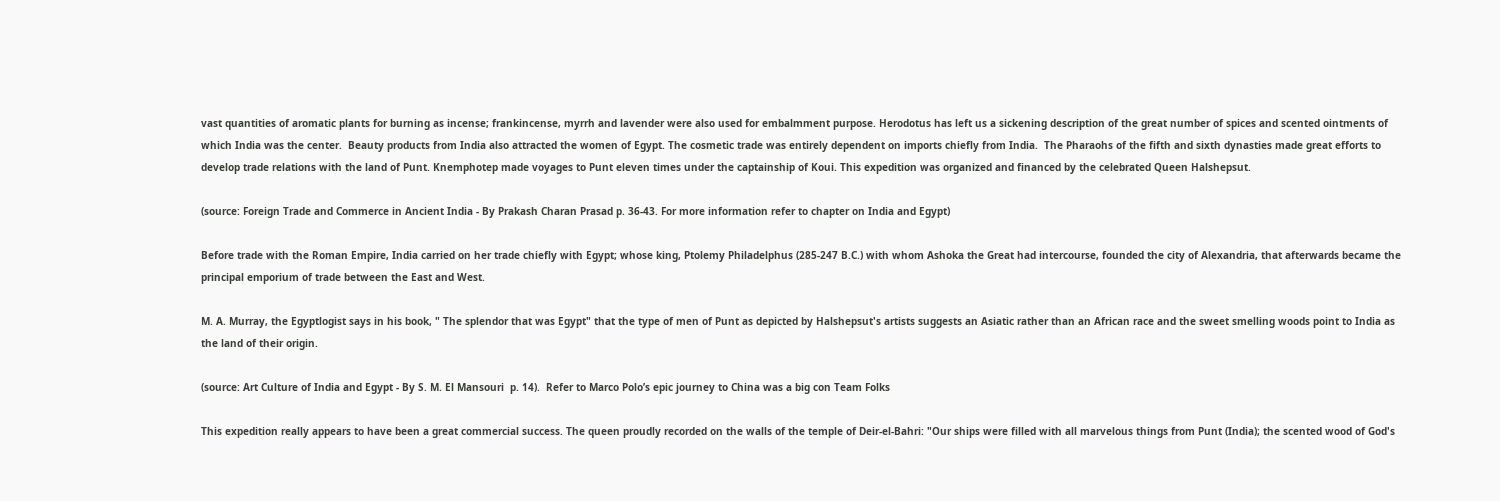vast quantities of aromatic plants for burning as incense; frankincense, myrrh and lavender were also used for embalmment purpose. Herodotus has left us a sickening description of the great number of spices and scented ointments of which India was the center.  Beauty products from India also attracted the women of Egypt. The cosmetic trade was entirely dependent on imports chiefly from India.  The Pharaohs of the fifth and sixth dynasties made great efforts to develop trade relations with the land of Punt. Knemphotep made voyages to Punt eleven times under the captainship of Koui. This expedition was organized and financed by the celebrated Queen Halshepsut.

(source: Foreign Trade and Commerce in Ancient India - By Prakash Charan Prasad p. 36-43. For more information refer to chapter on India and Egypt)

Before trade with the Roman Empire, India carried on her trade chiefly with Egypt; whose king, Ptolemy Philadelphus (285-247 B.C.) with whom Ashoka the Great had intercourse, founded the city of Alexandria, that afterwards became the principal emporium of trade between the East and West.

M. A. Murray, the Egyptlogist says in his book, " The splendor that was Egypt" that the type of men of Punt as depicted by Halshepsut's artists suggests an Asiatic rather than an African race and the sweet smelling woods point to India as the land of their origin.

(source: Art Culture of India and Egypt - By S. M. El Mansouri  p. 14).  Refer to Marco Polo’s epic journey to China was a big con Team Folks

This expedition really appears to have been a great commercial success. The queen proudly recorded on the walls of the temple of Deir-el-Bahri: "Our ships were filled with all marvelous things from Punt (India); the scented wood of God's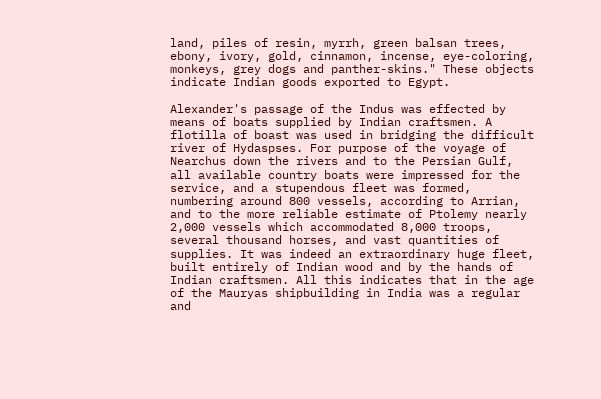land, piles of resin, myrrh, green balsan trees, ebony, ivory, gold, cinnamon, incense, eye-coloring, monkeys, grey dogs and panther-skins." These objects indicate Indian goods exported to Egypt.

Alexander's passage of the Indus was effected by means of boats supplied by Indian craftsmen. A flotilla of boast was used in bridging the difficult river of Hydaspses. For purpose of the voyage of Nearchus down the rivers and to the Persian Gulf, all available country boats were impressed for the service, and a stupendous fleet was formed, numbering around 800 vessels, according to Arrian, and to the more reliable estimate of Ptolemy nearly 2,000 vessels which accommodated 8,000 troops, several thousand horses, and vast quantities of supplies. It was indeed an extraordinary huge fleet, built entirely of Indian wood and by the hands of Indian craftsmen. All this indicates that in the age of the Mauryas shipbuilding in India was a regular and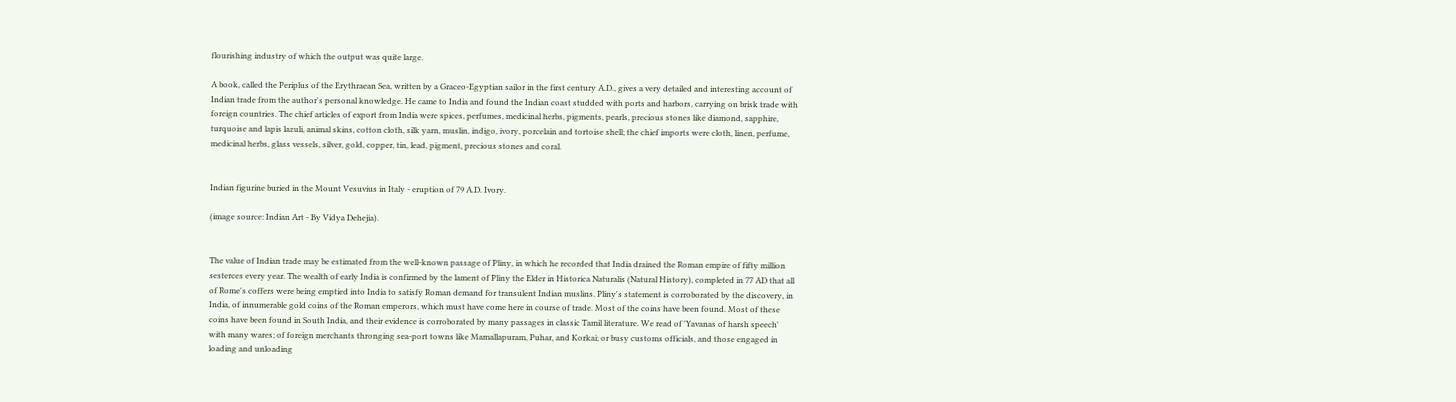flourishing industry of which the output was quite large.

A book, called the Periplus of the Erythraean Sea, written by a Graceo-Egyptian sailor in the first century A.D., gives a very detailed and interesting account of Indian trade from the author's personal knowledge. He came to India and found the Indian coast studded with ports and harbors, carrying on brisk trade with foreign countries. The chief articles of export from India were spices, perfumes, medicinal herbs, pigments, pearls, precious stones like diamond, sapphire, turquoise and lapis lazuli, animal skins, cotton cloth, silk yarn, muslin, indigo, ivory, porcelain and tortoise shell; the chief imports were cloth, linen, perfume, medicinal herbs, glass vessels, silver, gold, copper, tin, lead, pigment, precious stones and coral.


Indian figurine buried in the Mount Vesuvius in Italy - eruption of 79 A.D. Ivory.

(image source: Indian Art - By Vidya Dehejia).


The value of Indian trade may be estimated from the well-known passage of Pliny, in which he recorded that India drained the Roman empire of fifty million sesterces every year. The wealth of early India is confirmed by the lament of Pliny the Elder in Historica Naturalis (Natural History), completed in 77 AD that all of Rome's coffers were being emptied into India to satisfy Roman demand for transulent Indian muslins. Pliny's statement is corroborated by the discovery, in India, of innumerable gold coins of the Roman emperors, which must have come here in course of trade. Most of the coins have been found. Most of these coins have been found in South India, and their evidence is corroborated by many passages in classic Tamil literature. We read of 'Yavanas of harsh speech' with many wares; of foreign merchants thronging sea-port towns like Mamallapuram, Puhar, and Korkai; or busy customs officials, and those engaged in loading and unloading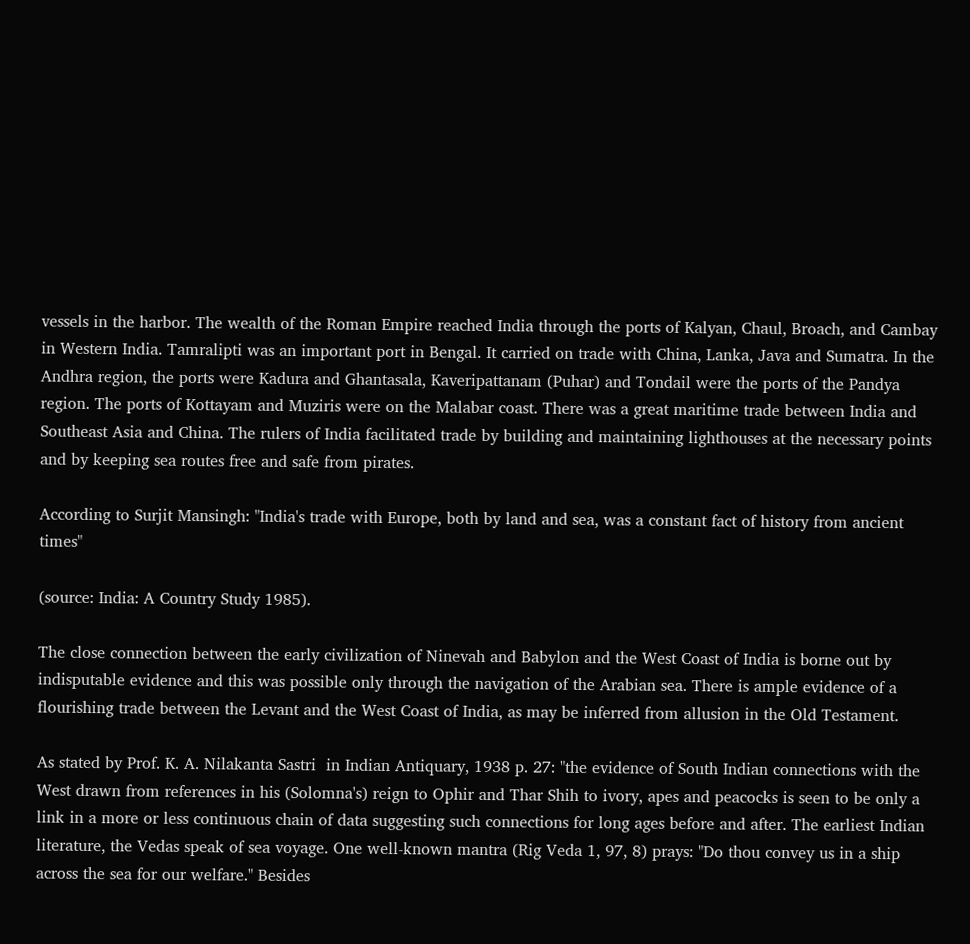vessels in the harbor. The wealth of the Roman Empire reached India through the ports of Kalyan, Chaul, Broach, and Cambay in Western India. Tamralipti was an important port in Bengal. It carried on trade with China, Lanka, Java and Sumatra. In the Andhra region, the ports were Kadura and Ghantasala, Kaveripattanam (Puhar) and Tondail were the ports of the Pandya region. The ports of Kottayam and Muziris were on the Malabar coast. There was a great maritime trade between India and Southeast Asia and China. The rulers of India facilitated trade by building and maintaining lighthouses at the necessary points and by keeping sea routes free and safe from pirates.

According to Surjit Mansingh: "India's trade with Europe, both by land and sea, was a constant fact of history from ancient times"

(source: India: A Country Study 1985).

The close connection between the early civilization of Ninevah and Babylon and the West Coast of India is borne out by indisputable evidence and this was possible only through the navigation of the Arabian sea. There is ample evidence of a flourishing trade between the Levant and the West Coast of India, as may be inferred from allusion in the Old Testament.

As stated by Prof. K. A. Nilakanta Sastri  in Indian Antiquary, 1938 p. 27: "the evidence of South Indian connections with the West drawn from references in his (Solomna's) reign to Ophir and Thar Shih to ivory, apes and peacocks is seen to be only a link in a more or less continuous chain of data suggesting such connections for long ages before and after. The earliest Indian literature, the Vedas speak of sea voyage. One well-known mantra (Rig Veda 1, 97, 8) prays: "Do thou convey us in a ship across the sea for our welfare." Besides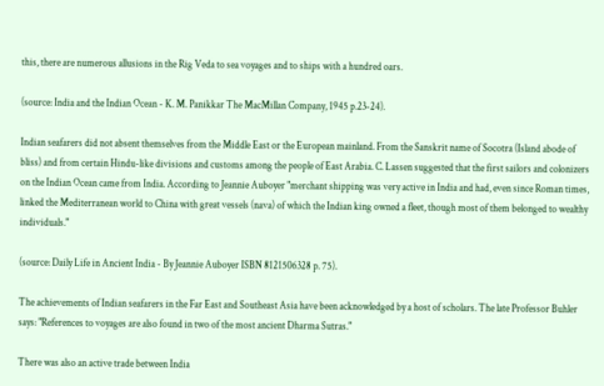this, there are numerous allusions in the Rig Veda to sea voyages and to ships with a hundred oars.

(source: India and the Indian Ocean - K. M. Panikkar The MacMillan Company, 1945 p.23-24).

Indian seafarers did not absent themselves from the Middle East or the European mainland. From the Sanskrit name of Socotra (Island abode of bliss) and from certain Hindu-like divisions and customs among the people of East Arabia. C. Lassen suggested that the first sailors and colonizers on the Indian Ocean came from India. According to Jeannie Auboyer "merchant shipping was very active in India and had, even since Roman times, linked the Mediterranean world to China with great vessels (nava) of which the Indian king owned a fleet, though most of them belonged to wealthy individuals."

(source: Daily Life in Ancient India - By Jeannie Auboyer ISBN 8121506328 p. 75).

The achievements of Indian seafarers in the Far East and Southeast Asia have been acknowledged by a host of scholars. The late Professor Buhler says: "References to voyages are also found in two of the most ancient Dharma Sutras."

There was also an active trade between India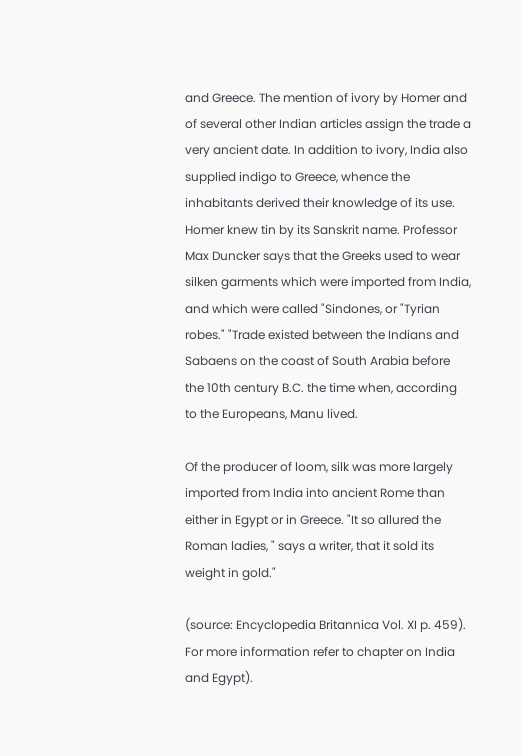and Greece. The mention of ivory by Homer and of several other Indian articles assign the trade a very ancient date. In addition to ivory, India also supplied indigo to Greece, whence the inhabitants derived their knowledge of its use. Homer knew tin by its Sanskrit name. Professor Max Duncker says that the Greeks used to wear silken garments which were imported from India, and which were called "Sindones, or "Tyrian robes." "Trade existed between the Indians and Sabaens on the coast of South Arabia before the 10th century B.C. the time when, according to the Europeans, Manu lived.

Of the producer of loom, silk was more largely imported from India into ancient Rome than either in Egypt or in Greece. "It so allured the Roman ladies, " says a writer, that it sold its weight in gold."

(source: Encyclopedia Britannica Vol. XI p. 459). For more information refer to chapter on India and Egypt).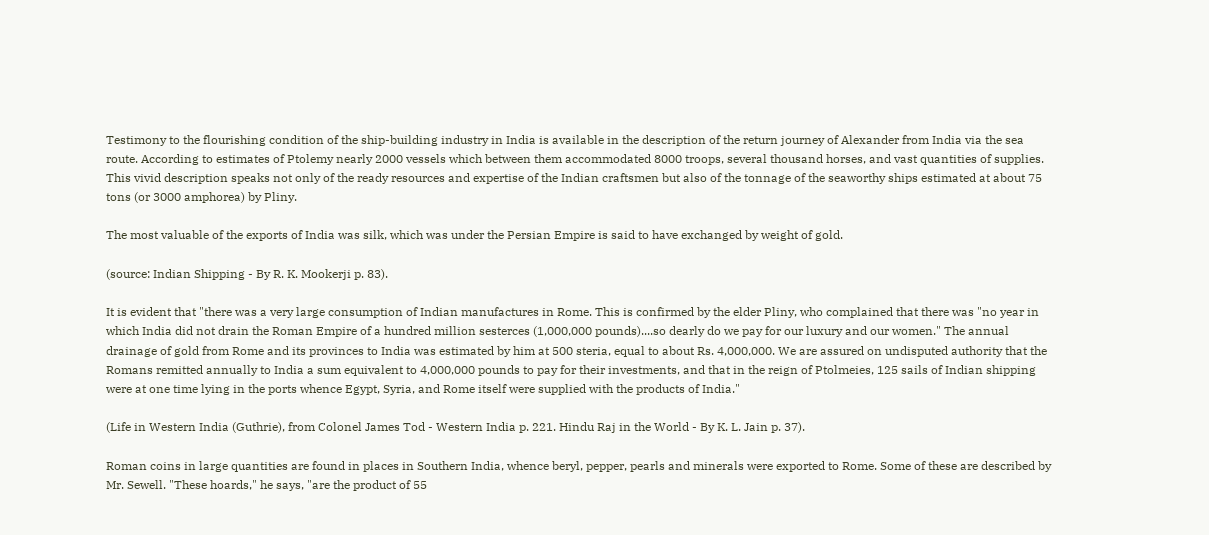Testimony to the flourishing condition of the ship-building industry in India is available in the description of the return journey of Alexander from India via the sea route. According to estimates of Ptolemy nearly 2000 vessels which between them accommodated 8000 troops, several thousand horses, and vast quantities of supplies. This vivid description speaks not only of the ready resources and expertise of the Indian craftsmen but also of the tonnage of the seaworthy ships estimated at about 75 tons (or 3000 amphorea) by Pliny.

The most valuable of the exports of India was silk, which was under the Persian Empire is said to have exchanged by weight of gold.

(source: Indian Shipping - By R. K. Mookerji p. 83).

It is evident that "there was a very large consumption of Indian manufactures in Rome. This is confirmed by the elder Pliny, who complained that there was "no year in which India did not drain the Roman Empire of a hundred million sesterces (1,000,000 pounds)....so dearly do we pay for our luxury and our women." The annual drainage of gold from Rome and its provinces to India was estimated by him at 500 steria, equal to about Rs. 4,000,000. We are assured on undisputed authority that the Romans remitted annually to India a sum equivalent to 4,000,000 pounds to pay for their investments, and that in the reign of Ptolmeies, 125 sails of Indian shipping were at one time lying in the ports whence Egypt, Syria, and Rome itself were supplied with the products of India."

(Life in Western India (Guthrie), from Colonel James Tod - Western India p. 221. Hindu Raj in the World - By K. L. Jain p. 37).

Roman coins in large quantities are found in places in Southern India, whence beryl, pepper, pearls and minerals were exported to Rome. Some of these are described by Mr. Sewell. "These hoards," he says, "are the product of 55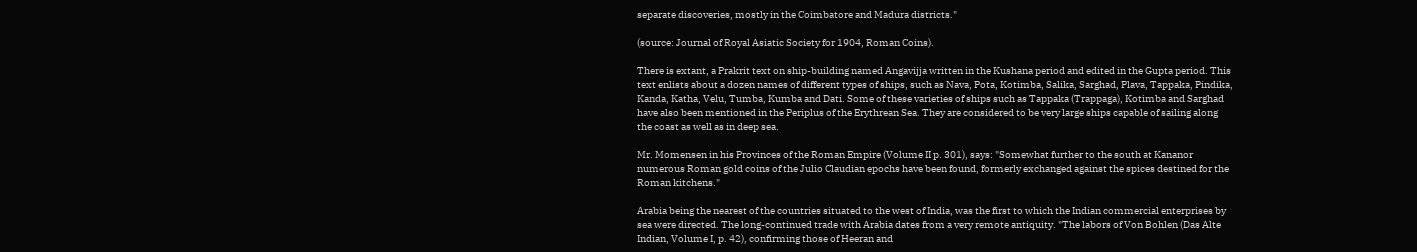separate discoveries, mostly in the Coimbatore and Madura districts."

(source: Journal of Royal Asiatic Society for 1904, Roman Coins).

There is extant, a Prakrit text on ship-building named Angavijja written in the Kushana period and edited in the Gupta period. This text enlists about a dozen names of different types of ships, such as Nava, Pota, Kotimba, Salika, Sarghad, Plava, Tappaka, Pindika, Kanda, Katha, Velu, Tumba, Kumba and Dati. Some of these varieties of ships such as Tappaka (Trappaga), Kotimba and Sarghad have also been mentioned in the Periplus of the Erythrean Sea. They are considered to be very large ships capable of sailing along the coast as well as in deep sea.

Mr. Momensen in his Provinces of the Roman Empire (Volume II p. 301), says: "Somewhat further to the south at Kananor numerous Roman gold coins of the Julio Claudian epochs have been found, formerly exchanged against the spices destined for the Roman kitchens."

Arabia being the nearest of the countries situated to the west of India, was the first to which the Indian commercial enterprises by sea were directed. The long-continued trade with Arabia dates from a very remote antiquity. "The labors of Von Bohlen (Das Alte Indian, Volume I, p. 42), confirming those of Heeran and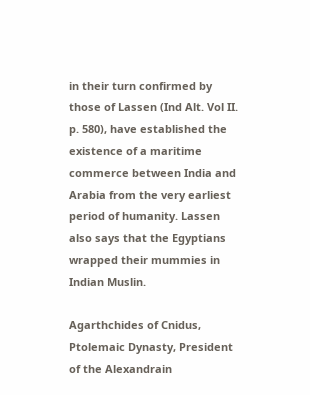in their turn confirmed by those of Lassen (Ind Alt. Vol II. p. 580), have established the existence of a maritime commerce between India and Arabia from the very earliest period of humanity. Lassen also says that the Egyptians wrapped their mummies in Indian Muslin.

Agarthchides of Cnidus, Ptolemaic Dynasty, President of the Alexandrain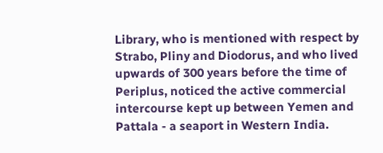Library, who is mentioned with respect by Strabo, Pliny and Diodorus, and who lived upwards of 300 years before the time of Periplus, noticed the active commercial intercourse kept up between Yemen and Pattala - a seaport in Western India.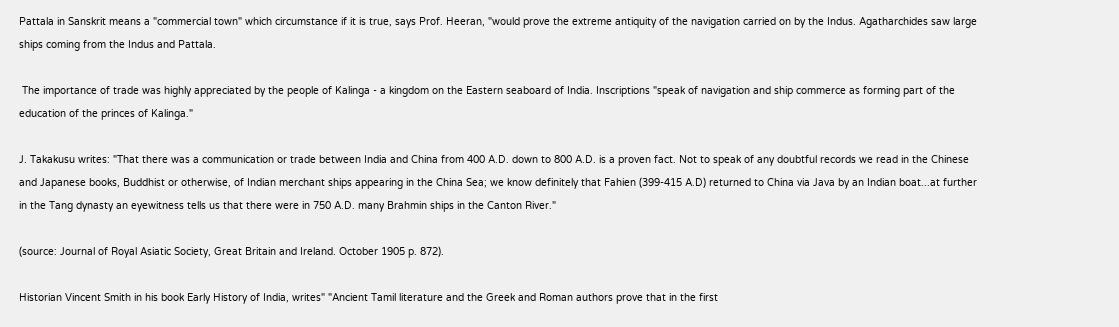Pattala in Sanskrit means a "commercial town" which circumstance if it is true, says Prof. Heeran, "would prove the extreme antiquity of the navigation carried on by the Indus. Agatharchides saw large ships coming from the Indus and Pattala.

 The importance of trade was highly appreciated by the people of Kalinga - a kingdom on the Eastern seaboard of India. Inscriptions "speak of navigation and ship commerce as forming part of the education of the princes of Kalinga."

J. Takakusu writes: "That there was a communication or trade between India and China from 400 A.D. down to 800 A.D. is a proven fact. Not to speak of any doubtful records we read in the Chinese and Japanese books, Buddhist or otherwise, of Indian merchant ships appearing in the China Sea; we know definitely that Fahien (399-415 A.D) returned to China via Java by an Indian boat...at further in the Tang dynasty an eyewitness tells us that there were in 750 A.D. many Brahmin ships in the Canton River."

(source: Journal of Royal Asiatic Society, Great Britain and Ireland. October 1905 p. 872).

Historian Vincent Smith in his book Early History of India, writes" "Ancient Tamil literature and the Greek and Roman authors prove that in the first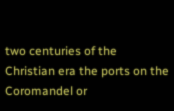two centuries of the Christian era the ports on the Coromandel or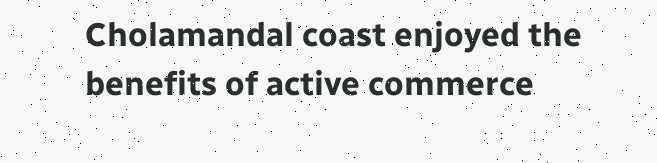Cholamandal coast enjoyed the benefits of active commerce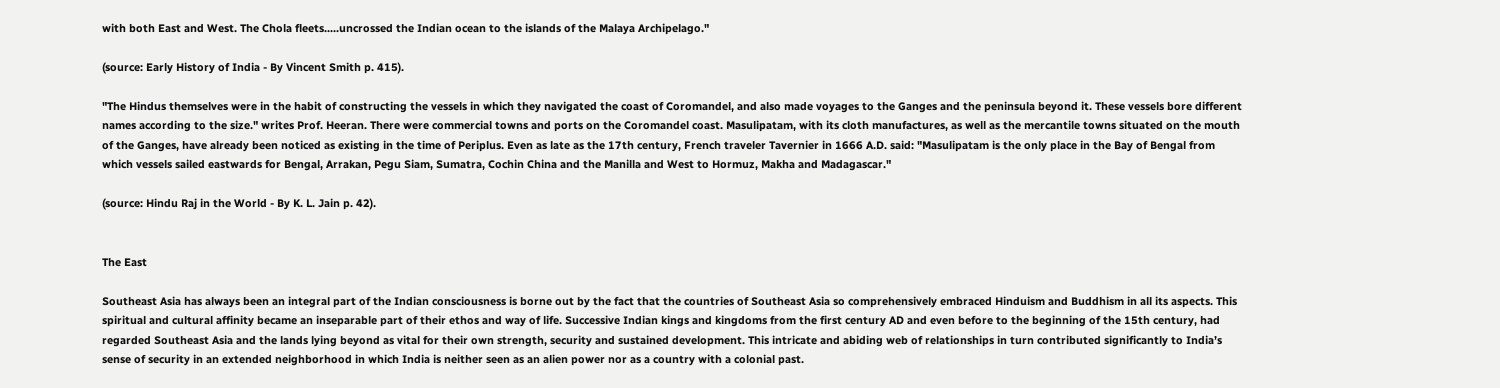with both East and West. The Chola fleets.....uncrossed the Indian ocean to the islands of the Malaya Archipelago."

(source: Early History of India - By Vincent Smith p. 415).

"The Hindus themselves were in the habit of constructing the vessels in which they navigated the coast of Coromandel, and also made voyages to the Ganges and the peninsula beyond it. These vessels bore different names according to the size." writes Prof. Heeran. There were commercial towns and ports on the Coromandel coast. Masulipatam, with its cloth manufactures, as well as the mercantile towns situated on the mouth of the Ganges, have already been noticed as existing in the time of Periplus. Even as late as the 17th century, French traveler Tavernier in 1666 A.D. said: "Masulipatam is the only place in the Bay of Bengal from which vessels sailed eastwards for Bengal, Arrakan, Pegu Siam, Sumatra, Cochin China and the Manilla and West to Hormuz, Makha and Madagascar."

(source: Hindu Raj in the World - By K. L. Jain p. 42).


The East

Southeast Asia has always been an integral part of the Indian consciousness is borne out by the fact that the countries of Southeast Asia so comprehensively embraced Hinduism and Buddhism in all its aspects. This spiritual and cultural affinity became an inseparable part of their ethos and way of life. Successive Indian kings and kingdoms from the first century AD and even before to the beginning of the 15th century, had regarded Southeast Asia and the lands lying beyond as vital for their own strength, security and sustained development. This intricate and abiding web of relationships in turn contributed significantly to India’s sense of security in an extended neighborhood in which India is neither seen as an alien power nor as a country with a colonial past.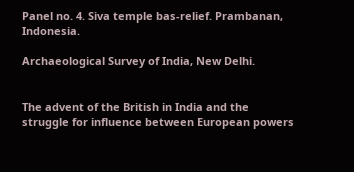Panel no. 4. Siva temple bas-relief. Prambanan, Indonesia.

Archaeological Survey of India, New Delhi.


The advent of the British in India and the struggle for influence between European powers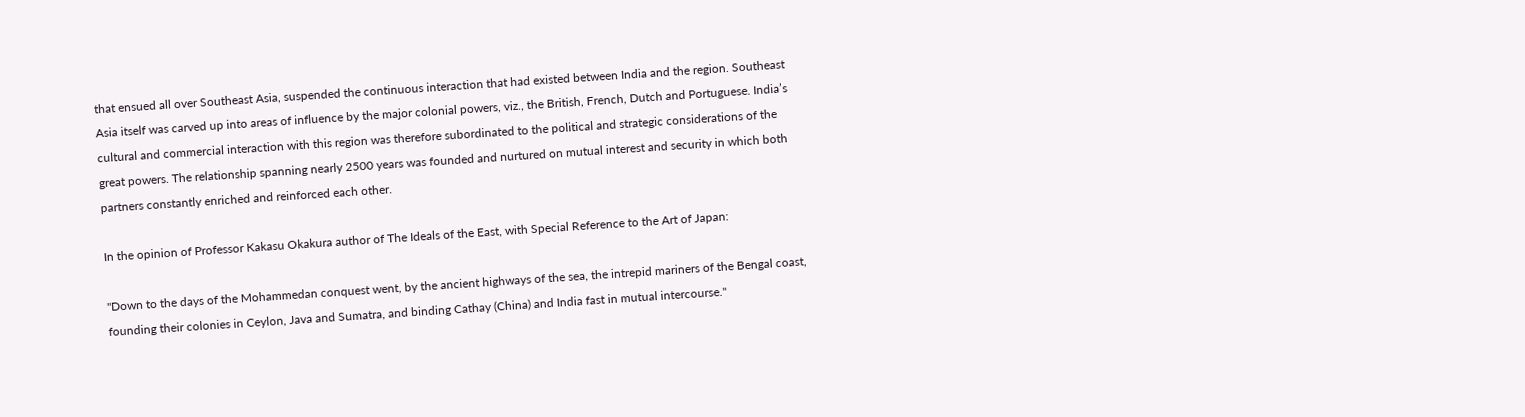that ensued all over Southeast Asia, suspended the continuous interaction that had existed between India and the region. Southeast Asia itself was carved up into areas of influence by the major colonial powers, viz., the British, French, Dutch and Portuguese. India’s cultural and commercial interaction with this region was therefore subordinated to the political and strategic considerations of the great powers. The relationship spanning nearly 2500 years was founded and nurtured on mutual interest and security in which both partners constantly enriched and reinforced each other.

In the opinion of Professor Kakasu Okakura author of The Ideals of the East, with Special Reference to the Art of Japan:

"Down to the days of the Mohammedan conquest went, by the ancient highways of the sea, the intrepid mariners of the Bengal coast, founding their colonies in Ceylon, Java and Sumatra, and binding Cathay (China) and India fast in mutual intercourse."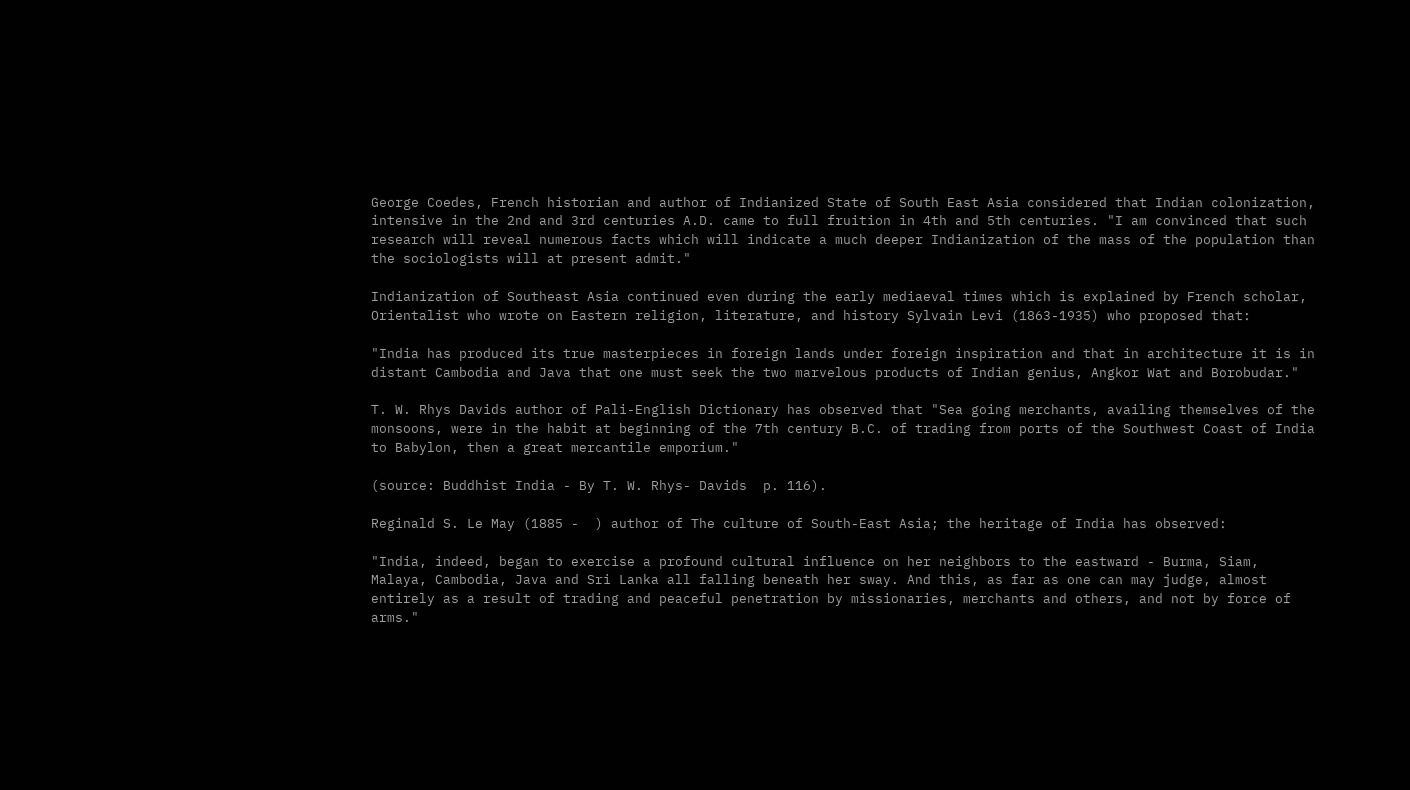George Coedes, French historian and author of Indianized State of South East Asia considered that Indian colonization, intensive in the 2nd and 3rd centuries A.D. came to full fruition in 4th and 5th centuries. "I am convinced that such research will reveal numerous facts which will indicate a much deeper Indianization of the mass of the population than the sociologists will at present admit."

Indianization of Southeast Asia continued even during the early mediaeval times which is explained by French scholar, Orientalist who wrote on Eastern religion, literature, and history Sylvain Levi (1863-1935) who proposed that:

"India has produced its true masterpieces in foreign lands under foreign inspiration and that in architecture it is in distant Cambodia and Java that one must seek the two marvelous products of Indian genius, Angkor Wat and Borobudar."

T. W. Rhys Davids author of Pali-English Dictionary has observed that "Sea going merchants, availing themselves of the monsoons, were in the habit at beginning of the 7th century B.C. of trading from ports of the Southwest Coast of India to Babylon, then a great mercantile emporium."

(source: Buddhist India - By T. W. Rhys- Davids  p. 116).

Reginald S. Le May (1885 -  ) author of The culture of South-East Asia; the heritage of India has observed:

"India, indeed, began to exercise a profound cultural influence on her neighbors to the eastward - Burma, Siam, Malaya, Cambodia, Java and Sri Lanka all falling beneath her sway. And this, as far as one can may judge, almost entirely as a result of trading and peaceful penetration by missionaries, merchants and others, and not by force of arms."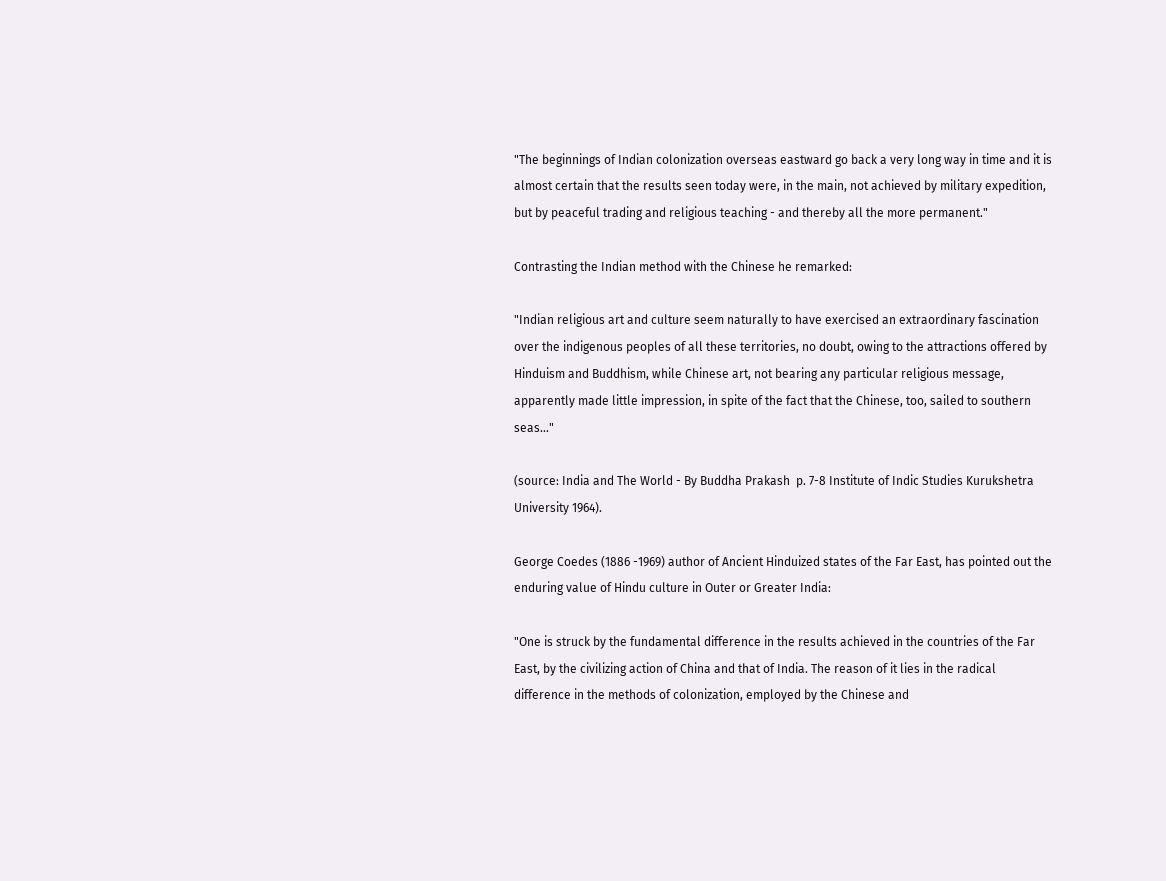"The beginnings of Indian colonization overseas eastward go back a very long way in time and it is almost certain that the results seen today were, in the main, not achieved by military expedition, but by peaceful trading and religious teaching - and thereby all the more permanent."

Contrasting the Indian method with the Chinese he remarked:

"Indian religious art and culture seem naturally to have exercised an extraordinary fascination over the indigenous peoples of all these territories, no doubt, owing to the attractions offered by Hinduism and Buddhism, while Chinese art, not bearing any particular religious message, apparently made little impression, in spite of the fact that the Chinese, too, sailed to southern seas..."

(source: India and The World - By Buddha Prakash  p. 7-8 Institute of Indic Studies Kurukshetra University 1964).

George Coedes (1886 -1969) author of Ancient Hinduized states of the Far East, has pointed out the enduring value of Hindu culture in Outer or Greater India:

"One is struck by the fundamental difference in the results achieved in the countries of the Far East, by the civilizing action of China and that of India. The reason of it lies in the radical difference in the methods of colonization, employed by the Chinese and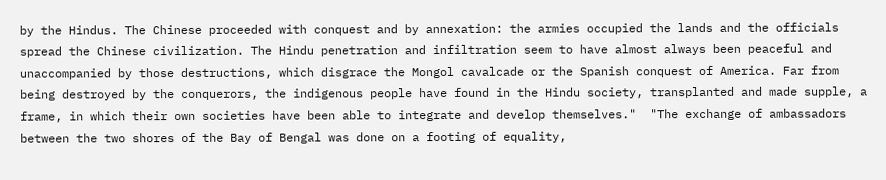by the Hindus. The Chinese proceeded with conquest and by annexation: the armies occupied the lands and the officials spread the Chinese civilization. The Hindu penetration and infiltration seem to have almost always been peaceful and unaccompanied by those destructions, which disgrace the Mongol cavalcade or the Spanish conquest of America. Far from being destroyed by the conquerors, the indigenous people have found in the Hindu society, transplanted and made supple, a frame, in which their own societies have been able to integrate and develop themselves."  "The exchange of ambassadors between the two shores of the Bay of Bengal was done on a footing of equality,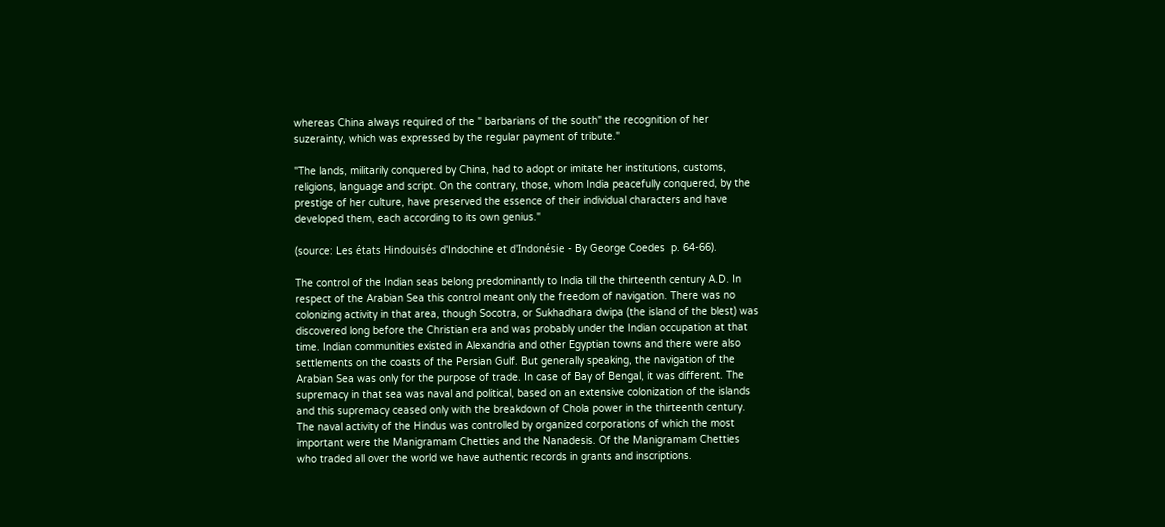whereas China always required of the " barbarians of the south" the recognition of her suzerainty, which was expressed by the regular payment of tribute."

"The lands, militarily conquered by China, had to adopt or imitate her institutions, customs, religions, language and script. On the contrary, those, whom India peacefully conquered, by the prestige of her culture, have preserved the essence of their individual characters and have developed them, each according to its own genius."

(source: Les états Hindouisés d'Indochine et d'Indonésie - By George Coedes  p. 64-66).

The control of the Indian seas belong predominantly to India till the thirteenth century A.D. In respect of the Arabian Sea this control meant only the freedom of navigation. There was no colonizing activity in that area, though Socotra, or Sukhadhara dwipa (the island of the blest) was discovered long before the Christian era and was probably under the Indian occupation at that time. Indian communities existed in Alexandria and other Egyptian towns and there were also settlements on the coasts of the Persian Gulf. But generally speaking, the navigation of the Arabian Sea was only for the purpose of trade. In case of Bay of Bengal, it was different. The supremacy in that sea was naval and political, based on an extensive colonization of the islands and this supremacy ceased only with the breakdown of Chola power in the thirteenth century. The naval activity of the Hindus was controlled by organized corporations of which the most important were the Manigramam Chetties and the Nanadesis. Of the Manigramam Chetties who traded all over the world we have authentic records in grants and inscriptions.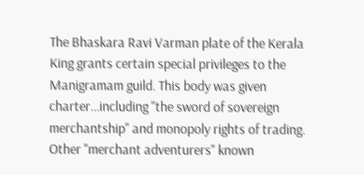The Bhaskara Ravi Varman plate of the Kerala King grants certain special privileges to the Manigramam guild. This body was given charter...including "the sword of sovereign merchantship" and monopoly rights of trading. Other "merchant adventurers" known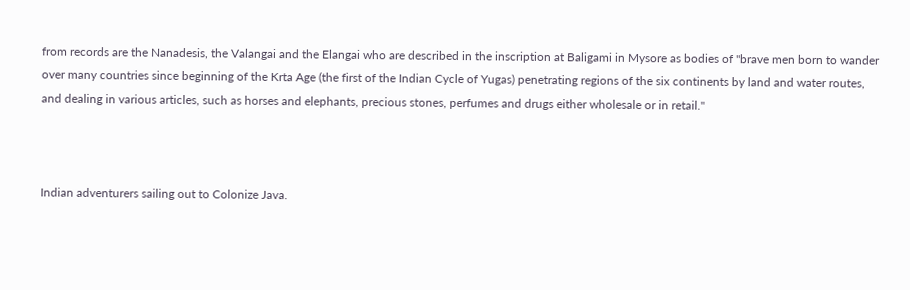from records are the Nanadesis, the Valangai and the Elangai who are described in the inscription at Baligami in Mysore as bodies of "brave men born to wander over many countries since beginning of the Krta Age (the first of the Indian Cycle of Yugas) penetrating regions of the six continents by land and water routes, and dealing in various articles, such as horses and elephants, precious stones, perfumes and drugs either wholesale or in retail."



Indian adventurers sailing out to Colonize Java.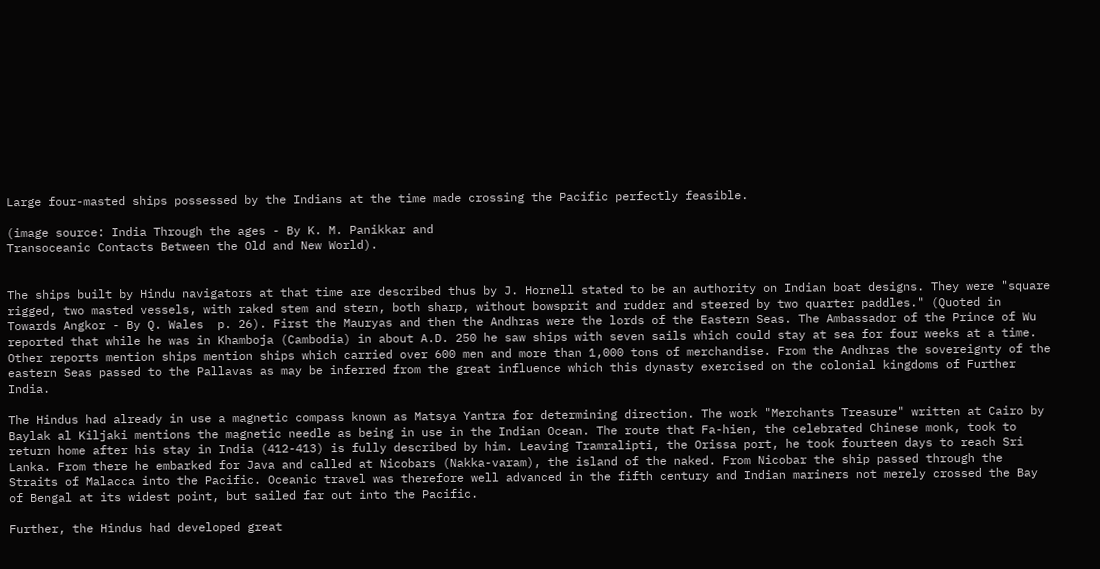Large four-masted ships possessed by the Indians at the time made crossing the Pacific perfectly feasible.

(image source: India Through the ages - By K. M. Panikkar and
Transoceanic Contacts Between the Old and New World).


The ships built by Hindu navigators at that time are described thus by J. Hornell stated to be an authority on Indian boat designs. They were "square rigged, two masted vessels, with raked stem and stern, both sharp, without bowsprit and rudder and steered by two quarter paddles." (Quoted in Towards Angkor - By Q. Wales  p. 26). First the Mauryas and then the Andhras were the lords of the Eastern Seas. The Ambassador of the Prince of Wu reported that while he was in Khamboja (Cambodia) in about A.D. 250 he saw ships with seven sails which could stay at sea for four weeks at a time. Other reports mention ships mention ships which carried over 600 men and more than 1,000 tons of merchandise. From the Andhras the sovereignty of the eastern Seas passed to the Pallavas as may be inferred from the great influence which this dynasty exercised on the colonial kingdoms of Further India.

The Hindus had already in use a magnetic compass known as Matsya Yantra for determining direction. The work "Merchants Treasure" written at Cairo by Baylak al Kiljaki mentions the magnetic needle as being in use in the Indian Ocean. The route that Fa-hien, the celebrated Chinese monk, took to return home after his stay in India (412-413) is fully described by him. Leaving Tramralipti, the Orissa port, he took fourteen days to reach Sri Lanka. From there he embarked for Java and called at Nicobars (Nakka-varam), the island of the naked. From Nicobar the ship passed through the Straits of Malacca into the Pacific. Oceanic travel was therefore well advanced in the fifth century and Indian mariners not merely crossed the Bay of Bengal at its widest point, but sailed far out into the Pacific.

Further, the Hindus had developed great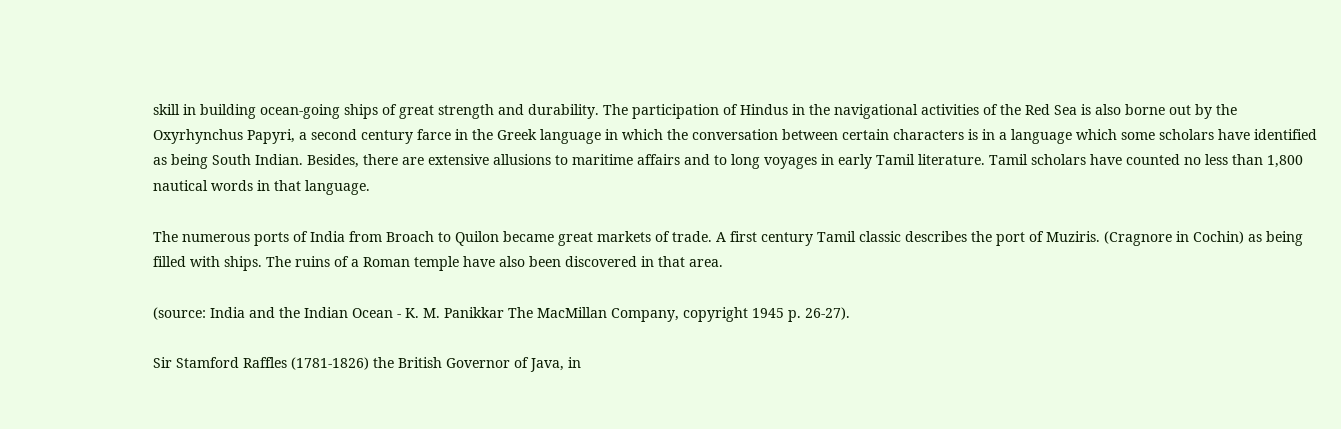skill in building ocean-going ships of great strength and durability. The participation of Hindus in the navigational activities of the Red Sea is also borne out by the Oxyrhynchus Papyri, a second century farce in the Greek language in which the conversation between certain characters is in a language which some scholars have identified as being South Indian. Besides, there are extensive allusions to maritime affairs and to long voyages in early Tamil literature. Tamil scholars have counted no less than 1,800 nautical words in that language.

The numerous ports of India from Broach to Quilon became great markets of trade. A first century Tamil classic describes the port of Muziris. (Cragnore in Cochin) as being filled with ships. The ruins of a Roman temple have also been discovered in that area.

(source: India and the Indian Ocean - K. M. Panikkar The MacMillan Company, copyright 1945 p. 26-27).

Sir Stamford Raffles (1781-1826) the British Governor of Java, in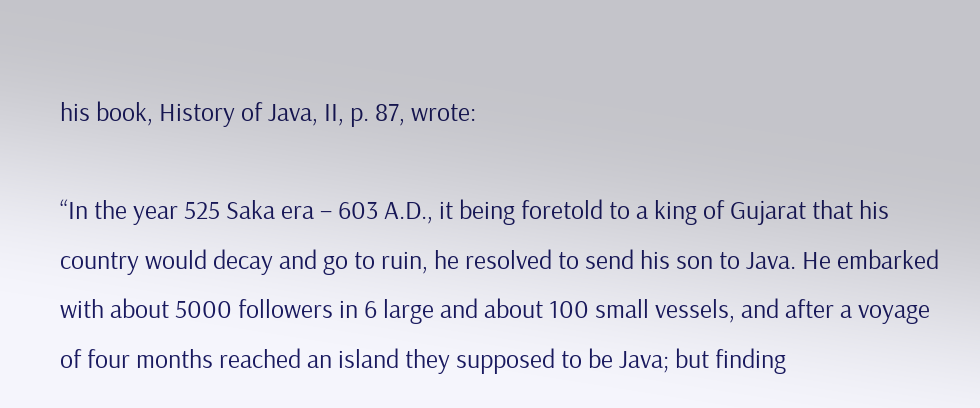his book, History of Java, II, p. 87, wrote:

“In the year 525 Saka era – 603 A.D., it being foretold to a king of Gujarat that his country would decay and go to ruin, he resolved to send his son to Java. He embarked with about 5000 followers in 6 large and about 100 small vessels, and after a voyage of four months reached an island they supposed to be Java; but finding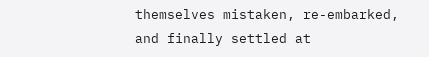themselves mistaken, re-embarked, and finally settled at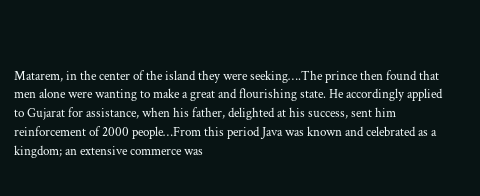Matarem, in the center of the island they were seeking….The prince then found that men alone were wanting to make a great and flourishing state. He accordingly applied to Gujarat for assistance, when his father, delighted at his success, sent him reinforcement of 2000 people…From this period Java was known and celebrated as a kingdom; an extensive commerce was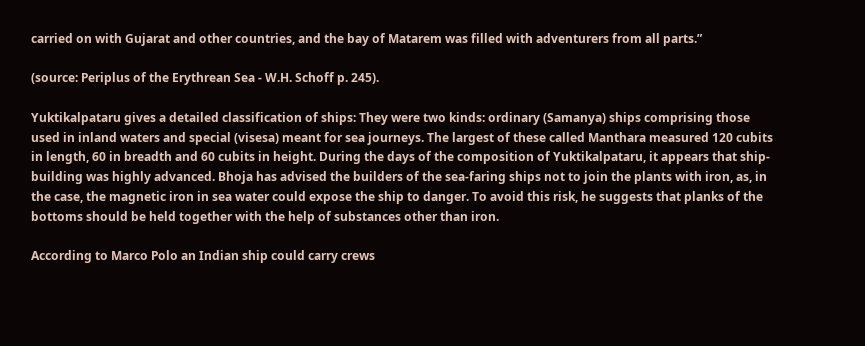carried on with Gujarat and other countries, and the bay of Matarem was filled with adventurers from all parts.”

(source: Periplus of the Erythrean Sea - W.H. Schoff p. 245).

Yuktikalpataru gives a detailed classification of ships: They were two kinds: ordinary (Samanya) ships comprising those used in inland waters and special (visesa) meant for sea journeys. The largest of these called Manthara measured 120 cubits in length, 60 in breadth and 60 cubits in height. During the days of the composition of Yuktikalpataru, it appears that ship-building was highly advanced. Bhoja has advised the builders of the sea-faring ships not to join the plants with iron, as, in the case, the magnetic iron in sea water could expose the ship to danger. To avoid this risk, he suggests that planks of the bottoms should be held together with the help of substances other than iron.

According to Marco Polo an Indian ship could carry crews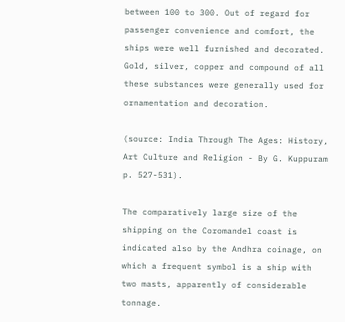between 100 to 300. Out of regard for passenger convenience and comfort, the ships were well furnished and decorated. Gold, silver, copper and compound of all these substances were generally used for ornamentation and decoration.

(source: India Through The Ages: History, Art Culture and Religion - By G. Kuppuram p. 527-531).

The comparatively large size of the shipping on the Coromandel coast is indicated also by the Andhra coinage, on which a frequent symbol is a ship with two masts, apparently of considerable tonnage.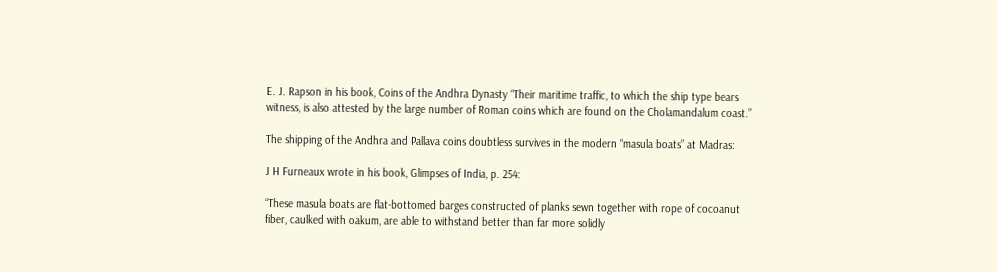E. J. Rapson in his book, Coins of the Andhra Dynasty “Their maritime traffic, to which the ship type bears witness, is also attested by the large number of Roman coins which are found on the Cholamandalum coast.”

The shipping of the Andhra and Pallava coins doubtless survives in the modern “masula boats” at Madras:

J H Furneaux wrote in his book, Glimpses of India, p. 254:

“These masula boats are flat-bottomed barges constructed of planks sewn together with rope of cocoanut fiber, caulked with oakum, are able to withstand better than far more solidly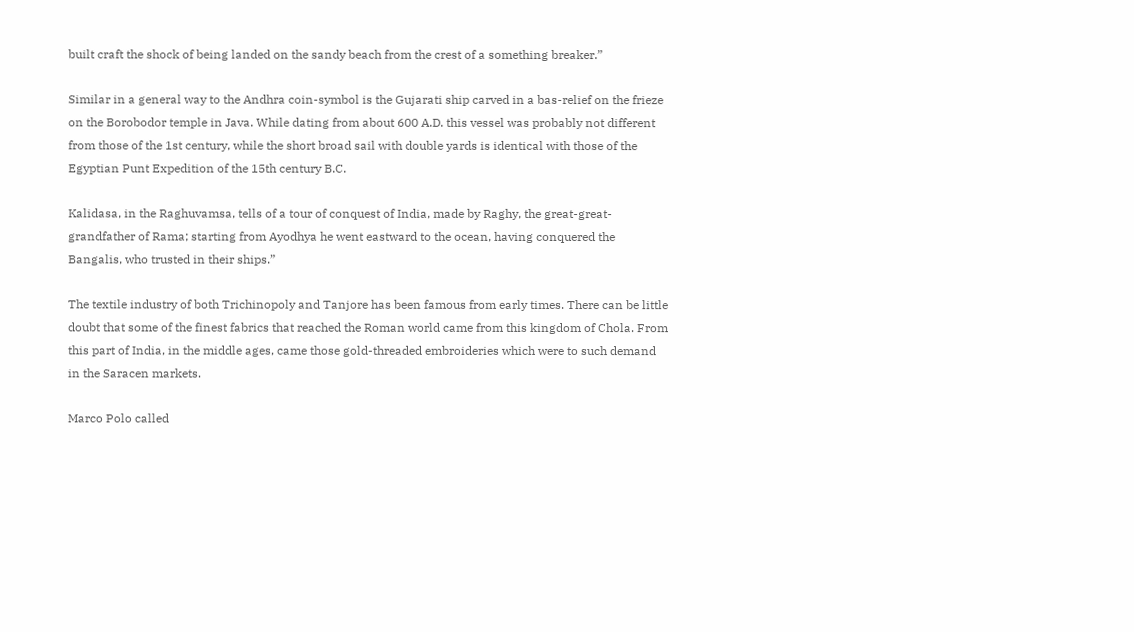built craft the shock of being landed on the sandy beach from the crest of a something breaker.”

Similar in a general way to the Andhra coin-symbol is the Gujarati ship carved in a bas-relief on the frieze on the Borobodor temple in Java. While dating from about 600 A.D. this vessel was probably not different from those of the 1st century, while the short broad sail with double yards is identical with those of the Egyptian Punt Expedition of the 15th century B.C.

Kalidasa, in the Raghuvamsa, tells of a tour of conquest of India, made by Raghy, the great-great-grandfather of Rama; starting from Ayodhya he went eastward to the ocean, having conquered the Bangalis, who trusted in their ships.”

The textile industry of both Trichinopoly and Tanjore has been famous from early times. There can be little doubt that some of the finest fabrics that reached the Roman world came from this kingdom of Chola. From this part of India, in the middle ages, came those gold-threaded embroideries which were to such demand in the Saracen markets.

Marco Polo called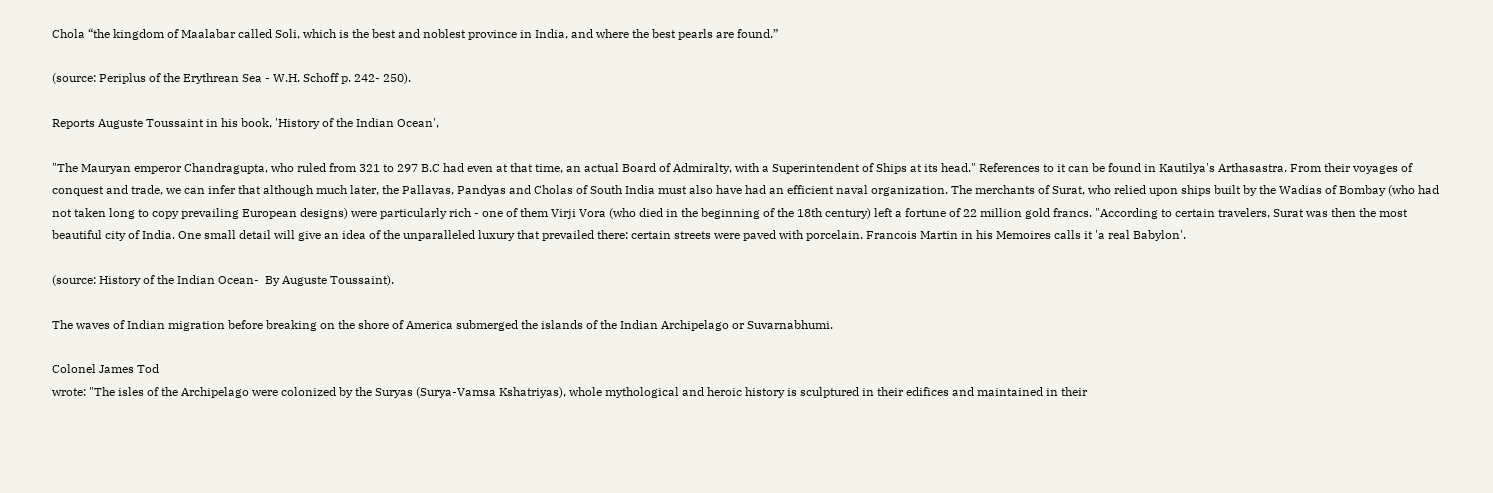Chola “the kingdom of Maalabar called Soli, which is the best and noblest province in India, and where the best pearls are found.”

(source: Periplus of the Erythrean Sea - W.H. Schoff p. 242- 250).

Reports Auguste Toussaint in his book, 'History of the Indian Ocean',

"The Mauryan emperor Chandragupta, who ruled from 321 to 297 B.C had even at that time, an actual Board of Admiralty, with a Superintendent of Ships at its head." References to it can be found in Kautilya's Arthasastra. From their voyages of conquest and trade, we can infer that although much later, the Pallavas, Pandyas and Cholas of South India must also have had an efficient naval organization. The merchants of Surat, who relied upon ships built by the Wadias of Bombay (who had not taken long to copy prevailing European designs) were particularly rich - one of them Virji Vora (who died in the beginning of the 18th century) left a fortune of 22 million gold francs. "According to certain travelers, Surat was then the most beautiful city of India. One small detail will give an idea of the unparalleled luxury that prevailed there: certain streets were paved with porcelain. Francois Martin in his Memoires calls it 'a real Babylon'.

(source: History of the Indian Ocean-  By Auguste Toussaint).

The waves of Indian migration before breaking on the shore of America submerged the islands of the Indian Archipelago or Suvarnabhumi.

Colonel James Tod
wrote: "The isles of the Archipelago were colonized by the Suryas (Surya-Vamsa Kshatriyas), whole mythological and heroic history is sculptured in their edifices and maintained in their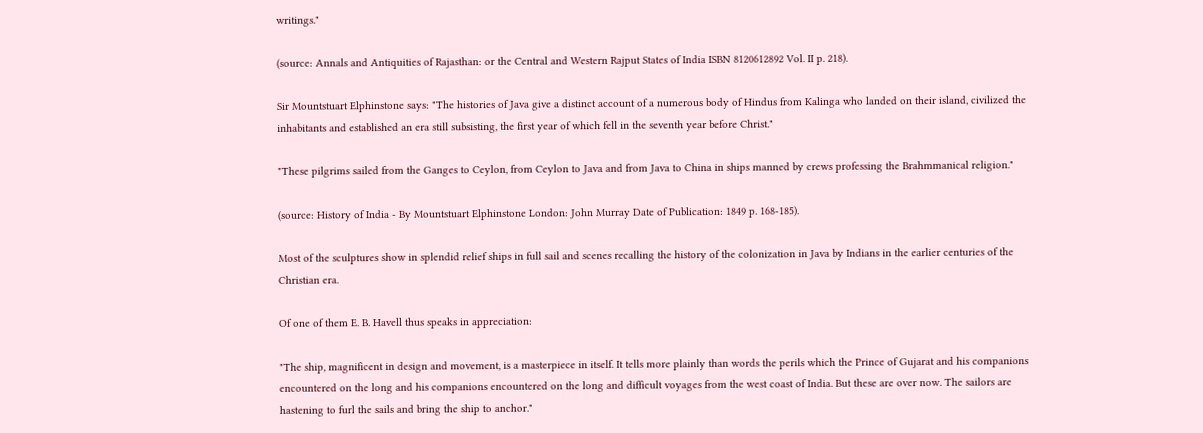writings."

(source: Annals and Antiquities of Rajasthan: or the Central and Western Rajput States of India ISBN 8120612892 Vol. II p. 218).

Sir Mountstuart Elphinstone says: "The histories of Java give a distinct account of a numerous body of Hindus from Kalinga who landed on their island, civilized the inhabitants and established an era still subsisting, the first year of which fell in the seventh year before Christ."

"These pilgrims sailed from the Ganges to Ceylon, from Ceylon to Java and from Java to China in ships manned by crews professing the Brahmmanical religion."

(source: History of India - By Mountstuart Elphinstone London: John Murray Date of Publication: 1849 p. 168-185).

Most of the sculptures show in splendid relief ships in full sail and scenes recalling the history of the colonization in Java by Indians in the earlier centuries of the Christian era.

Of one of them E. B. Havell thus speaks in appreciation:

"The ship, magnificent in design and movement, is a masterpiece in itself. It tells more plainly than words the perils which the Prince of Gujarat and his companions encountered on the long and his companions encountered on the long and difficult voyages from the west coast of India. But these are over now. The sailors are hastening to furl the sails and bring the ship to anchor."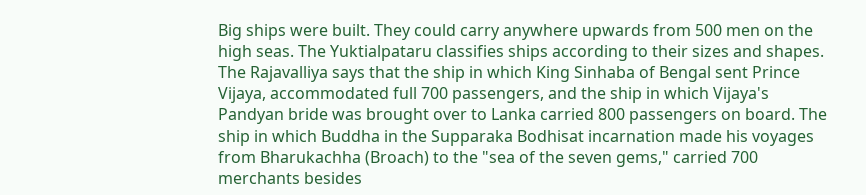Big ships were built. They could carry anywhere upwards from 500 men on the high seas. The Yuktialpataru classifies ships according to their sizes and shapes. The Rajavalliya says that the ship in which King Sinhaba of Bengal sent Prince Vijaya, accommodated full 700 passengers, and the ship in which Vijaya's Pandyan bride was brought over to Lanka carried 800 passengers on board. The ship in which Buddha in the Supparaka Bodhisat incarnation made his voyages from Bharukachha (Broach) to the "sea of the seven gems," carried 700 merchants besides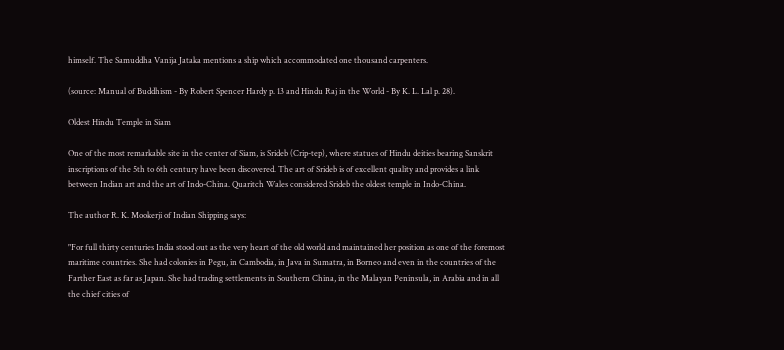himself. The Samuddha Vanija Jataka mentions a ship which accommodated one thousand carpenters.

(source: Manual of Buddhism - By Robert Spencer Hardy p. 13 and Hindu Raj in the World - By K. L. Lal p. 28).

Oldest Hindu Temple in Siam

One of the most remarkable site in the center of Siam, is Srideb (Crip-tep), where statues of Hindu deities bearing Sanskrit inscriptions of the 5th to 6th century have been discovered. The art of Srideb is of excellent quality and provides a link between Indian art and the art of Indo-China. Quaritch Wales considered Srideb the oldest temple in Indo-China.

The author R. K. Mookerji of Indian Shipping says:

"For full thirty centuries India stood out as the very heart of the old world and maintained her position as one of the foremost maritime countries. She had colonies in Pegu, in Cambodia, in Java in Sumatra, in Borneo and even in the countries of the Farther East as far as Japan. She had trading settlements in Southern China, in the Malayan Peninsula, in Arabia and in all the chief cities of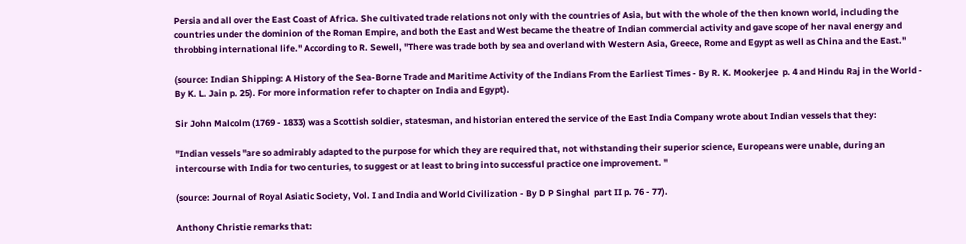Persia and all over the East Coast of Africa. She cultivated trade relations not only with the countries of Asia, but with the whole of the then known world, including the countries under the dominion of the Roman Empire, and both the East and West became the theatre of Indian commercial activity and gave scope of her naval energy and throbbing international life." According to R. Sewell, "There was trade both by sea and overland with Western Asia, Greece, Rome and Egypt as well as China and the East."

(source: Indian Shipping: A History of the Sea-Borne Trade and Maritime Activity of the Indians From the Earliest Times - By R. K. Mookerjee  p. 4 and Hindu Raj in the World - By K. L. Jain p. 25). For more information refer to chapter on India and Egypt).

Sir John Malcolm (1769 - 1833) was a Scottish soldier, statesman, and historian entered the service of the East India Company wrote about Indian vessels that they:

"Indian vessels "are so admirably adapted to the purpose for which they are required that, not withstanding their superior science, Europeans were unable, during an intercourse with India for two centuries, to suggest or at least to bring into successful practice one improvement. "

(source: Journal of Royal Asiatic Society, Vol. I and India and World Civilization - By D P Singhal  part II p. 76 - 77).

Anthony Christie remarks that: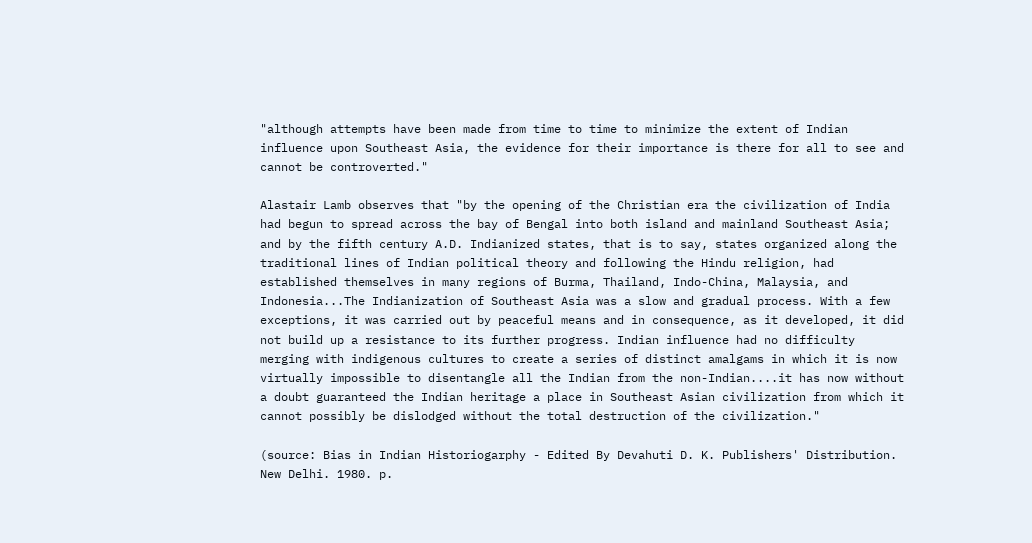"although attempts have been made from time to time to minimize the extent of Indian influence upon Southeast Asia, the evidence for their importance is there for all to see and cannot be controverted."

Alastair Lamb observes that "by the opening of the Christian era the civilization of India had begun to spread across the bay of Bengal into both island and mainland Southeast Asia; and by the fifth century A.D. Indianized states, that is to say, states organized along the traditional lines of Indian political theory and following the Hindu religion, had established themselves in many regions of Burma, Thailand, Indo-China, Malaysia, and Indonesia...The Indianization of Southeast Asia was a slow and gradual process. With a few exceptions, it was carried out by peaceful means and in consequence, as it developed, it did not build up a resistance to its further progress. Indian influence had no difficulty merging with indigenous cultures to create a series of distinct amalgams in which it is now virtually impossible to disentangle all the Indian from the non-Indian....it has now without a doubt guaranteed the Indian heritage a place in Southeast Asian civilization from which it cannot possibly be dislodged without the total destruction of the civilization."

(source: Bias in Indian Historiogarphy - Edited By Devahuti D. K. Publishers' Distribution. New Delhi. 1980. p.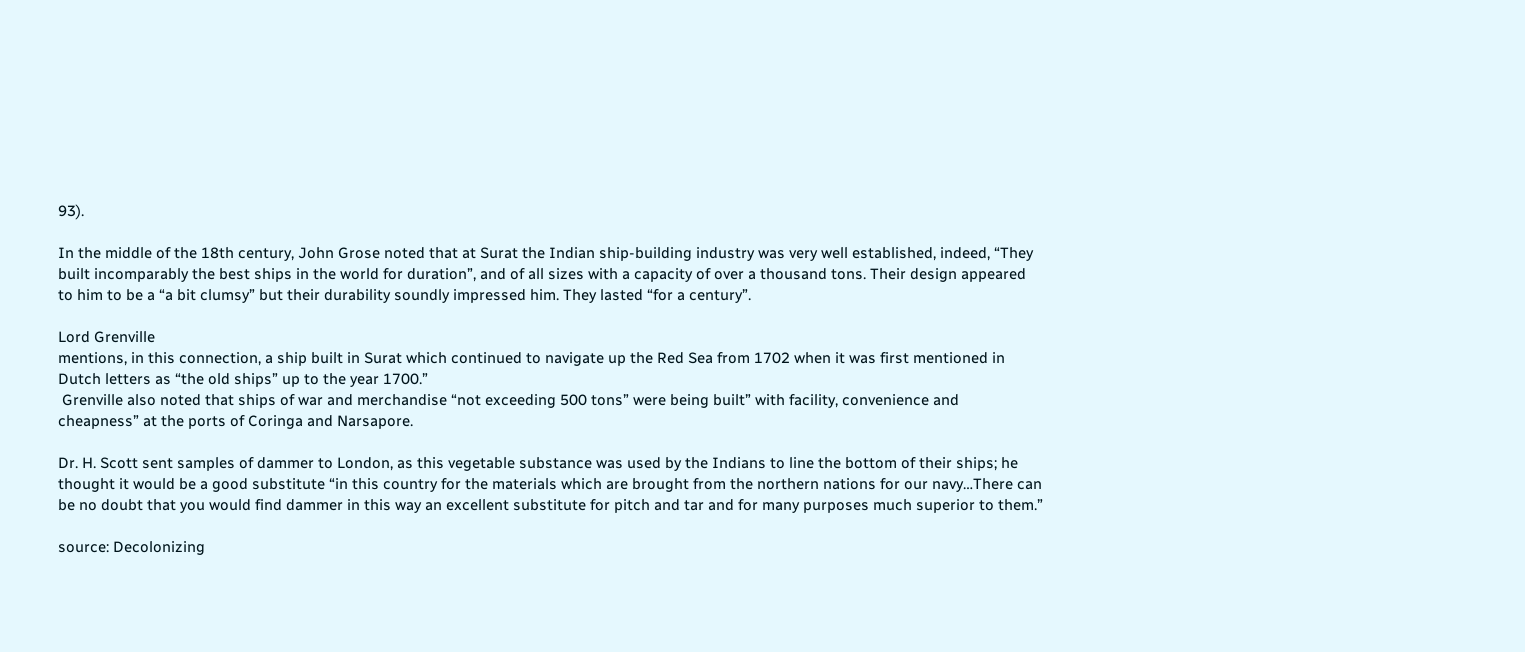93).

In the middle of the 18th century, John Grose noted that at Surat the Indian ship-building industry was very well established, indeed, “They built incomparably the best ships in the world for duration”, and of all sizes with a capacity of over a thousand tons. Their design appeared to him to be a “a bit clumsy” but their durability soundly impressed him. They lasted “for a century”.

Lord Grenville
mentions, in this connection, a ship built in Surat which continued to navigate up the Red Sea from 1702 when it was first mentioned in Dutch letters as “the old ships” up to the year 1700.”
 Grenville also noted that ships of war and merchandise “not exceeding 500 tons” were being built” with facility, convenience and cheapness” at the ports of Coringa and Narsapore.

Dr. H. Scott sent samples of dammer to London, as this vegetable substance was used by the Indians to line the bottom of their ships; he thought it would be a good substitute “in this country for the materials which are brought from the northern nations for our navy…There can be no doubt that you would find dammer in this way an excellent substitute for pitch and tar and for many purposes much superior to them.”

source: Decolonizing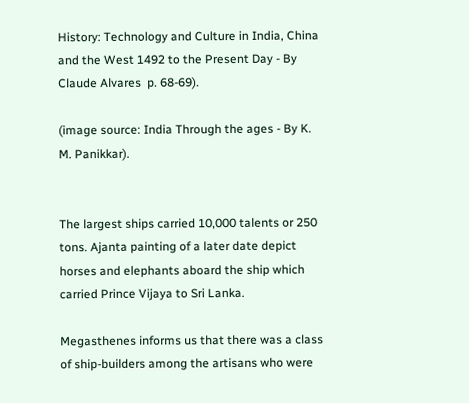History: Technology and Culture in India, China and the West 1492 to the Present Day - By Claude Alvares  p. 68-69).

(image source: India Through the ages - By K. M. Panikkar).


The largest ships carried 10,000 talents or 250 tons. Ajanta painting of a later date depict horses and elephants aboard the ship which carried Prince Vijaya to Sri Lanka.

Megasthenes informs us that there was a class of ship-builders among the artisans who were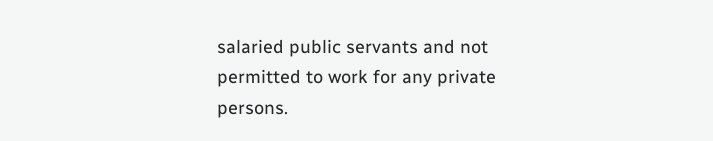salaried public servants and not permitted to work for any private persons.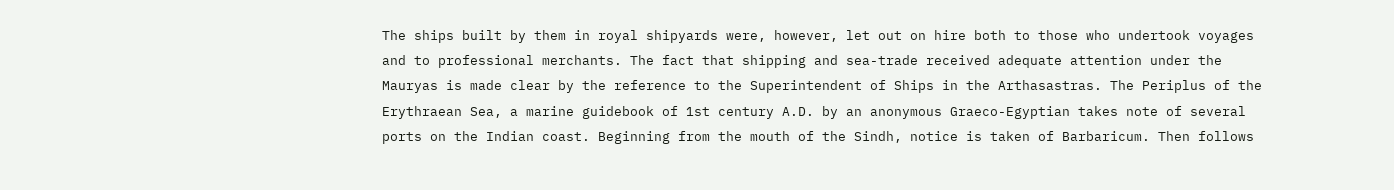The ships built by them in royal shipyards were, however, let out on hire both to those who undertook voyages and to professional merchants. The fact that shipping and sea-trade received adequate attention under the Mauryas is made clear by the reference to the Superintendent of Ships in the Arthasastras. The Periplus of the Erythraean Sea, a marine guidebook of 1st century A.D. by an anonymous Graeco-Egyptian takes note of several ports on the Indian coast. Beginning from the mouth of the Sindh, notice is taken of Barbaricum. Then follows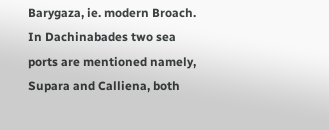Barygaza, ie. modern Broach. In Dachinabades two sea ports are mentioned namely, Supara and Calliena, both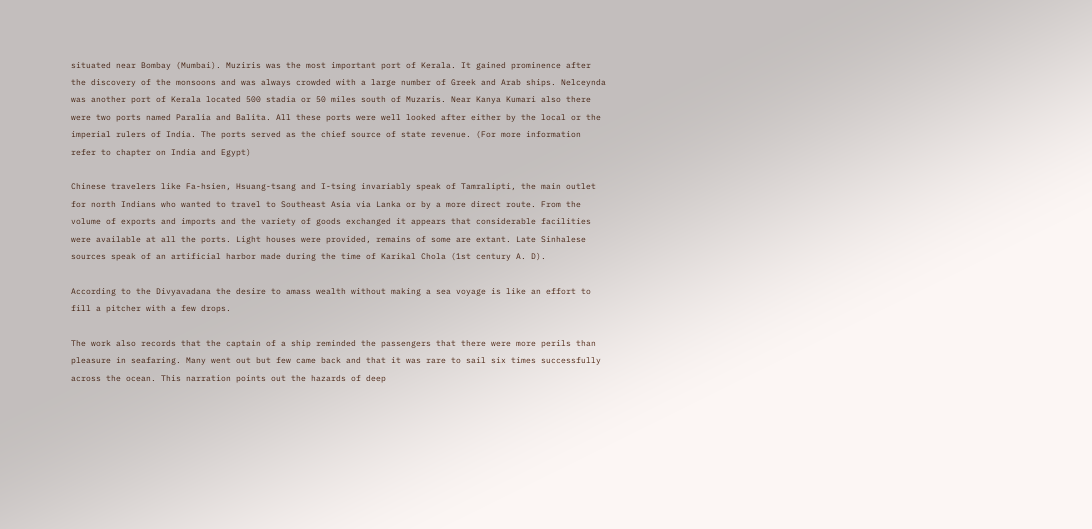situated near Bombay (Mumbai). Muziris was the most important port of Kerala. It gained prominence after the discovery of the monsoons and was always crowded with a large number of Greek and Arab ships. Nelceynda was another port of Kerala located 500 stadia or 50 miles south of Muzaris. Near Kanya Kumari also there were two ports named Paralia and Balita. All these ports were well looked after either by the local or the imperial rulers of India. The ports served as the chief source of state revenue. (For more information refer to chapter on India and Egypt)

Chinese travelers like Fa-hsien, Hsuang-tsang and I-tsing invariably speak of Tamralipti, the main outlet for north Indians who wanted to travel to Southeast Asia via Lanka or by a more direct route. From the volume of exports and imports and the variety of goods exchanged it appears that considerable facilities were available at all the ports. Light houses were provided, remains of some are extant. Late Sinhalese sources speak of an artificial harbor made during the time of Karikal Chola (1st century A. D).

According to the Divyavadana the desire to amass wealth without making a sea voyage is like an effort to fill a pitcher with a few drops.

The work also records that the captain of a ship reminded the passengers that there were more perils than pleasure in seafaring. Many went out but few came back and that it was rare to sail six times successfully across the ocean. This narration points out the hazards of deep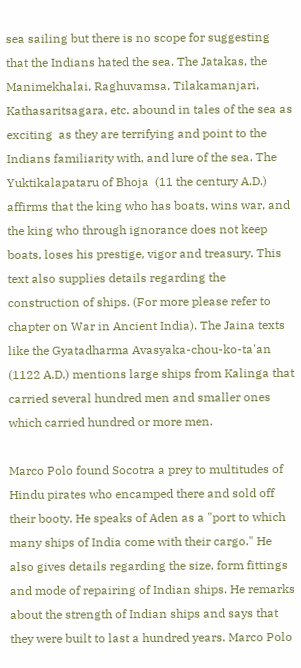sea sailing but there is no scope for suggesting that the Indians hated the sea. The Jatakas, the Manimekhalai, Raghuvamsa, Tilakamanjari, Kathasaritsagara, etc. abound in tales of the sea as exciting  as they are terrifying and point to the Indians familiarity with, and lure of the sea. The Yuktikalapataru of Bhoja  (11 the century A.D.) affirms that the king who has boats, wins war, and the king who through ignorance does not keep boats, loses his prestige, vigor and treasury. This text also supplies details regarding the construction of ships. (For more please refer to chapter on War in Ancient India). The Jaina texts like the Gyatadharma Avasyaka-chou-ko-ta'an (1122 A.D.) mentions large ships from Kalinga that carried several hundred men and smaller ones which carried hundred or more men.

Marco Polo found Socotra a prey to multitudes of Hindu pirates who encamped there and sold off their booty. He speaks of Aden as a "port to which many ships of India come with their cargo." He also gives details regarding the size, form fittings and mode of repairing of Indian ships. He remarks about the strength of Indian ships and says that they were built to last a hundred years. Marco Polo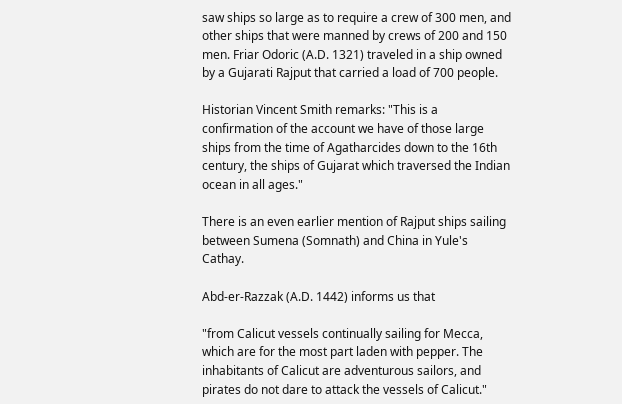saw ships so large as to require a crew of 300 men, and other ships that were manned by crews of 200 and 150 men. Friar Odoric (A.D. 1321) traveled in a ship owned by a Gujarati Rajput that carried a load of 700 people.

Historian Vincent Smith remarks: "This is a confirmation of the account we have of those large ships from the time of Agatharcides down to the 16th century, the ships of Gujarat which traversed the Indian ocean in all ages."

There is an even earlier mention of Rajput ships sailing between Sumena (Somnath) and China in Yule's Cathay.

Abd-er-Razzak (A.D. 1442) informs us that

"from Calicut vessels continually sailing for Mecca, which are for the most part laden with pepper. The inhabitants of Calicut are adventurous sailors, and pirates do not dare to attack the vessels of Calicut."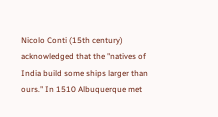Nicolo Conti (15th century) acknowledged that the "natives of India build some ships larger than ours." In 1510 Albuquerque met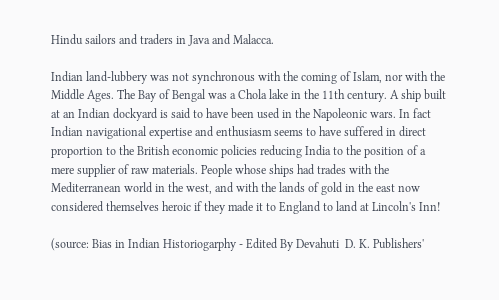Hindu sailors and traders in Java and Malacca.

Indian land-lubbery was not synchronous with the coming of Islam, nor with the Middle Ages. The Bay of Bengal was a Chola lake in the 11th century. A ship built at an Indian dockyard is said to have been used in the Napoleonic wars. In fact Indian navigational expertise and enthusiasm seems to have suffered in direct proportion to the British economic policies reducing India to the position of a mere supplier of raw materials. People whose ships had trades with the Mediterranean world in the west, and with the lands of gold in the east now considered themselves heroic if they made it to England to land at Lincoln's Inn!

(source: Bias in Indian Historiogarphy - Edited By Devahuti  D. K. Publishers'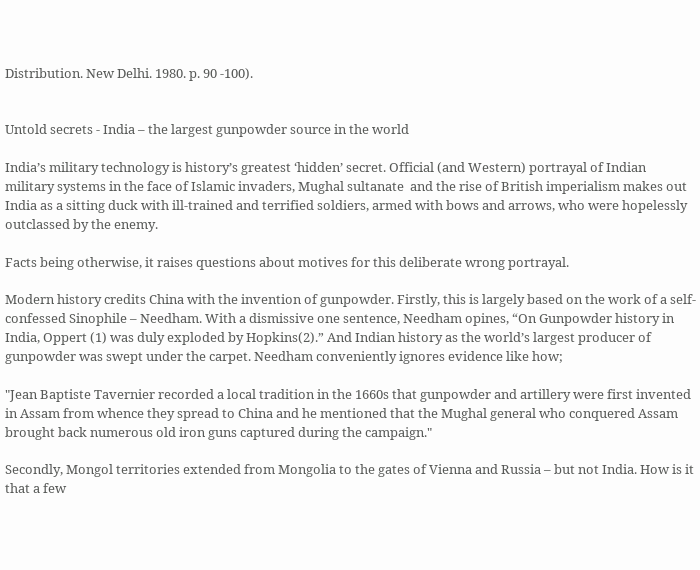Distribution. New Delhi. 1980. p. 90 -100).


Untold secrets - India – the largest gunpowder source in the world

India’s military technology is history’s greatest ‘hidden’ secret. Official (and Western) portrayal of Indian military systems in the face of Islamic invaders, Mughal sultanate  and the rise of British imperialism makes out India as a sitting duck with ill-trained and terrified soldiers, armed with bows and arrows, who were hopelessly outclassed by the enemy.

Facts being otherwise, it raises questions about motives for this deliberate wrong portrayal.

Modern history credits China with the invention of gunpowder. Firstly, this is largely based on the work of a self-confessed Sinophile – Needham. With a dismissive one sentence, Needham opines, “On Gunpowder history in India, Oppert (1) was duly exploded by Hopkins(2).” And Indian history as the world’s largest producer of gunpowder was swept under the carpet. Needham conveniently ignores evidence like how;

"Jean Baptiste Tavernier recorded a local tradition in the 1660s that gunpowder and artillery were first invented in Assam from whence they spread to China and he mentioned that the Mughal general who conquered Assam brought back numerous old iron guns captured during the campaign."

Secondly, Mongol territories extended from Mongolia to the gates of Vienna and Russia – but not India. How is it that a few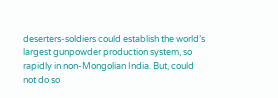deserters-soldiers could establish the world’s largest gunpowder production system, so rapidly in non-Mongolian India. But, could not do so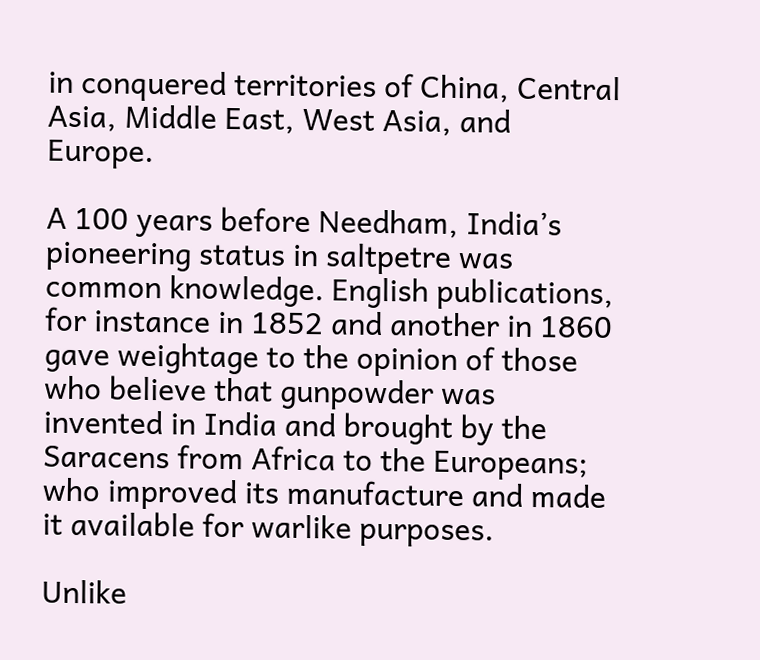in conquered territories of China, Central Asia, Middle East, West Asia, and Europe.

A 100 years before Needham, India’s pioneering status in saltpetre was common knowledge. English publications, for instance in 1852 and another in 1860 gave weightage to the opinion of those who believe that gunpowder was invented in India and brought by the Saracens from Africa to the Europeans; who improved its manufacture and made it available for warlike purposes.

Unlike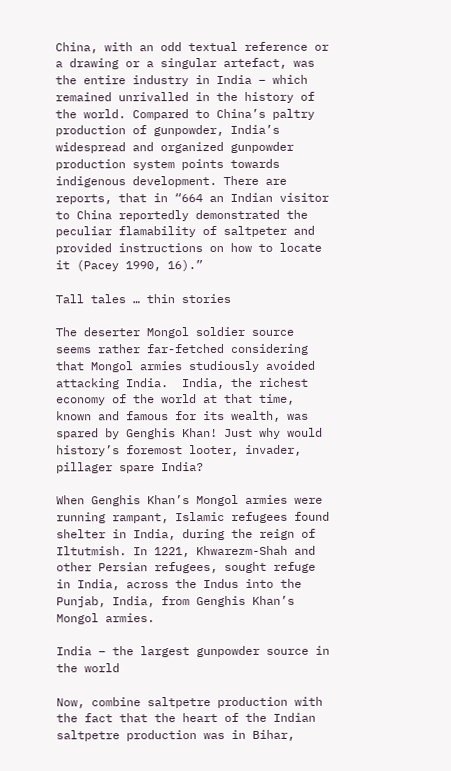China, with an odd textual reference or a drawing or a singular artefact, was the entire industry in India – which remained unrivalled in the history of the world. Compared to China’s paltry production of gunpowder, India’s widespread and organized gunpowder production system points towards indigenous development. There are reports, that in “664 an Indian visitor to China reportedly demonstrated the peculiar flamability of saltpeter and provided instructions on how to locate it (Pacey 1990, 16).”

Tall tales … thin stories

The deserter Mongol soldier source seems rather far-fetched considering that Mongol armies studiously avoided attacking India.  India, the richest economy of the world at that time, known and famous for its wealth, was spared by Genghis Khan! Just why would history’s foremost looter, invader, pillager spare India?

When Genghis Khan’s Mongol armies were running rampant, Islamic refugees found shelter in India, during the reign of Iltutmish. In 1221, Khwarezm-Shah and other Persian refugees, sought refuge in India, across the Indus into the Punjab, India, from Genghis Khan’s Mongol armies.

India – the largest gunpowder source in the world

Now, combine saltpetre production with the fact that the heart of the Indian saltpetre production was in Bihar,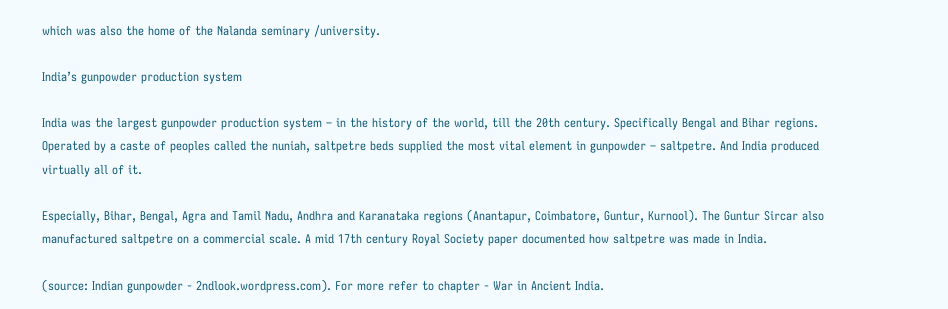which was also the home of the Nalanda seminary /university.

India’s gunpowder production system

India was the largest gunpowder production system – in the history of the world, till the 20th century. Specifically Bengal and Bihar regions. Operated by a caste of peoples called the nuniah, saltpetre beds supplied the most vital element in gunpowder – saltpetre. And India produced virtually all of it.

Especially, Bihar, Bengal, Agra and Tamil Nadu, Andhra and Karanataka regions (Anantapur, Coimbatore, Guntur, Kurnool). The Guntur Sircar also manufactured saltpetre on a commercial scale. A mid 17th century Royal Society paper documented how saltpetre was made in India.

(source: Indian gunpowder - 2ndlook.wordpress.com). For more refer to chapter - War in Ancient India.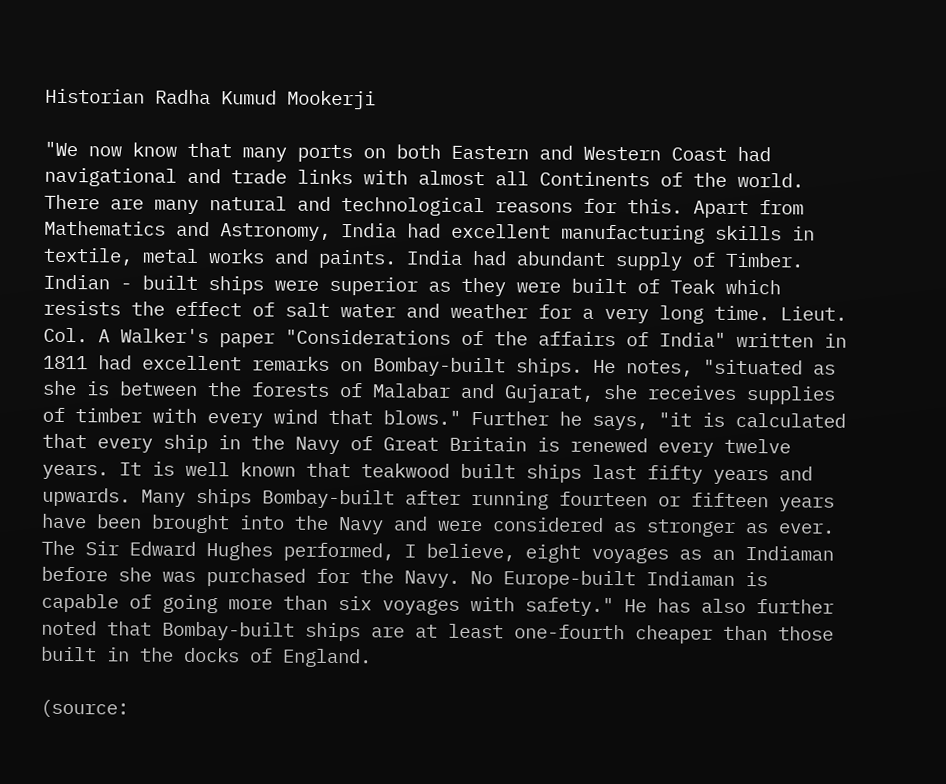Historian Radha Kumud Mookerji

"We now know that many ports on both Eastern and Western Coast had navigational and trade links with almost all Continents of the world. There are many natural and technological reasons for this. Apart from Mathematics and Astronomy, India had excellent manufacturing skills in textile, metal works and paints. India had abundant supply of Timber. Indian - built ships were superior as they were built of Teak which resists the effect of salt water and weather for a very long time. Lieut. Col. A Walker's paper "Considerations of the affairs of India" written in 1811 had excellent remarks on Bombay-built ships. He notes, "situated as she is between the forests of Malabar and Gujarat, she receives supplies of timber with every wind that blows." Further he says, "it is calculated that every ship in the Navy of Great Britain is renewed every twelve years. It is well known that teakwood built ships last fifty years and upwards. Many ships Bombay-built after running fourteen or fifteen years have been brought into the Navy and were considered as stronger as ever. The Sir Edward Hughes performed, I believe, eight voyages as an Indiaman before she was purchased for the Navy. No Europe-built Indiaman is capable of going more than six voyages with safety." He has also further noted that Bombay-built ships are at least one-fourth cheaper than those built in the docks of England.

(source: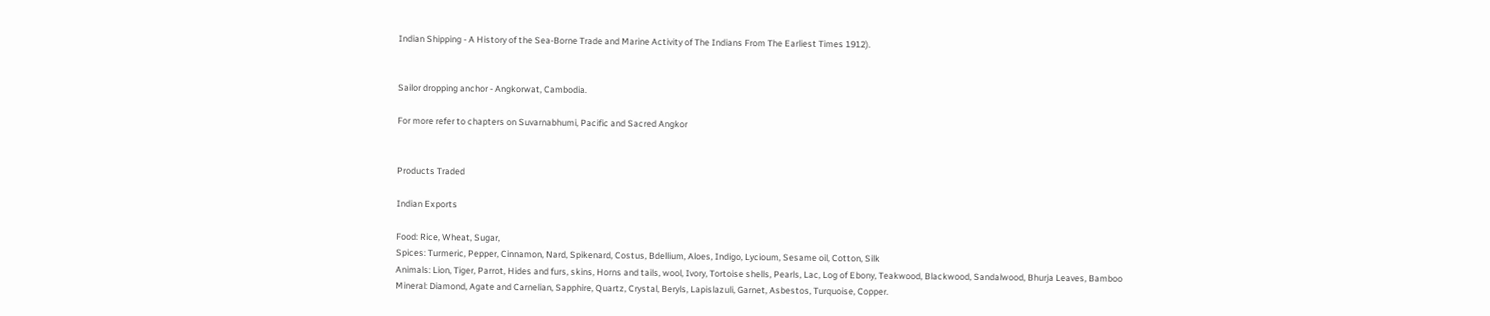Indian Shipping - A History of the Sea-Borne Trade and Marine Activity of The Indians From The Earliest Times 1912).


Sailor dropping anchor - Angkorwat, Cambodia.

For more refer to chapters on Suvarnabhumi, Pacific and Sacred Angkor


Products Traded

Indian Exports

Food: Rice, Wheat, Sugar,
Spices: Turmeric, Pepper, Cinnamon, Nard, Spikenard, Costus, Bdellium, Aloes, Indigo, Lycioum, Sesame oil, Cotton, Silk
Animals: Lion, Tiger, Parrot, Hides and furs, skins, Horns and tails, wool, Ivory, Tortoise shells, Pearls, Lac, Log of Ebony, Teakwood, Blackwood, Sandalwood, Bhurja Leaves, Bamboo
Mineral: Diamond, Agate and Carnelian, Sapphire, Quartz, Crystal, Beryls, Lapislazuli, Garnet, Asbestos, Turquoise, Copper.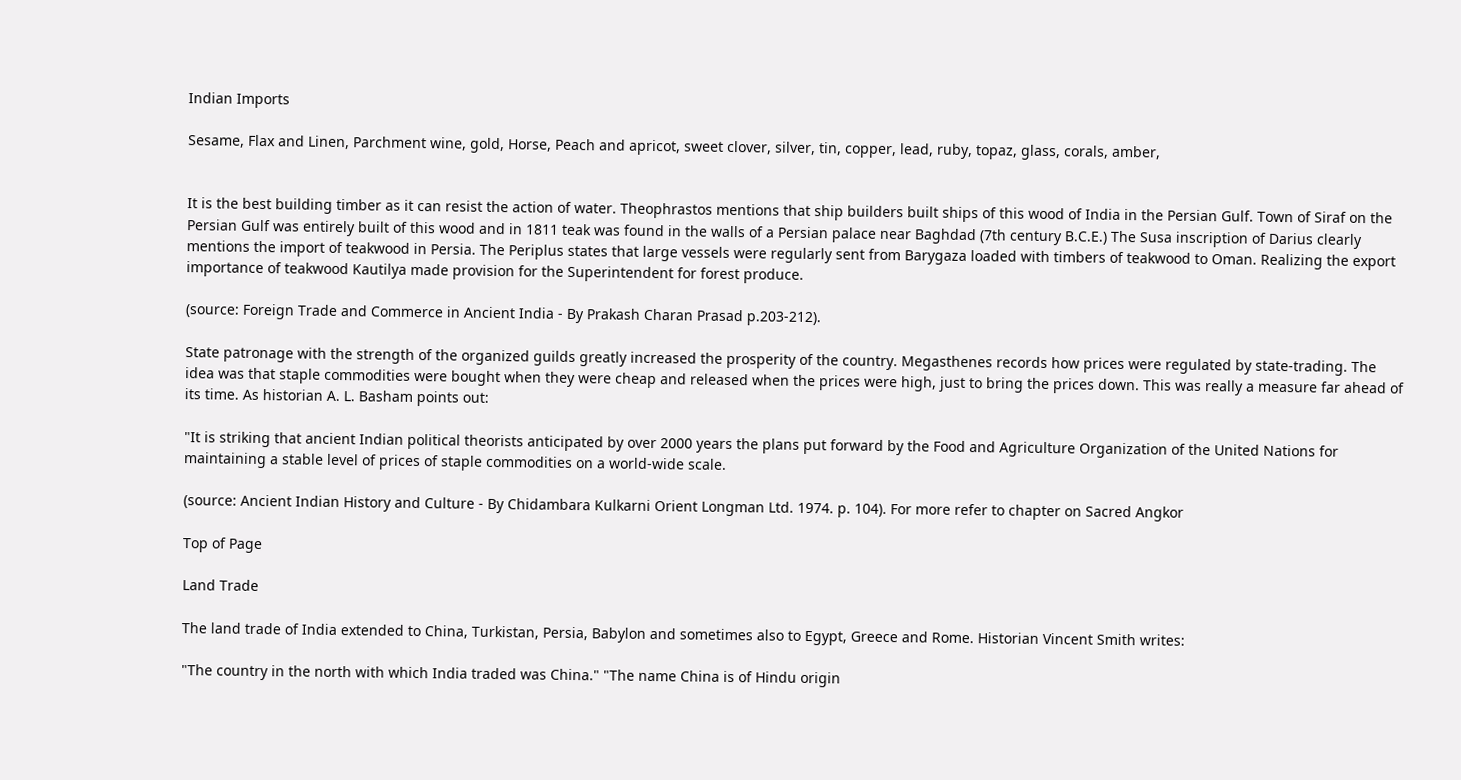Indian Imports

Sesame, Flax and Linen, Parchment wine, gold, Horse, Peach and apricot, sweet clover, silver, tin, copper, lead, ruby, topaz, glass, corals, amber,


It is the best building timber as it can resist the action of water. Theophrastos mentions that ship builders built ships of this wood of India in the Persian Gulf. Town of Siraf on the Persian Gulf was entirely built of this wood and in 1811 teak was found in the walls of a Persian palace near Baghdad (7th century B.C.E.) The Susa inscription of Darius clearly mentions the import of teakwood in Persia. The Periplus states that large vessels were regularly sent from Barygaza loaded with timbers of teakwood to Oman. Realizing the export importance of teakwood Kautilya made provision for the Superintendent for forest produce.

(source: Foreign Trade and Commerce in Ancient India - By Prakash Charan Prasad p.203-212).

State patronage with the strength of the organized guilds greatly increased the prosperity of the country. Megasthenes records how prices were regulated by state-trading. The idea was that staple commodities were bought when they were cheap and released when the prices were high, just to bring the prices down. This was really a measure far ahead of its time. As historian A. L. Basham points out:

"It is striking that ancient Indian political theorists anticipated by over 2000 years the plans put forward by the Food and Agriculture Organization of the United Nations for maintaining a stable level of prices of staple commodities on a world-wide scale.

(source: Ancient Indian History and Culture - By Chidambara Kulkarni Orient Longman Ltd. 1974. p. 104). For more refer to chapter on Sacred Angkor

Top of Page

Land Trade

The land trade of India extended to China, Turkistan, Persia, Babylon and sometimes also to Egypt, Greece and Rome. Historian Vincent Smith writes:

"The country in the north with which India traded was China." "The name China is of Hindu origin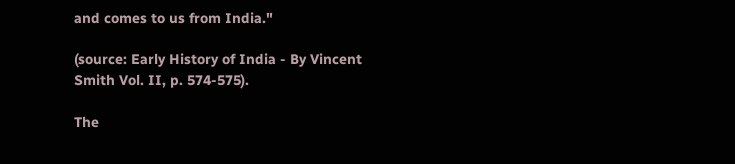and comes to us from India."

(source: Early History of India - By Vincent Smith Vol. II, p. 574-575).

The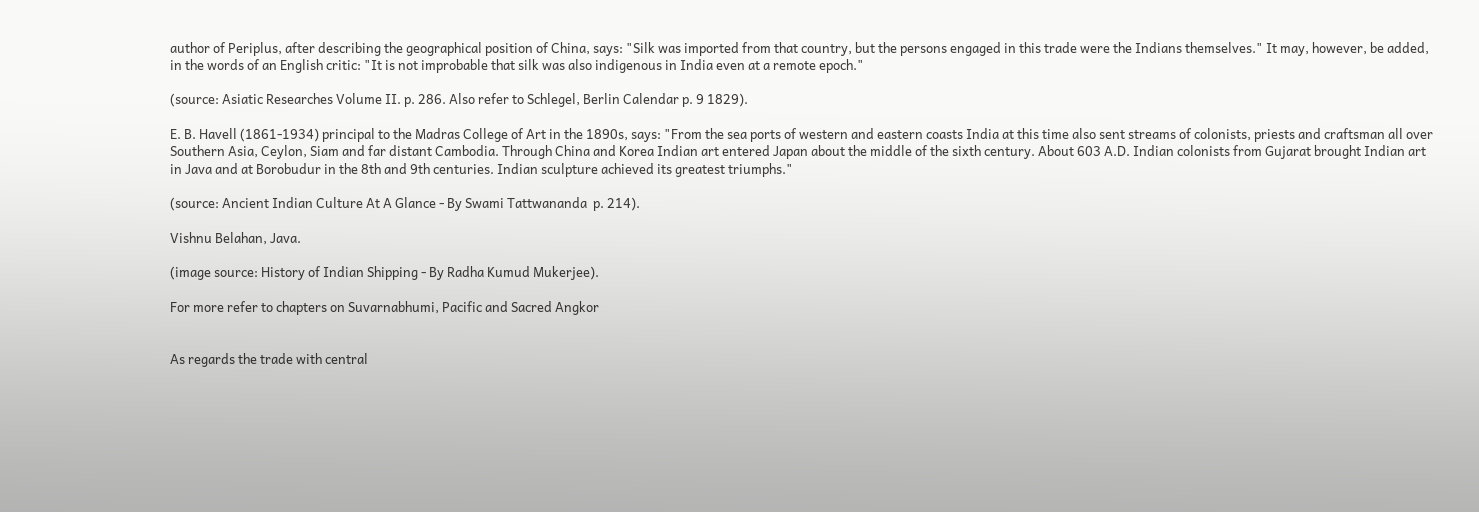author of Periplus, after describing the geographical position of China, says: "Silk was imported from that country, but the persons engaged in this trade were the Indians themselves." It may, however, be added, in the words of an English critic: "It is not improbable that silk was also indigenous in India even at a remote epoch."

(source: Asiatic Researches Volume II. p. 286. Also refer to Schlegel, Berlin Calendar p. 9 1829).

E. B. Havell (1861-1934) principal to the Madras College of Art in the 1890s, says: "From the sea ports of western and eastern coasts India at this time also sent streams of colonists, priests and craftsman all over Southern Asia, Ceylon, Siam and far distant Cambodia. Through China and Korea Indian art entered Japan about the middle of the sixth century. About 603 A.D. Indian colonists from Gujarat brought Indian art in Java and at Borobudur in the 8th and 9th centuries. Indian sculpture achieved its greatest triumphs."

(source: Ancient Indian Culture At A Glance - By Swami Tattwananda  p. 214).

Vishnu Belahan, Java.

(image source: History of Indian Shipping - By Radha Kumud Mukerjee).

For more refer to chapters on Suvarnabhumi, Pacific and Sacred Angkor


As regards the trade with central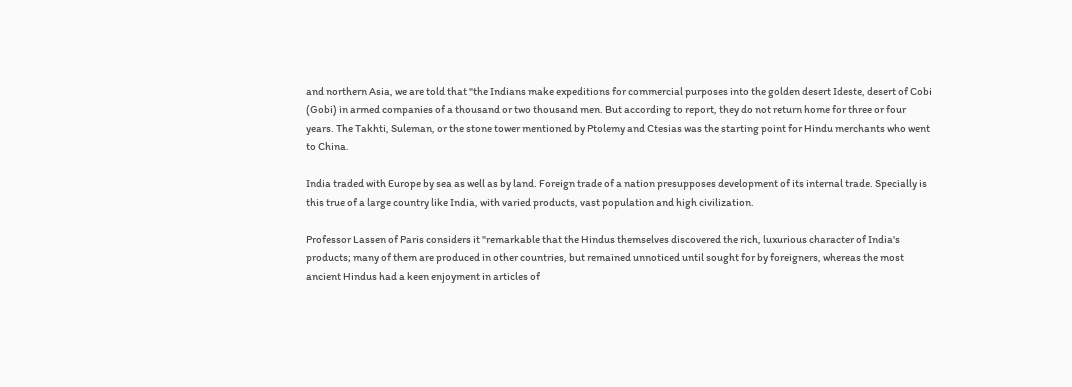and northern Asia, we are told that "the Indians make expeditions for commercial purposes into the golden desert Ideste, desert of Cobi (Gobi) in armed companies of a thousand or two thousand men. But according to report, they do not return home for three or four years. The Takhti, Suleman, or the stone tower mentioned by Ptolemy and Ctesias was the starting point for Hindu merchants who went to China.

India traded with Europe by sea as well as by land. Foreign trade of a nation presupposes development of its internal trade. Specially is this true of a large country like India, with varied products, vast population and high civilization.

Professor Lassen of Paris considers it "remarkable that the Hindus themselves discovered the rich, luxurious character of India's products; many of them are produced in other countries, but remained unnoticed until sought for by foreigners, whereas the most ancient Hindus had a keen enjoyment in articles of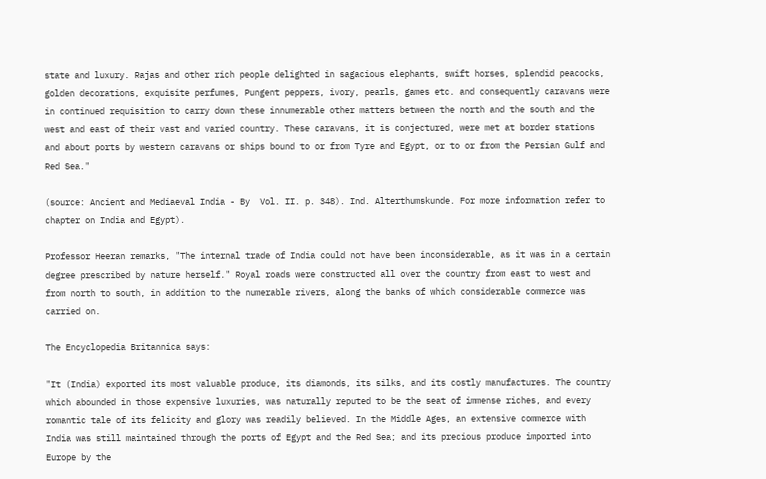state and luxury. Rajas and other rich people delighted in sagacious elephants, swift horses, splendid peacocks, golden decorations, exquisite perfumes, Pungent peppers, ivory, pearls, games etc. and consequently caravans were in continued requisition to carry down these innumerable other matters between the north and the south and the west and east of their vast and varied country. These caravans, it is conjectured, were met at border stations and about ports by western caravans or ships bound to or from Tyre and Egypt, or to or from the Persian Gulf and Red Sea."

(source: Ancient and Mediaeval India - By  Vol. II. p. 348). Ind. Alterthumskunde. For more information refer to chapter on India and Egypt).

Professor Heeran remarks, "The internal trade of India could not have been inconsiderable, as it was in a certain degree prescribed by nature herself." Royal roads were constructed all over the country from east to west and from north to south, in addition to the numerable rivers, along the banks of which considerable commerce was carried on.

The Encyclopedia Britannica says:

"It (India) exported its most valuable produce, its diamonds, its silks, and its costly manufactures. The country which abounded in those expensive luxuries, was naturally reputed to be the seat of immense riches, and every romantic tale of its felicity and glory was readily believed. In the Middle Ages, an extensive commerce with India was still maintained through the ports of Egypt and the Red Sea; and its precious produce imported into Europe by the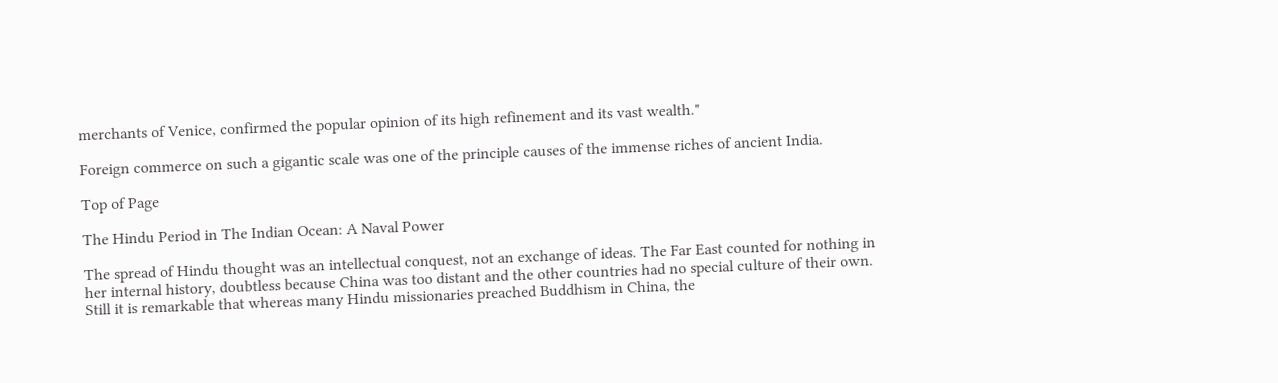merchants of Venice, confirmed the popular opinion of its high refinement and its vast wealth."

Foreign commerce on such a gigantic scale was one of the principle causes of the immense riches of ancient India.

Top of Page

The Hindu Period in The Indian Ocean: A Naval Power

The spread of Hindu thought was an intellectual conquest, not an exchange of ideas. The Far East counted for nothing in her internal history, doubtless because China was too distant and the other countries had no special culture of their own. Still it is remarkable that whereas many Hindu missionaries preached Buddhism in China, the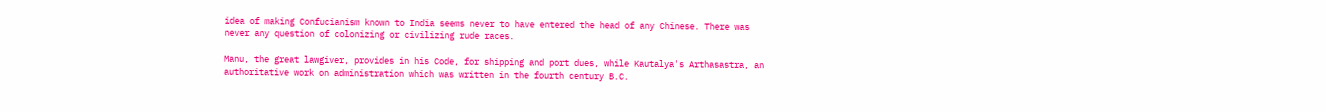idea of making Confucianism known to India seems never to have entered the head of any Chinese. There was never any question of colonizing or civilizing rude races.

Manu, the great lawgiver, provides in his Code, for shipping and port dues, while Kautalya's Arthasastra, an authoritative work on administration which was written in the fourth century B.C.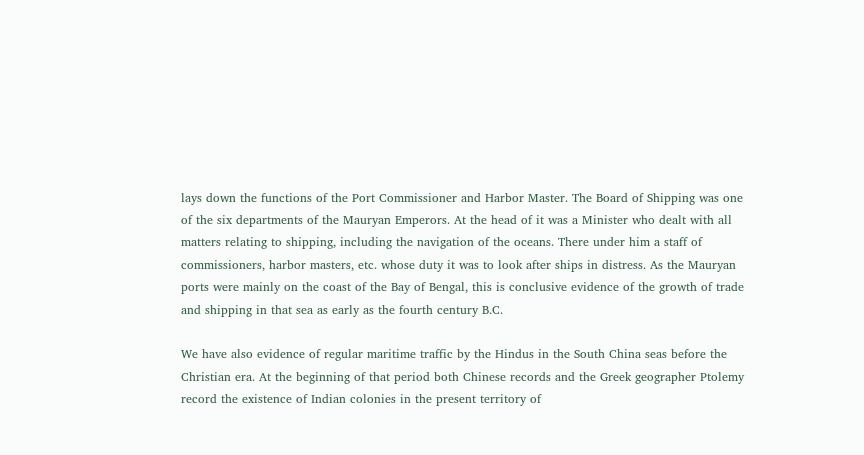lays down the functions of the Port Commissioner and Harbor Master. The Board of Shipping was one of the six departments of the Mauryan Emperors. At the head of it was a Minister who dealt with all matters relating to shipping, including the navigation of the oceans. There under him a staff of commissioners, harbor masters, etc. whose duty it was to look after ships in distress. As the Mauryan ports were mainly on the coast of the Bay of Bengal, this is conclusive evidence of the growth of trade and shipping in that sea as early as the fourth century B.C.

We have also evidence of regular maritime traffic by the Hindus in the South China seas before the Christian era. At the beginning of that period both Chinese records and the Greek geographer Ptolemy record the existence of Indian colonies in the present territory of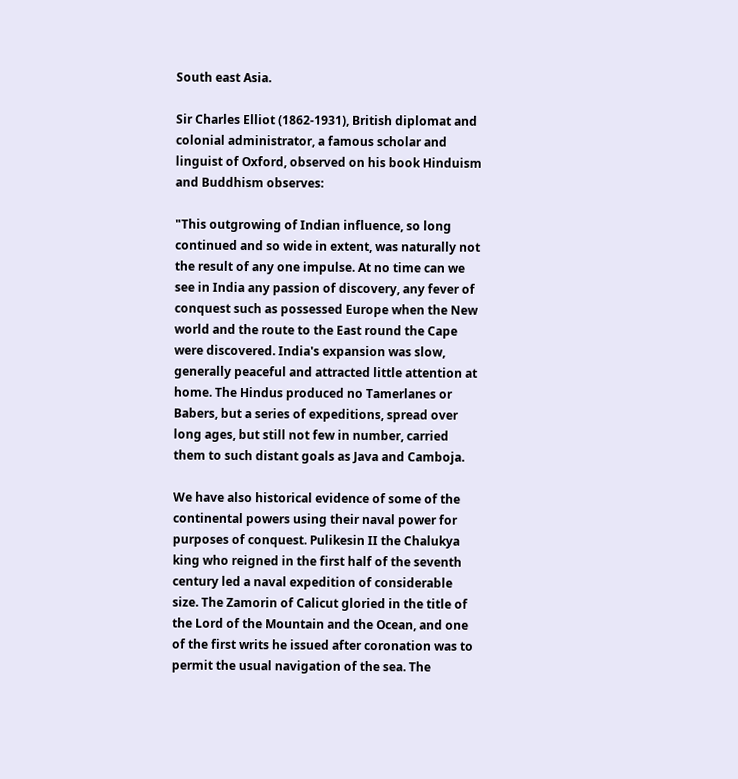South east Asia.

Sir Charles Elliot (1862-1931), British diplomat and colonial administrator, a famous scholar and linguist of Oxford, observed on his book Hinduism and Buddhism observes:

"This outgrowing of Indian influence, so long continued and so wide in extent, was naturally not the result of any one impulse. At no time can we see in India any passion of discovery, any fever of conquest such as possessed Europe when the New world and the route to the East round the Cape were discovered. India's expansion was slow, generally peaceful and attracted little attention at home. The Hindus produced no Tamerlanes or Babers, but a series of expeditions, spread over long ages, but still not few in number, carried them to such distant goals as Java and Camboja.

We have also historical evidence of some of the continental powers using their naval power for purposes of conquest. Pulikesin II the Chalukya king who reigned in the first half of the seventh century led a naval expedition of considerable size. The Zamorin of Calicut gloried in the title of the Lord of the Mountain and the Ocean, and one of the first writs he issued after coronation was to permit the usual navigation of the sea. The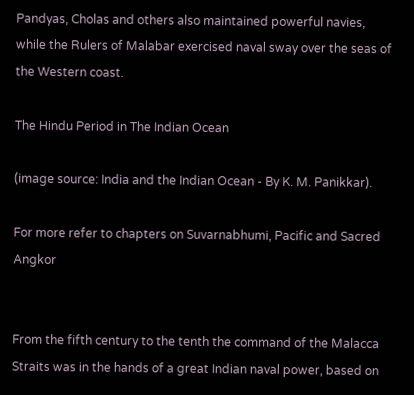Pandyas, Cholas and others also maintained powerful navies, while the Rulers of Malabar exercised naval sway over the seas of the Western coast.

The Hindu Period in The Indian Ocean

(image source: India and the Indian Ocean - By K. M. Panikkar).

For more refer to chapters on Suvarnabhumi, Pacific and Sacred Angkor


From the fifth century to the tenth the command of the Malacca Straits was in the hands of a great Indian naval power, based on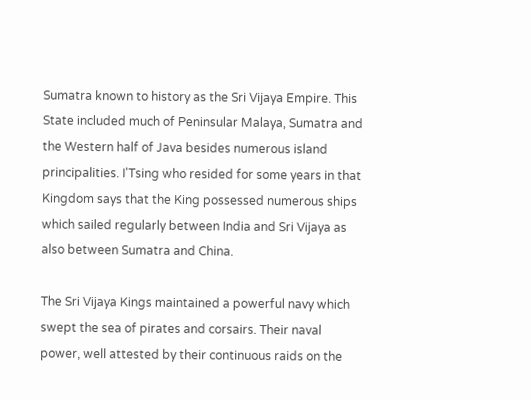Sumatra known to history as the Sri Vijaya Empire. This State included much of Peninsular Malaya, Sumatra and the Western half of Java besides numerous island principalities. I'Tsing who resided for some years in that Kingdom says that the King possessed numerous ships which sailed regularly between India and Sri Vijaya as also between Sumatra and China.

The Sri Vijaya Kings maintained a powerful navy which swept the sea of pirates and corsairs. Their naval power, well attested by their continuous raids on the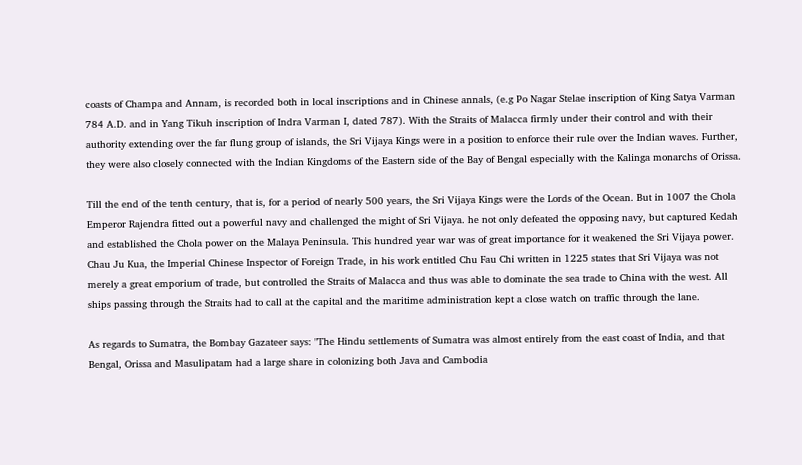coasts of Champa and Annam, is recorded both in local inscriptions and in Chinese annals, (e.g Po Nagar Stelae inscription of King Satya Varman 784 A.D. and in Yang Tikuh inscription of Indra Varman I, dated 787). With the Straits of Malacca firmly under their control and with their authority extending over the far flung group of islands, the Sri Vijaya Kings were in a position to enforce their rule over the Indian waves. Further, they were also closely connected with the Indian Kingdoms of the Eastern side of the Bay of Bengal especially with the Kalinga monarchs of Orissa.

Till the end of the tenth century, that is, for a period of nearly 500 years, the Sri Vijaya Kings were the Lords of the Ocean. But in 1007 the Chola Emperor Rajendra fitted out a powerful navy and challenged the might of Sri Vijaya. he not only defeated the opposing navy, but captured Kedah and established the Chola power on the Malaya Peninsula. This hundred year war was of great importance for it weakened the Sri Vijaya power. Chau Ju Kua, the Imperial Chinese Inspector of Foreign Trade, in his work entitled Chu Fau Chi written in 1225 states that Sri Vijaya was not merely a great emporium of trade, but controlled the Straits of Malacca and thus was able to dominate the sea trade to China with the west. All ships passing through the Straits had to call at the capital and the maritime administration kept a close watch on traffic through the lane.

As regards to Sumatra, the Bombay Gazateer says: "The Hindu settlements of Sumatra was almost entirely from the east coast of India, and that Bengal, Orissa and Masulipatam had a large share in colonizing both Java and Cambodia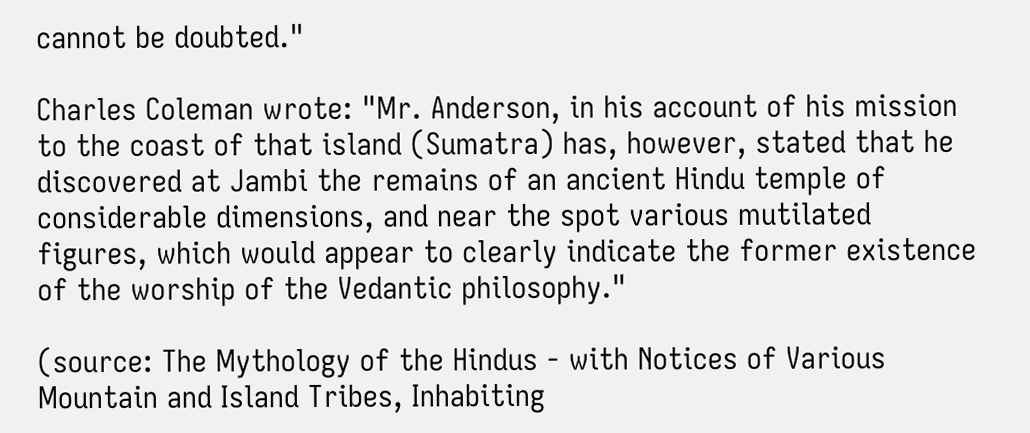cannot be doubted."

Charles Coleman wrote: "Mr. Anderson, in his account of his mission to the coast of that island (Sumatra) has, however, stated that he discovered at Jambi the remains of an ancient Hindu temple of considerable dimensions, and near the spot various mutilated figures, which would appear to clearly indicate the former existence of the worship of the Vedantic philosophy."

(source: The Mythology of the Hindus - with Notices of Various Mountain and Island Tribes, Inhabiting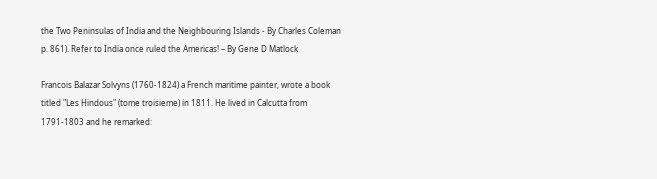the Two Peninsulas of India and the Neighbouring Islands - By Charles Coleman p. 861). Refer to India once ruled the Americas! – By Gene D Matlock

Francois Balazar Solvyns (1760-1824) a French maritime painter, wrote a book titled "Les Hindous" (tome troisieme) in 1811. He lived in Calcutta from 1791-1803 and he remarked: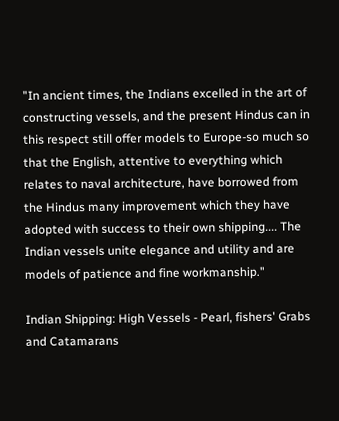"In ancient times, the Indians excelled in the art of constructing vessels, and the present Hindus can in this respect still offer models to Europe-so much so that the English, attentive to everything which relates to naval architecture, have borrowed from the Hindus many improvement which they have adopted with success to their own shipping.... The Indian vessels unite elegance and utility and are models of patience and fine workmanship."

Indian Shipping: High Vessels - Pearl, fishers' Grabs and Catamarans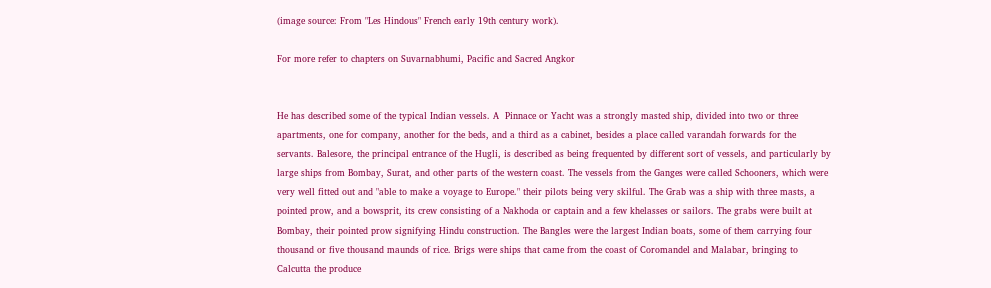(image source: From "Les Hindous" French early 19th century work).

For more refer to chapters on Suvarnabhumi, Pacific and Sacred Angkor


He has described some of the typical Indian vessels. A  Pinnace or Yacht was a strongly masted ship, divided into two or three apartments, one for company, another for the beds, and a third as a cabinet, besides a place called varandah forwards for the servants. Balesore, the principal entrance of the Hugli, is described as being frequented by different sort of vessels, and particularly by large ships from Bombay, Surat, and other parts of the western coast. The vessels from the Ganges were called Schooners, which were very well fitted out and "able to make a voyage to Europe." their pilots being very skilful. The Grab was a ship with three masts, a pointed prow, and a bowsprit, its crew consisting of a Nakhoda or captain and a few khelasses or sailors. The grabs were built at Bombay, their pointed prow signifying Hindu construction. The Bangles were the largest Indian boats, some of them carrying four thousand or five thousand maunds of rice. Brigs were ships that came from the coast of Coromandel and Malabar, bringing to Calcutta the produce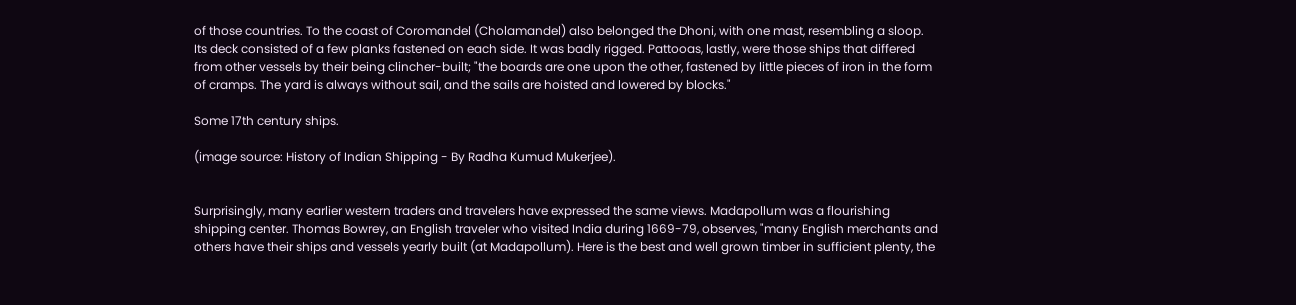of those countries. To the coast of Coromandel (Cholamandel) also belonged the Dhoni, with one mast, resembling a sloop. Its deck consisted of a few planks fastened on each side. It was badly rigged. Pattooas, lastly, were those ships that differed from other vessels by their being clincher-built; "the boards are one upon the other, fastened by little pieces of iron in the form of cramps. The yard is always without sail, and the sails are hoisted and lowered by blocks."

Some 17th century ships.

(image source: History of Indian Shipping - By Radha Kumud Mukerjee).


Surprisingly, many earlier western traders and travelers have expressed the same views. Madapollum was a flourishing shipping center. Thomas Bowrey, an English traveler who visited India during 1669-79, observes, "many English merchants and others have their ships and vessels yearly built (at Madapollum). Here is the best and well grown timber in sufficient plenty, the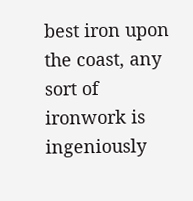best iron upon the coast, any sort of ironwork is ingeniously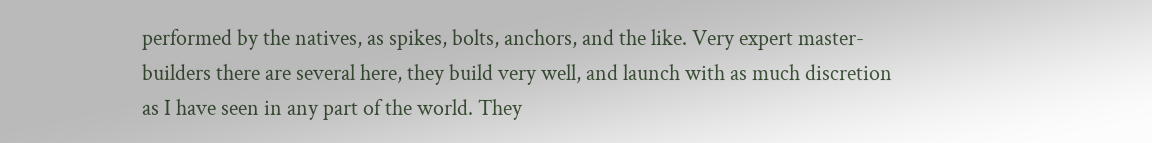performed by the natives, as spikes, bolts, anchors, and the like. Very expert master-builders there are several here, they build very well, and launch with as much discretion as I have seen in any part of the world. They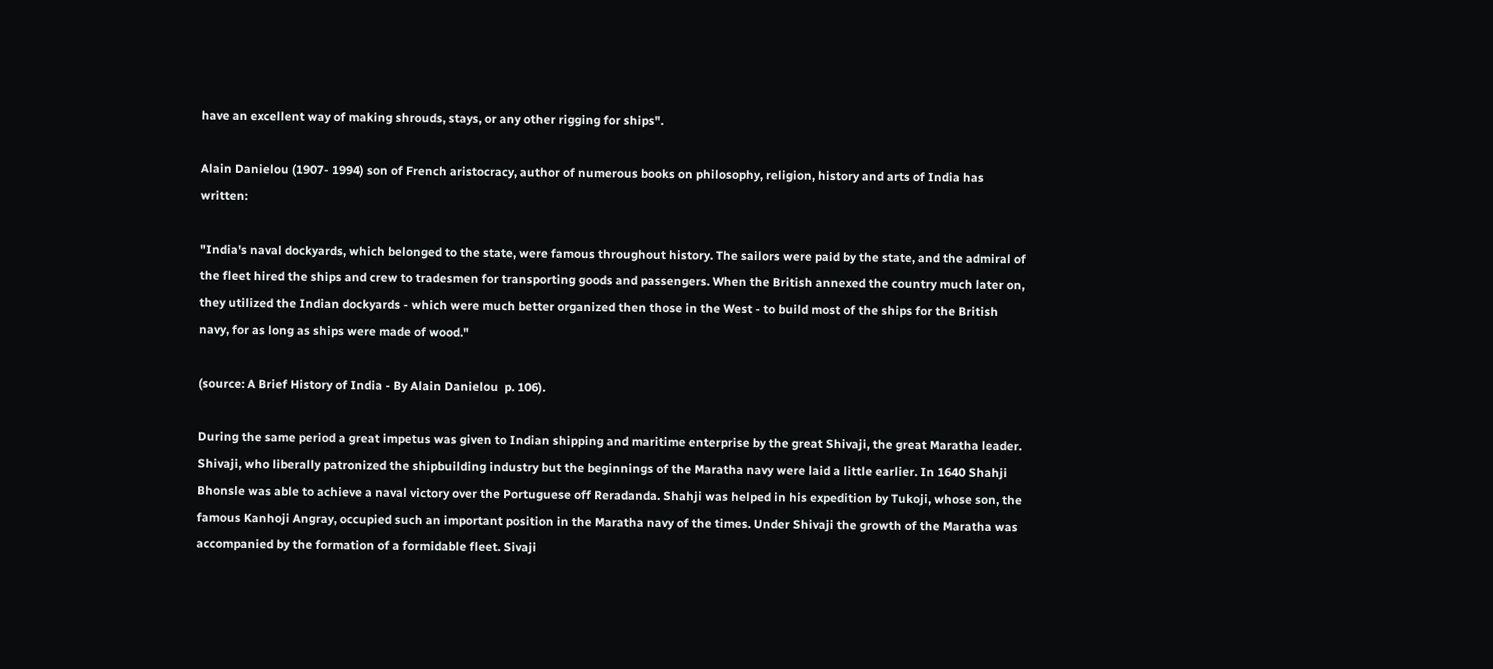have an excellent way of making shrouds, stays, or any other rigging for ships".

Alain Danielou (1907- 1994) son of French aristocracy, author of numerous books on philosophy, religion, history and arts of India has written:

"India's naval dockyards, which belonged to the state, were famous throughout history. The sailors were paid by the state, and the admiral of the fleet hired the ships and crew to tradesmen for transporting goods and passengers. When the British annexed the country much later on, they utilized the Indian dockyards - which were much better organized then those in the West - to build most of the ships for the British navy, for as long as ships were made of wood."

(source: A Brief History of India - By Alain Danielou  p. 106).

During the same period a great impetus was given to Indian shipping and maritime enterprise by the great Shivaji, the great Maratha leader. Shivaji, who liberally patronized the shipbuilding industry but the beginnings of the Maratha navy were laid a little earlier. In 1640 Shahji Bhonsle was able to achieve a naval victory over the Portuguese off Reradanda. Shahji was helped in his expedition by Tukoji, whose son, the famous Kanhoji Angray, occupied such an important position in the Maratha navy of the times. Under Shivaji the growth of the Maratha was accompanied by the formation of a formidable fleet. Sivaji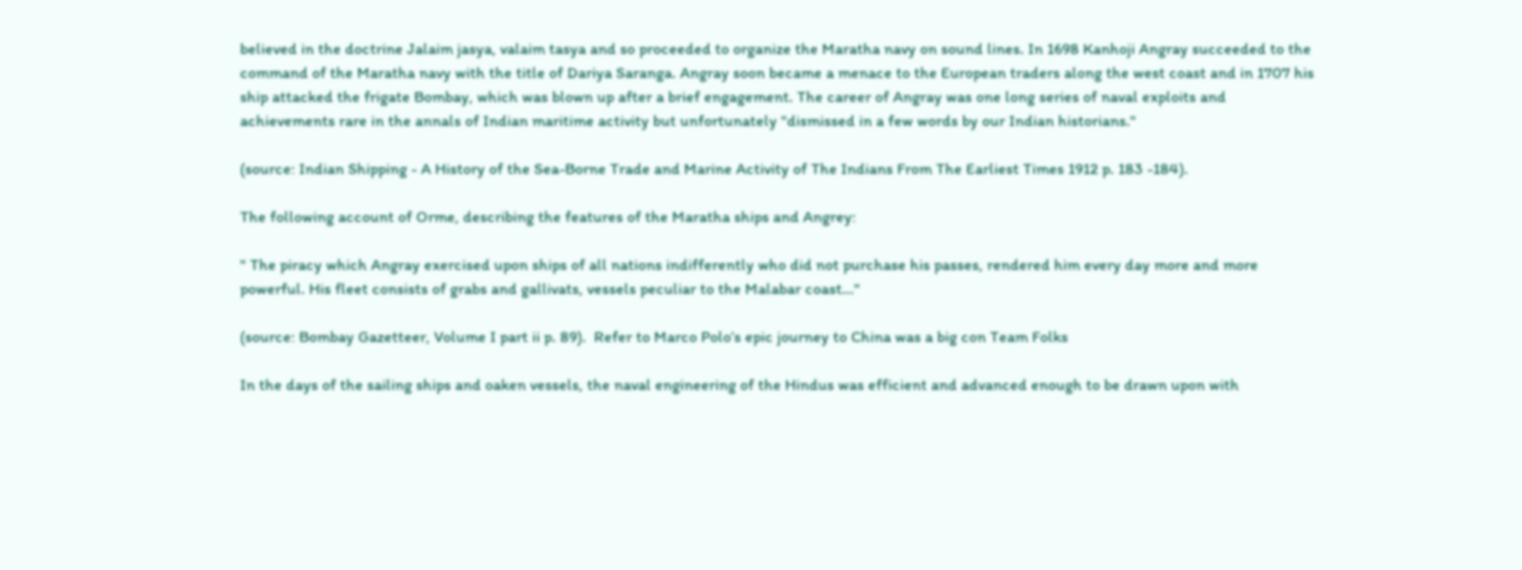believed in the doctrine Jalaim jasya, valaim tasya and so proceeded to organize the Maratha navy on sound lines. In 1698 Kanhoji Angray succeeded to the command of the Maratha navy with the title of Dariya Saranga. Angray soon became a menace to the European traders along the west coast and in 1707 his ship attacked the frigate Bombay, which was blown up after a brief engagement. The career of Angray was one long series of naval exploits and achievements rare in the annals of Indian maritime activity but unfortunately "dismissed in a few words by our Indian historians."

(source: Indian Shipping - A History of the Sea-Borne Trade and Marine Activity of The Indians From The Earliest Times 1912 p. 183 -184).

The following account of Orme, describing the features of the Maratha ships and Angrey:

" The piracy which Angray exercised upon ships of all nations indifferently who did not purchase his passes, rendered him every day more and more powerful. His fleet consists of grabs and gallivats, vessels peculiar to the Malabar coast..."

(source: Bombay Gazetteer, Volume I part ii p. 89).  Refer to Marco Polo’s epic journey to China was a big con Team Folks

In the days of the sailing ships and oaken vessels, the naval engineering of the Hindus was efficient and advanced enough to be drawn upon with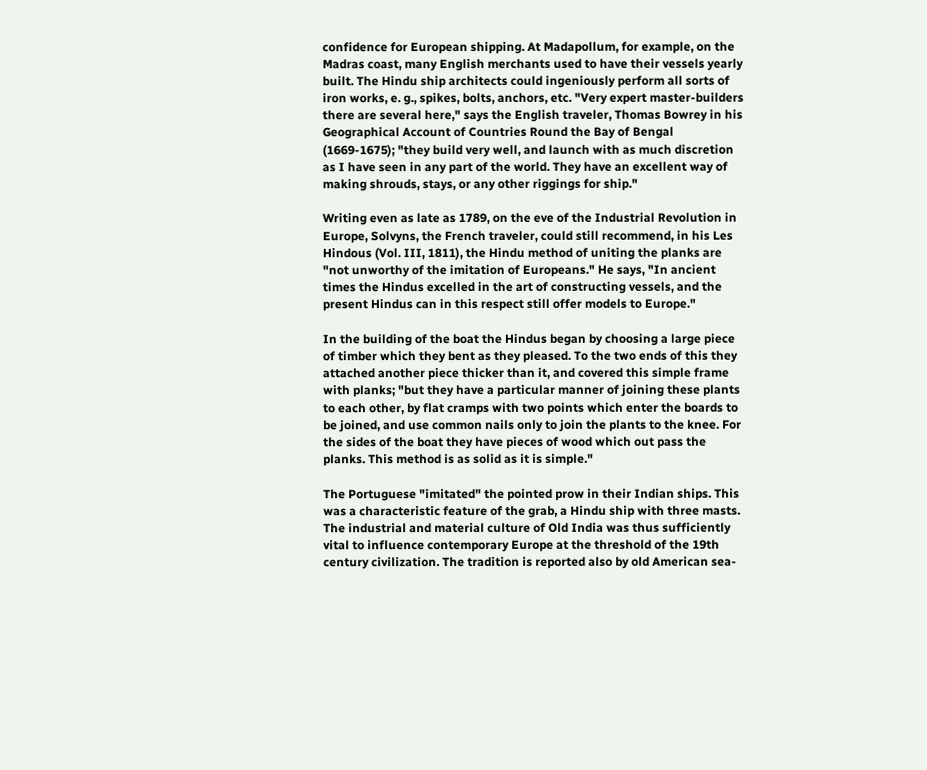confidence for European shipping. At Madapollum, for example, on the Madras coast, many English merchants used to have their vessels yearly built. The Hindu ship architects could ingeniously perform all sorts of iron works, e. g., spikes, bolts, anchors, etc. "Very expert master-builders there are several here," says the English traveler, Thomas Bowrey in his Geographical Account of Countries Round the Bay of Bengal (1669-1675); "they build very well, and launch with as much discretion as I have seen in any part of the world. They have an excellent way of making shrouds, stays, or any other riggings for ship."

Writing even as late as 1789, on the eve of the Industrial Revolution in Europe, Solvyns, the French traveler, could still recommend, in his Les Hindous (Vol. III, 1811), the Hindu method of uniting the planks are "not unworthy of the imitation of Europeans." He says, "In ancient times the Hindus excelled in the art of constructing vessels, and the present Hindus can in this respect still offer models to Europe."

In the building of the boat the Hindus began by choosing a large piece of timber which they bent as they pleased. To the two ends of this they attached another piece thicker than it, and covered this simple frame with planks; "but they have a particular manner of joining these plants to each other, by flat cramps with two points which enter the boards to be joined, and use common nails only to join the plants to the knee. For the sides of the boat they have pieces of wood which out pass the planks. This method is as solid as it is simple."

The Portuguese "imitated" the pointed prow in their Indian ships. This was a characteristic feature of the grab, a Hindu ship with three masts. The industrial and material culture of Old India was thus sufficiently vital to influence contemporary Europe at the threshold of the 19th century civilization. The tradition is reported also by old American sea-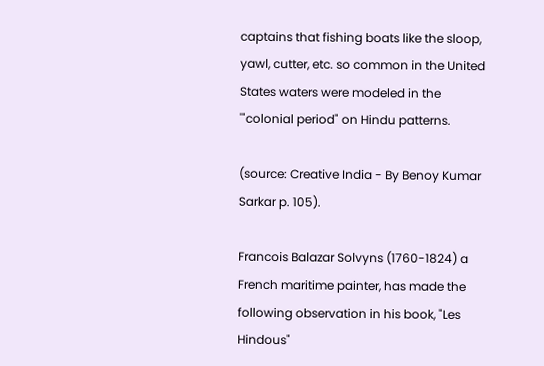captains that fishing boats like the sloop, yawl, cutter, etc. so common in the United States waters were modeled in the '"colonial period" on Hindu patterns.

(source: Creative India - By Benoy Kumar Sarkar p. 105).

Francois Balazar Solvyns (1760-1824) a French maritime painter, has made the following observation in his book, "Les Hindous"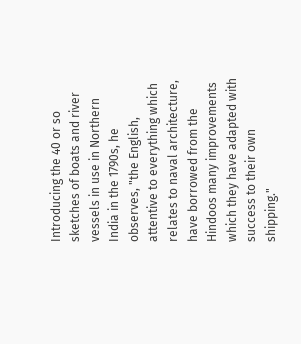Introducing the 40 or so sketches of boats and river vessels in use in Northern India in the 1790s, he observes, "the English, attentive to everything which relates to naval architecture, have borrowed from the Hindoos many improvements which they have adapted with success to their own shipping."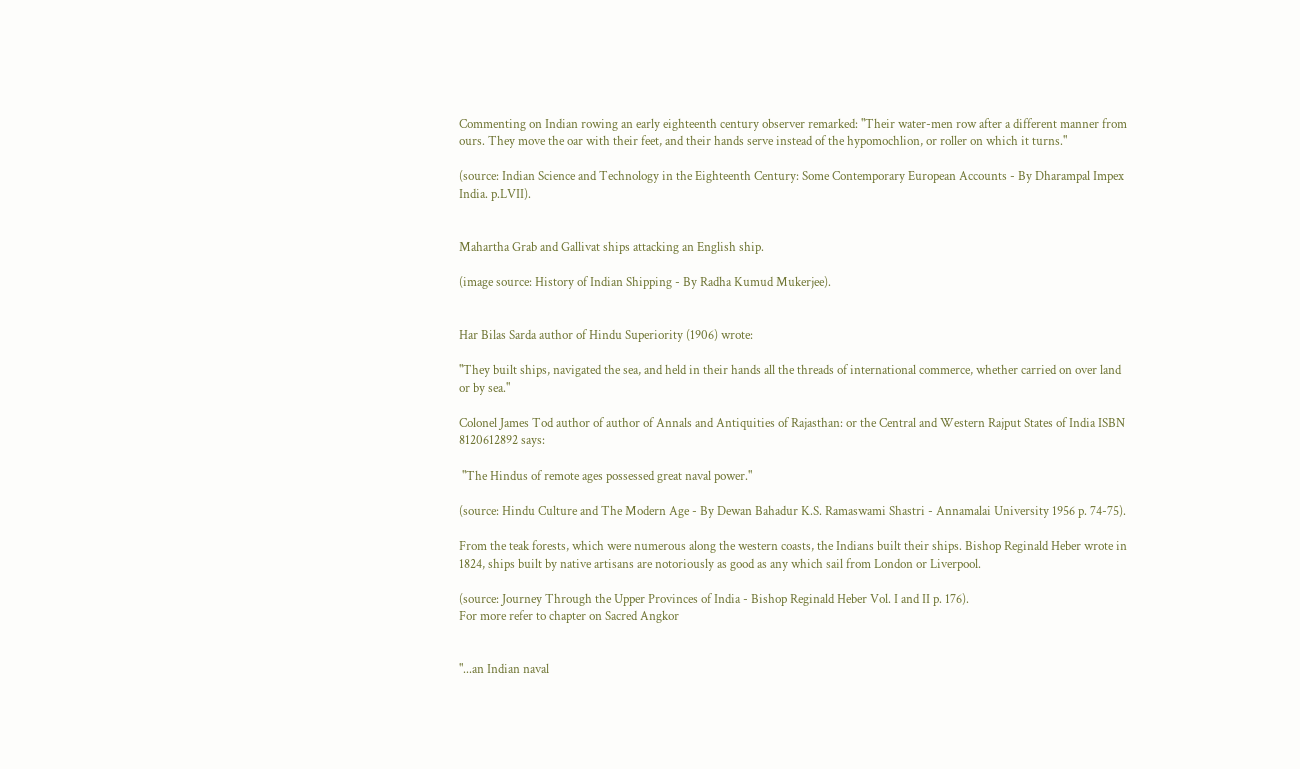Commenting on Indian rowing an early eighteenth century observer remarked: "Their water-men row after a different manner from ours. They move the oar with their feet, and their hands serve instead of the hypomochlion, or roller on which it turns."

(source: Indian Science and Technology in the Eighteenth Century: Some Contemporary European Accounts - By Dharampal Impex India. p.LVII).


Mahartha Grab and Gallivat ships attacking an English ship.

(image source: History of Indian Shipping - By Radha Kumud Mukerjee).


Har Bilas Sarda author of Hindu Superiority (1906) wrote:

"They built ships, navigated the sea, and held in their hands all the threads of international commerce, whether carried on over land or by sea."

Colonel James Tod author of author of Annals and Antiquities of Rajasthan: or the Central and Western Rajput States of India ISBN 8120612892 says:

 "The Hindus of remote ages possessed great naval power."

(source: Hindu Culture and The Modern Age - By Dewan Bahadur K.S. Ramaswami Shastri - Annamalai University 1956 p. 74-75).

From the teak forests, which were numerous along the western coasts, the Indians built their ships. Bishop Reginald Heber wrote in 1824, ships built by native artisans are notoriously as good as any which sail from London or Liverpool.

(source: Journey Through the Upper Provinces of India - Bishop Reginald Heber Vol. I and II p. 176).
For more refer to chapter on Sacred Angkor


"...an Indian naval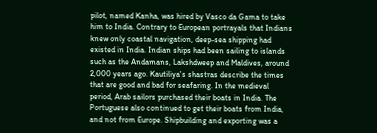pilot, named Kanha, was hired by Vasco da Gama to take him to India. Contrary to European portrayals that Indians knew only coastal navigation, deep-sea shipping had existed in India. Indian ships had been sailing to islands such as the Andamans, Lakshdweep and Maldives, around 2,000 years ago. Kautiliya's shastras describe the times that are good and bad for seafaring. In the medieval period, Arab sailors purchased their boats in India. The Portuguese also continued to get their boats from India, and not from Europe. Shipbuilding and exporting was a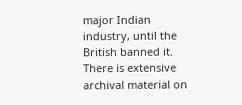major Indian industry, until the British banned it. There is extensive archival material on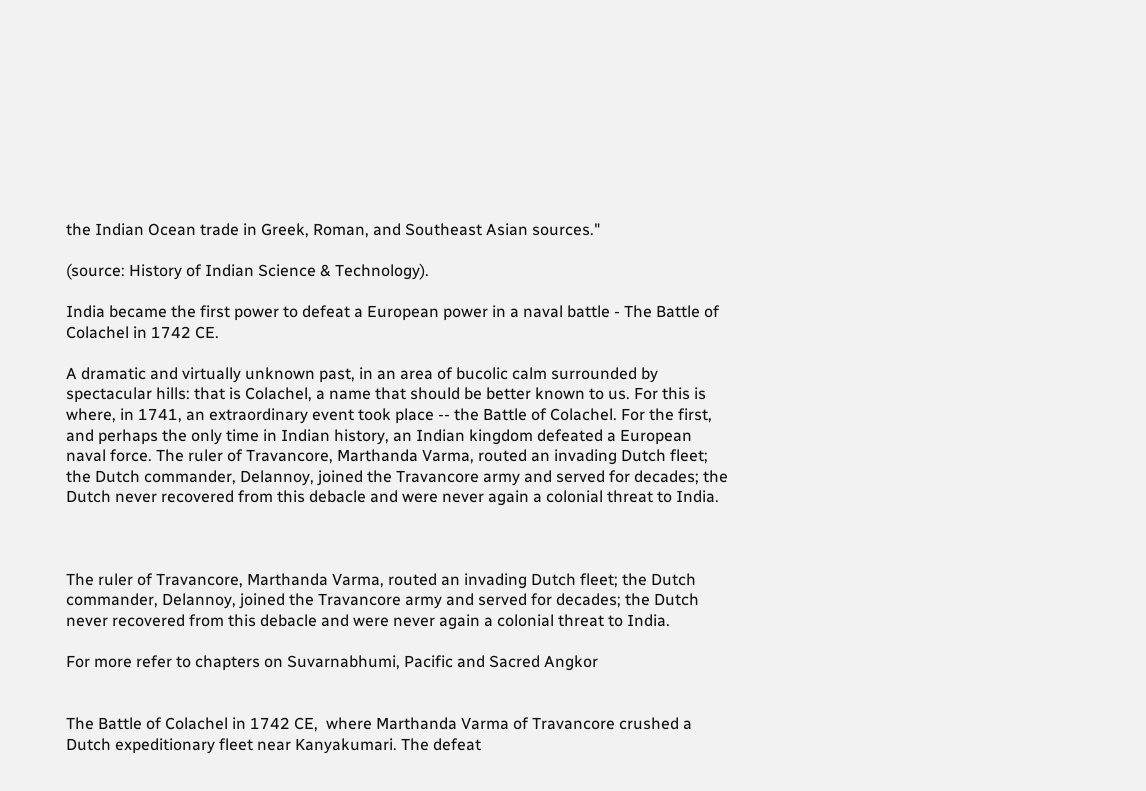the Indian Ocean trade in Greek, Roman, and Southeast Asian sources."

(source: History of Indian Science & Technology).

India became the first power to defeat a European power in a naval battle - The Battle of Colachel in 1742 CE.

A dramatic and virtually unknown past, in an area of bucolic calm surrounded by spectacular hills: that is Colachel, a name that should be better known to us. For this is where, in 1741, an extraordinary event took place -- the Battle of Colachel. For the first, and perhaps the only time in Indian history, an Indian kingdom defeated a European naval force. The ruler of Travancore, Marthanda Varma, routed an invading Dutch fleet; the Dutch commander, Delannoy, joined the Travancore army and served for decades; the Dutch never recovered from this debacle and were never again a colonial threat to India.



The ruler of Travancore, Marthanda Varma, routed an invading Dutch fleet; the Dutch commander, Delannoy, joined the Travancore army and served for decades; the Dutch never recovered from this debacle and were never again a colonial threat to India.

For more refer to chapters on Suvarnabhumi, Pacific and Sacred Angkor


The Battle of Colachel in 1742 CE,  where Marthanda Varma of Travancore crushed a Dutch expeditionary fleet near Kanyakumari. The defeat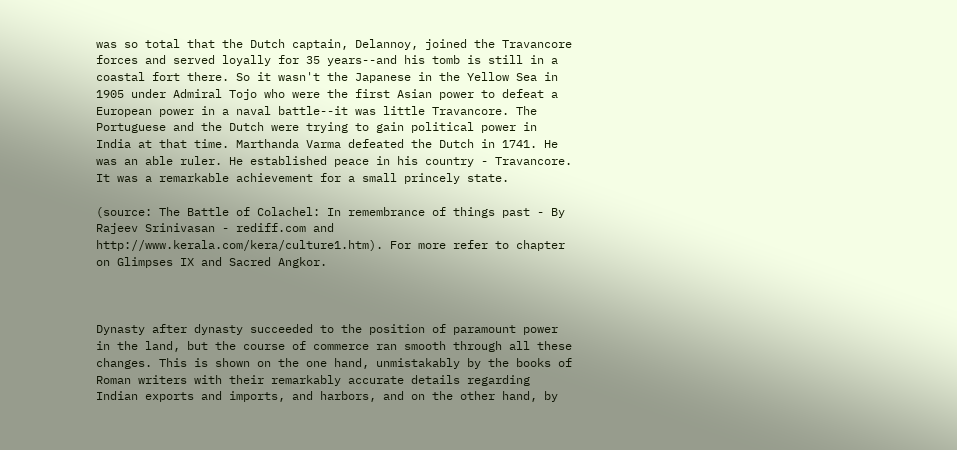was so total that the Dutch captain, Delannoy, joined the Travancore forces and served loyally for 35 years--and his tomb is still in a coastal fort there. So it wasn't the Japanese in the Yellow Sea in 1905 under Admiral Tojo who were the first Asian power to defeat a European power in a naval battle--it was little Travancore. The Portuguese and the Dutch were trying to gain political power in India at that time. Marthanda Varma defeated the Dutch in 1741. He was an able ruler. He established peace in his country - Travancore. It was a remarkable achievement for a small princely state.

(source: The Battle of Colachel: In remembrance of things past - By Rajeev Srinivasan - rediff.com and  http://www.kerala.com/kera/culture1.htm). For more refer to chapter on Glimpses IX and Sacred Angkor.



Dynasty after dynasty succeeded to the position of paramount power in the land, but the course of commerce ran smooth through all these changes. This is shown on the one hand, unmistakably by the books of Roman writers with their remarkably accurate details regarding Indian exports and imports, and harbors, and on the other hand, by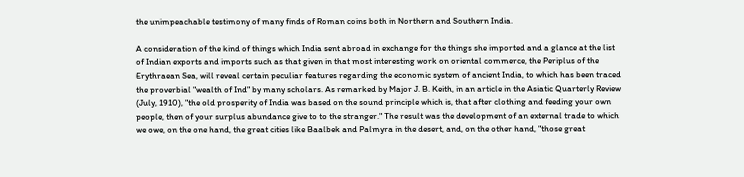the unimpeachable testimony of many finds of Roman coins both in Northern and Southern India.

A consideration of the kind of things which India sent abroad in exchange for the things she imported and a glance at the list of Indian exports and imports such as that given in that most interesting work on oriental commerce, the Periplus of the Erythraean Sea, will reveal certain peculiar features regarding the economic system of ancient India, to which has been traced the proverbial "wealth of Ind" by many scholars. As remarked by Major J. B. Keith, in an article in the Asiatic Quarterly Review (July, 1910), "the old prosperity of India was based on the sound principle which is, that after clothing and feeding your own people, then of your surplus abundance give to to the stranger." The result was the development of an external trade to which we owe, on the one hand, the great cities like Baalbek and Palmyra in the desert, and, on the other hand, "those great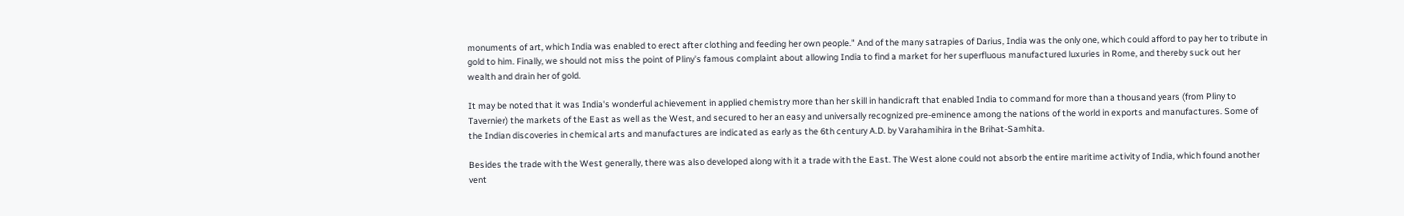monuments of art, which India was enabled to erect after clothing and feeding her own people." And of the many satrapies of Darius, India was the only one, which could afford to pay her to tribute in gold to him. Finally, we should not miss the point of Pliny's famous complaint about allowing India to find a market for her superfluous manufactured luxuries in Rome, and thereby suck out her wealth and drain her of gold.

It may be noted that it was India's wonderful achievement in applied chemistry more than her skill in handicraft that enabled India to command for more than a thousand years (from Pliny to Tavernier) the markets of the East as well as the West, and secured to her an easy and universally recognized pre-eminence among the nations of the world in exports and manufactures. Some of the Indian discoveries in chemical arts and manufactures are indicated as early as the 6th century A.D. by Varahamihira in the Brihat-Samhita.

Besides the trade with the West generally, there was also developed along with it a trade with the East. The West alone could not absorb the entire maritime activity of India, which found another vent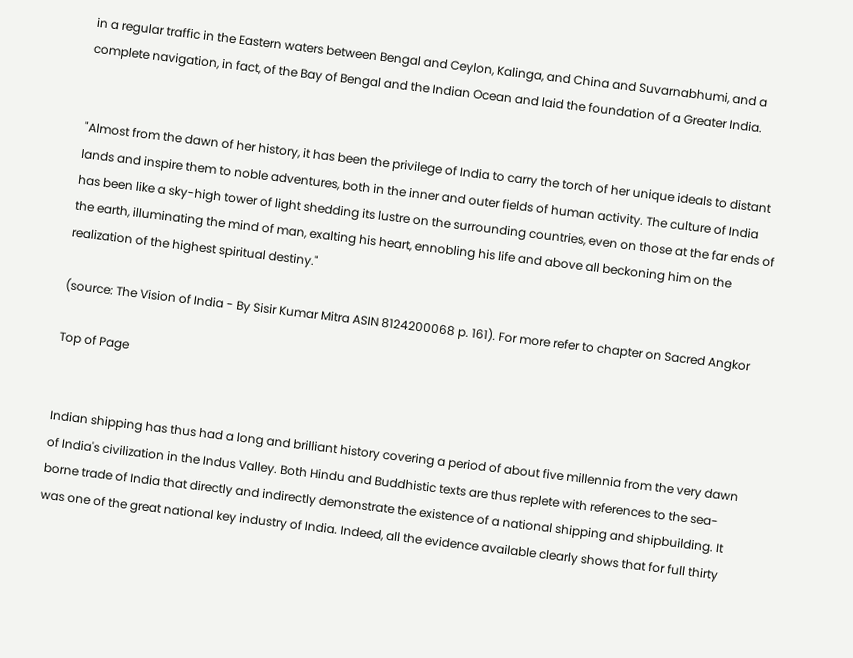in a regular traffic in the Eastern waters between Bengal and Ceylon, Kalinga, and China and Suvarnabhumi, and a complete navigation, in fact, of the Bay of Bengal and the Indian Ocean and laid the foundation of a Greater India.


"Almost from the dawn of her history, it has been the privilege of India to carry the torch of her unique ideals to distant lands and inspire them to noble adventures, both in the inner and outer fields of human activity. The culture of India has been like a sky-high tower of light shedding its lustre on the surrounding countries, even on those at the far ends of the earth, illuminating the mind of man, exalting his heart, ennobling his life and above all beckoning him on the realization of the highest spiritual destiny."

(source: The Vision of India - By Sisir Kumar Mitra ASIN 8124200068 p. 161). For more refer to chapter on Sacred Angkor

Top of Page


Indian shipping has thus had a long and brilliant history covering a period of about five millennia from the very dawn of India's civilization in the Indus Valley. Both Hindu and Buddhistic texts are thus replete with references to the sea-borne trade of India that directly and indirectly demonstrate the existence of a national shipping and shipbuilding. It was one of the great national key industry of India. Indeed, all the evidence available clearly shows that for full thirty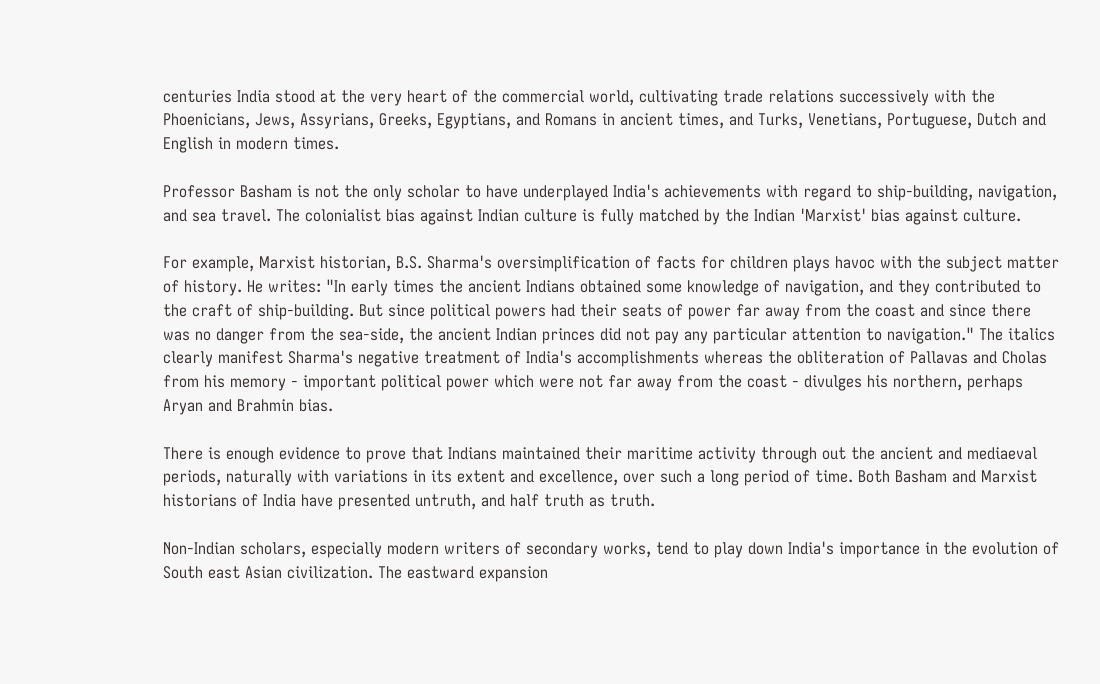centuries India stood at the very heart of the commercial world, cultivating trade relations successively with the Phoenicians, Jews, Assyrians, Greeks, Egyptians, and Romans in ancient times, and Turks, Venetians, Portuguese, Dutch and English in modern times.

Professor Basham is not the only scholar to have underplayed India's achievements with regard to ship-building, navigation, and sea travel. The colonialist bias against Indian culture is fully matched by the Indian 'Marxist' bias against culture.

For example, Marxist historian, B.S. Sharma's oversimplification of facts for children plays havoc with the subject matter of history. He writes: "In early times the ancient Indians obtained some knowledge of navigation, and they contributed to the craft of ship-building. But since political powers had their seats of power far away from the coast and since there was no danger from the sea-side, the ancient Indian princes did not pay any particular attention to navigation." The italics clearly manifest Sharma's negative treatment of India's accomplishments whereas the obliteration of Pallavas and Cholas from his memory - important political power which were not far away from the coast - divulges his northern, perhaps Aryan and Brahmin bias.

There is enough evidence to prove that Indians maintained their maritime activity through out the ancient and mediaeval periods, naturally with variations in its extent and excellence, over such a long period of time. Both Basham and Marxist historians of India have presented untruth, and half truth as truth.

Non-Indian scholars, especially modern writers of secondary works, tend to play down India's importance in the evolution of South east Asian civilization. The eastward expansion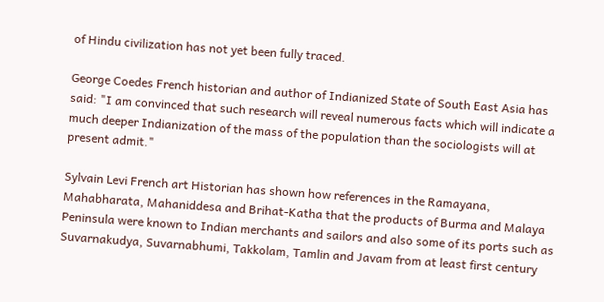of Hindu civilization has not yet been fully traced.

George Coedes French historian and author of Indianized State of South East Asia has said: "I am convinced that such research will reveal numerous facts which will indicate a much deeper Indianization of the mass of the population than the sociologists will at present admit."

Sylvain Levi French art Historian has shown how references in the Ramayana, Mahabharata, Mahaniddesa and Brihat-Katha that the products of Burma and Malaya Peninsula were known to Indian merchants and sailors and also some of its ports such as Suvarnakudya, Suvarnabhumi, Takkolam, Tamlin and Javam from at least first century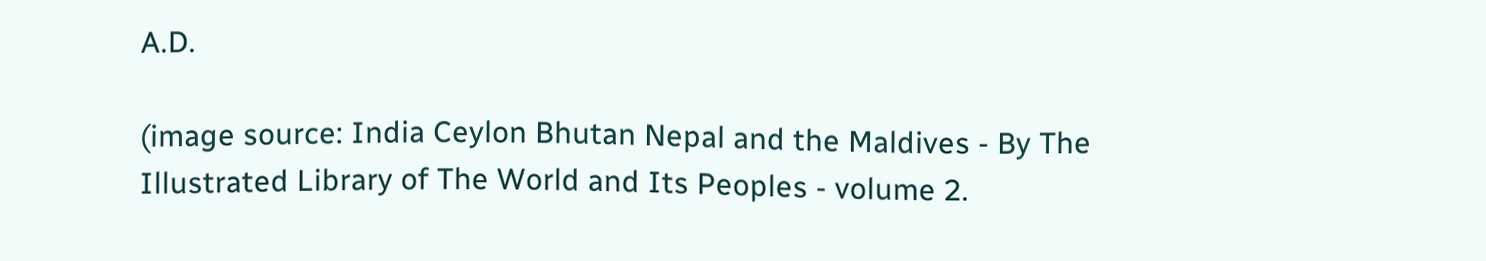A.D.

(image source: India Ceylon Bhutan Nepal and the Maldives - By The Illustrated Library of The World and Its Peoples - volume 2.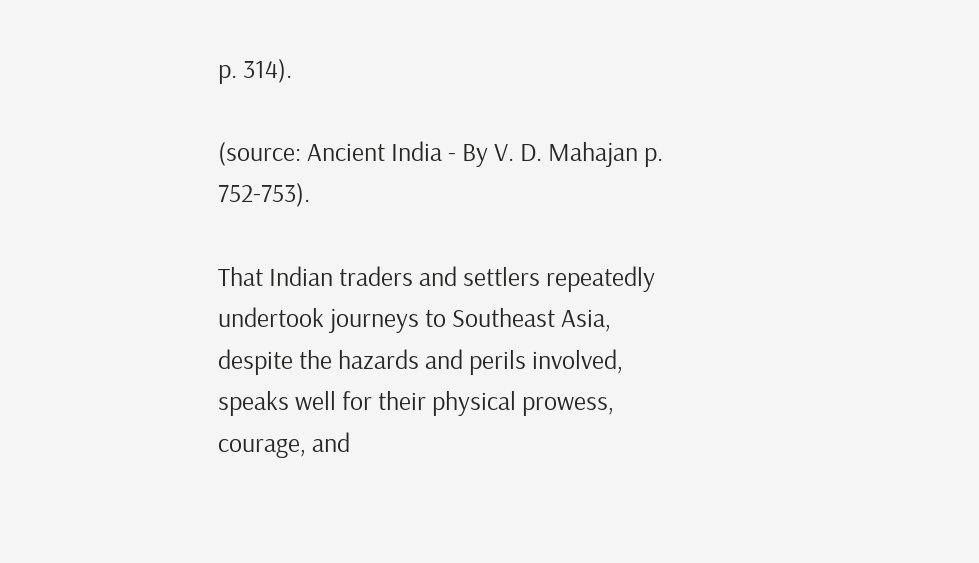p. 314).

(source: Ancient India - By V. D. Mahajan p. 752-753).

That Indian traders and settlers repeatedly undertook journeys to Southeast Asia, despite the hazards and perils involved, speaks well for their physical prowess, courage, and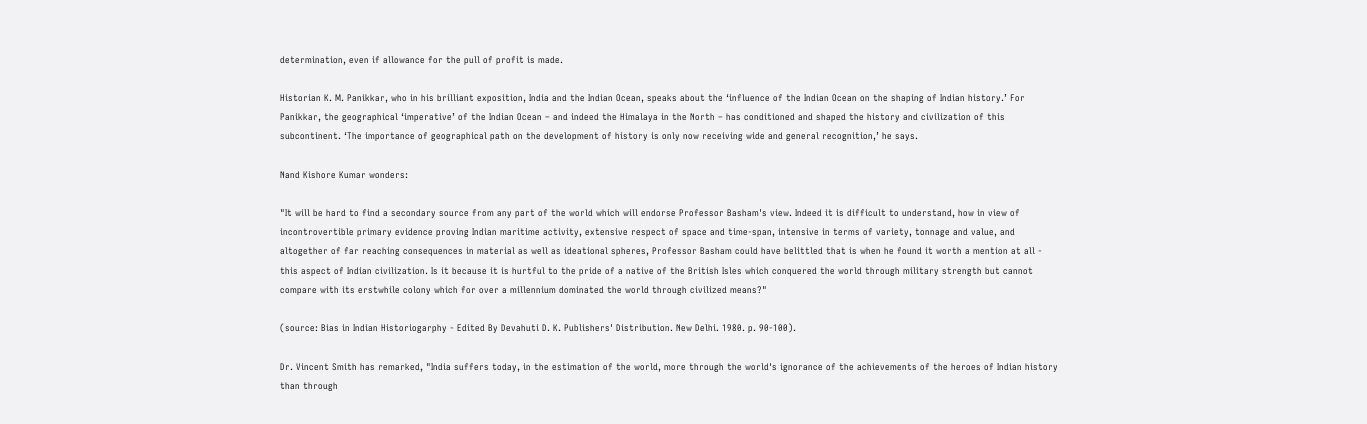determination, even if allowance for the pull of profit is made.

Historian K. M. Panikkar, who in his brilliant exposition, India and the Indian Ocean, speaks about the ‘influence of the Indian Ocean on the shaping of Indian history.’ For Panikkar, the geographical ‘imperative’ of the Indian Ocean – and indeed the Himalaya in the North – has conditioned and shaped the history and civilization of this subcontinent. ‘The importance of geographical path on the development of history is only now receiving wide and general recognition,’ he says.

Nand Kishore Kumar wonders:

"It will be hard to find a secondary source from any part of the world which will endorse Professor Basham's view. Indeed it is difficult to understand, how in view of incontrovertible primary evidence proving Indian maritime activity, extensive respect of space and time-span, intensive in terms of variety, tonnage and value, and altogether of far reaching consequences in material as well as ideational spheres, Professor Basham could have belittled that is when he found it worth a mention at all - this aspect of Indian civilization. Is it because it is hurtful to the pride of a native of the British Isles which conquered the world through military strength but cannot compare with its erstwhile colony which for over a millennium dominated the world through civilized means?"

(source: Bias in Indian Historiogarphy - Edited By Devahuti D. K. Publishers' Distribution. New Delhi. 1980. p. 90-100).

Dr. Vincent Smith has remarked, "India suffers today, in the estimation of the world, more through the world's ignorance of the achievements of the heroes of Indian history than through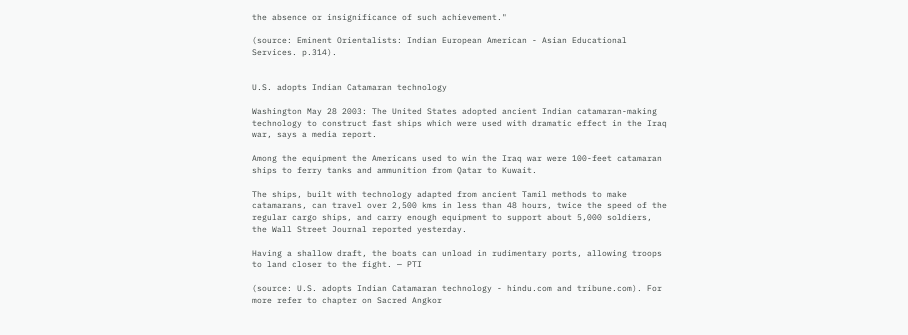the absence or insignificance of such achievement."

(source: Eminent Orientalists: Indian European American - Asian Educational Services. p.314).


U.S. adopts Indian Catamaran technology

Washington May 28 2003: The United States adopted ancient Indian catamaran-making technology to construct fast ships which were used with dramatic effect in the Iraq war, says a media report.

Among the equipment the Americans used to win the Iraq war were 100-feet catamaran ships to ferry tanks and ammunition from Qatar to Kuwait.

The ships, built with technology adapted from ancient Tamil methods to make catamarans, can travel over 2,500 kms in less than 48 hours, twice the speed of the regular cargo ships, and carry enough equipment to support about 5,000 soldiers, the Wall Street Journal reported yesterday.

Having a shallow draft, the boats can unload in rudimentary ports, allowing troops to land closer to the fight. — PTI

(source: U.S. adopts Indian Catamaran technology - hindu.com and tribune.com). For more refer to chapter on Sacred Angkor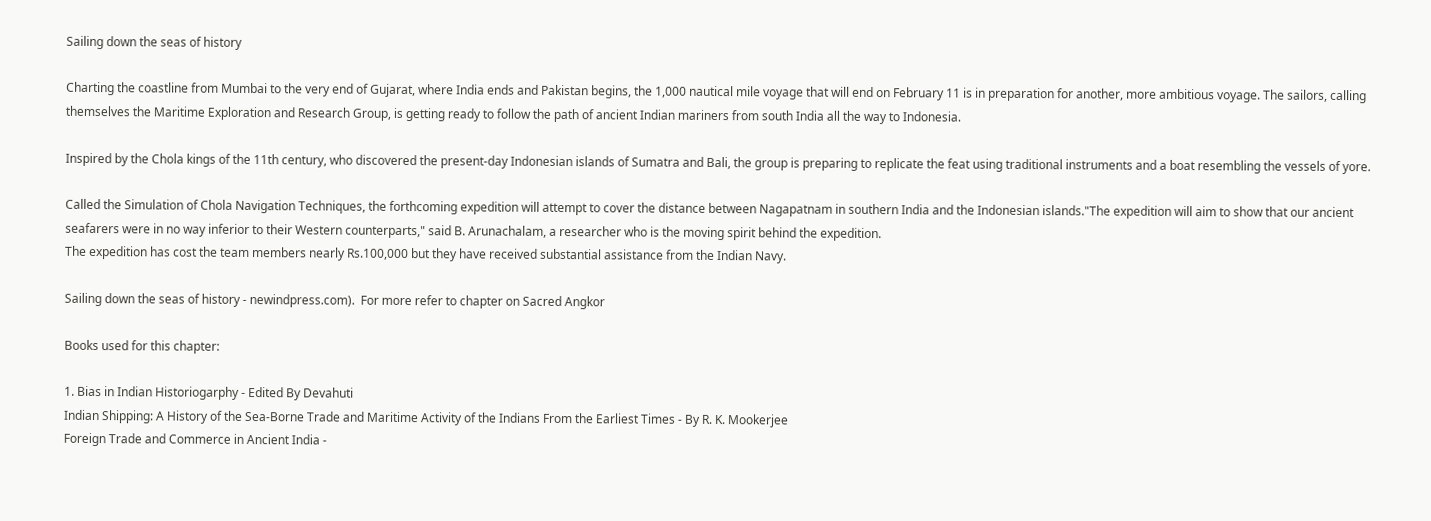Sailing down the seas of history

Charting the coastline from Mumbai to the very end of Gujarat, where India ends and Pakistan begins, the 1,000 nautical mile voyage that will end on February 11 is in preparation for another, more ambitious voyage. The sailors, calling themselves the Maritime Exploration and Research Group, is getting ready to follow the path of ancient Indian mariners from south India all the way to Indonesia.

Inspired by the Chola kings of the 11th century, who discovered the present-day Indonesian islands of Sumatra and Bali, the group is preparing to replicate the feat using traditional instruments and a boat resembling the vessels of yore.

Called the Simulation of Chola Navigation Techniques, the forthcoming expedition will attempt to cover the distance between Nagapatnam in southern India and the Indonesian islands."The expedition will aim to show that our ancient seafarers were in no way inferior to their Western counterparts," said B. Arunachalam, a researcher who is the moving spirit behind the expedition.
The expedition has cost the team members nearly Rs.100,000 but they have received substantial assistance from the Indian Navy.

Sailing down the seas of history - newindpress.com).  For more refer to chapter on Sacred Angkor

Books used for this chapter:

1. Bias in Indian Historiogarphy - Edited By Devahuti
Indian Shipping: A History of the Sea-Borne Trade and Maritime Activity of the Indians From the Earliest Times - By R. K. Mookerjee
Foreign Trade and Commerce in Ancient India -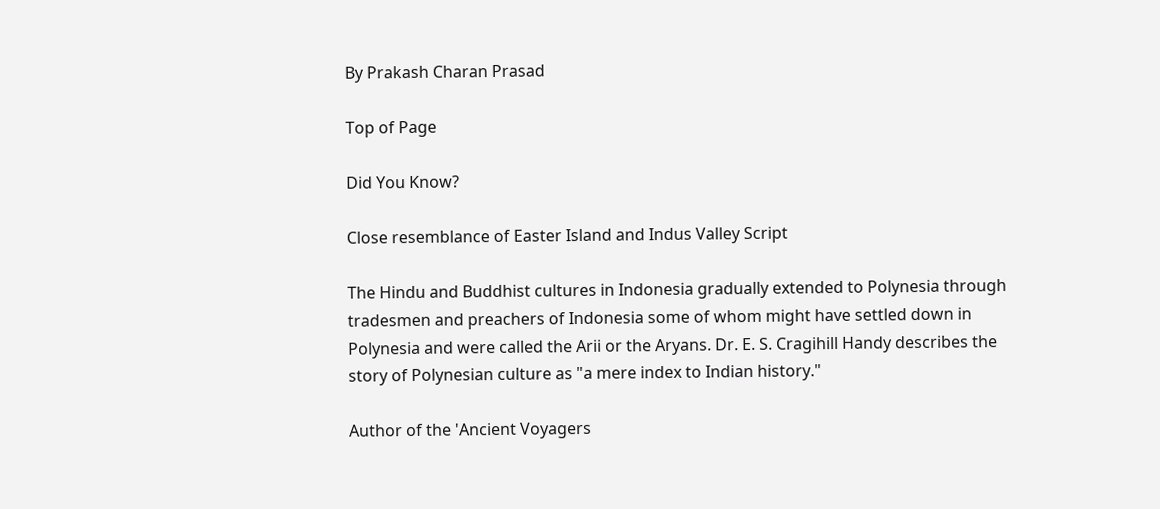By Prakash Charan Prasad

Top of Page

Did You Know?

Close resemblance of Easter Island and Indus Valley Script

The Hindu and Buddhist cultures in Indonesia gradually extended to Polynesia through tradesmen and preachers of Indonesia some of whom might have settled down in Polynesia and were called the Arii or the Aryans. Dr. E. S. Cragihill Handy describes the story of Polynesian culture as "a mere index to Indian history."

Author of the 'Ancient Voyagers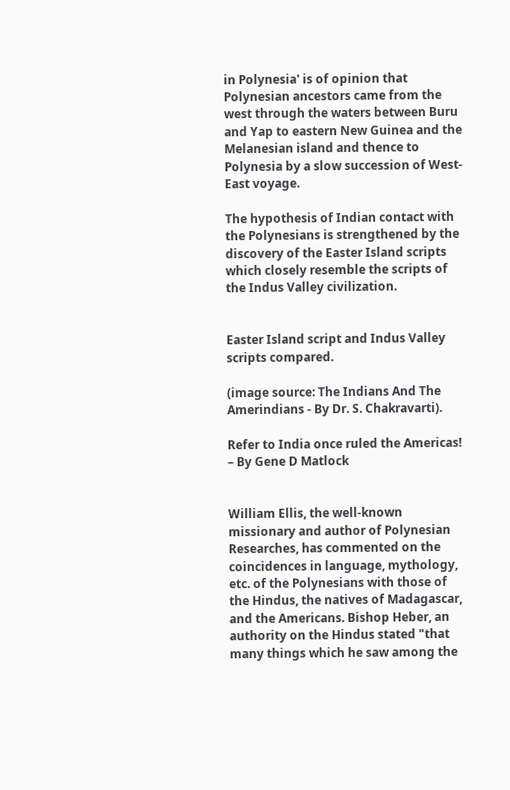in Polynesia' is of opinion that Polynesian ancestors came from the west through the waters between Buru and Yap to eastern New Guinea and the Melanesian island and thence to Polynesia by a slow succession of West-East voyage.

The hypothesis of Indian contact with the Polynesians is strengthened by the discovery of the Easter Island scripts which closely resemble the scripts of the Indus Valley civilization.


Easter Island script and Indus Valley scripts compared.

(image source: The Indians And The Amerindians - By Dr. S. Chakravarti).

Refer to India once ruled the Americas! – By Gene D Matlock


William Ellis, the well-known missionary and author of Polynesian Researches, has commented on the coincidences in language, mythology, etc. of the Polynesians with those of the Hindus, the natives of Madagascar, and the Americans. Bishop Heber, an authority on the Hindus stated "that many things which he saw among the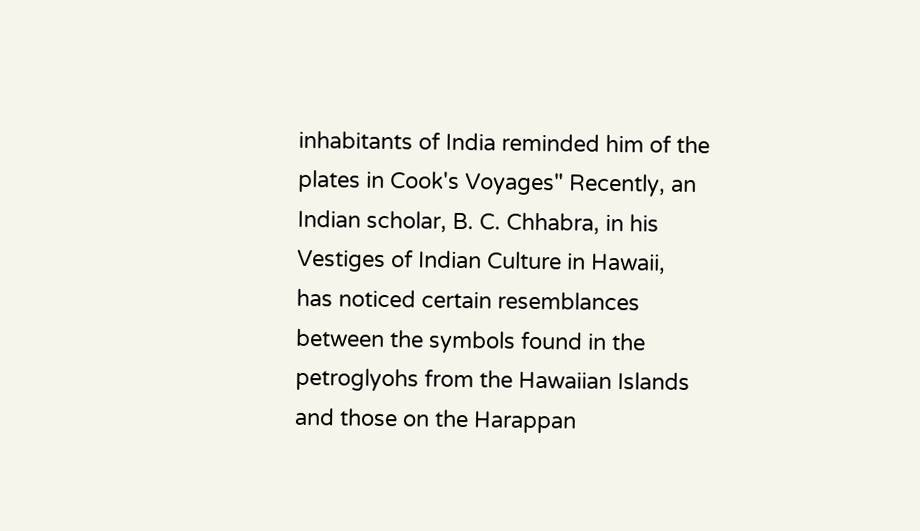inhabitants of India reminded him of the plates in Cook's Voyages" Recently, an Indian scholar, B. C. Chhabra, in his Vestiges of Indian Culture in Hawaii,  has noticed certain resemblances between the symbols found in the petroglyohs from the Hawaiian Islands and those on the Harappan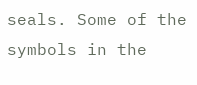seals. Some of the symbols in the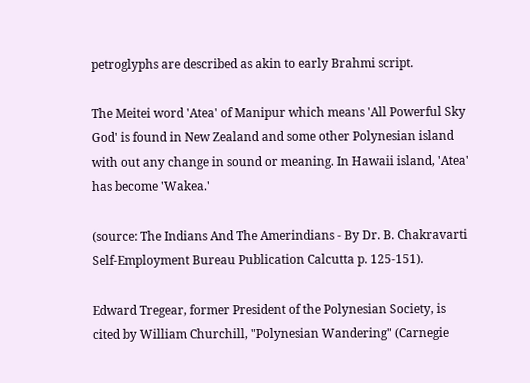petroglyphs are described as akin to early Brahmi script.

The Meitei word 'Atea' of Manipur which means 'All Powerful Sky God' is found in New Zealand and some other Polynesian island with out any change in sound or meaning. In Hawaii island, 'Atea' has become 'Wakea.'

(source: The Indians And The Amerindians - By Dr. B. Chakravarti Self-Employment Bureau Publication Calcutta p. 125-151).

Edward Tregear, former President of the Polynesian Society, is cited by William Churchill, "Polynesian Wandering" (Carnegie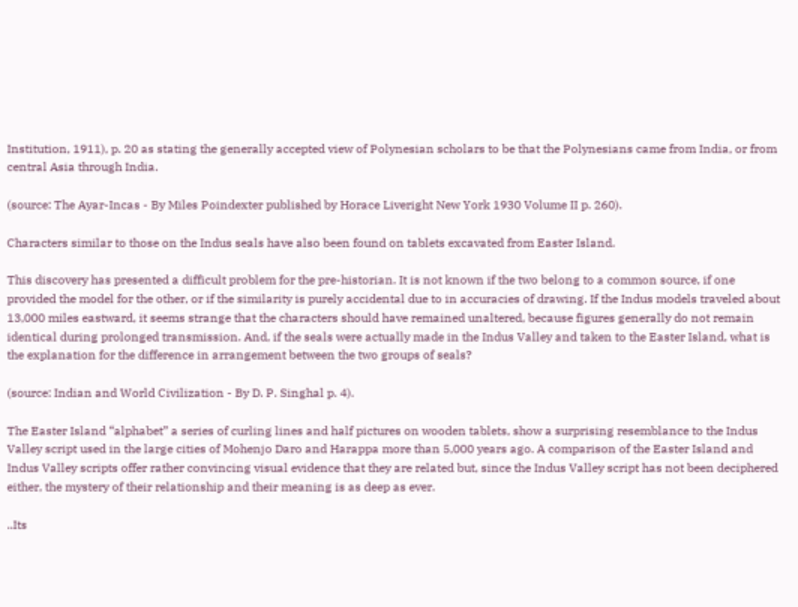Institution, 1911), p. 20 as stating the generally accepted view of Polynesian scholars to be that the Polynesians came from India, or from central Asia through India.

(source: The Ayar-Incas - By Miles Poindexter published by Horace Liveright New York 1930 Volume II p. 260).

Characters similar to those on the Indus seals have also been found on tablets excavated from Easter Island.

This discovery has presented a difficult problem for the pre-historian. It is not known if the two belong to a common source, if one provided the model for the other, or if the similarity is purely accidental due to in accuracies of drawing. If the Indus models traveled about 13,000 miles eastward, it seems strange that the characters should have remained unaltered, because figures generally do not remain identical during prolonged transmission. And, if the seals were actually made in the Indus Valley and taken to the Easter Island, what is the explanation for the difference in arrangement between the two groups of seals?

(source: Indian and World Civilization - By D. P. Singhal p. 4).

The Easter Island “alphabet” a series of curling lines and half pictures on wooden tablets, show a surprising resemblance to the Indus Valley script used in the large cities of Mohenjo Daro and Harappa more than 5,000 years ago. A comparison of the Easter Island and Indus Valley scripts offer rather convincing visual evidence that they are related but, since the Indus Valley script has not been deciphered either, the mystery of their relationship and their meaning is as deep as ever.

..Its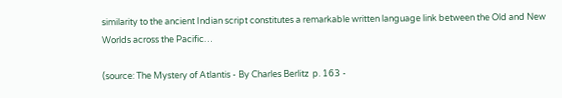similarity to the ancient Indian script constitutes a remarkable written language link between the Old and New Worlds across the Pacific…

(source: The Mystery of Atlantis - By Charles Berlitz  p. 163 -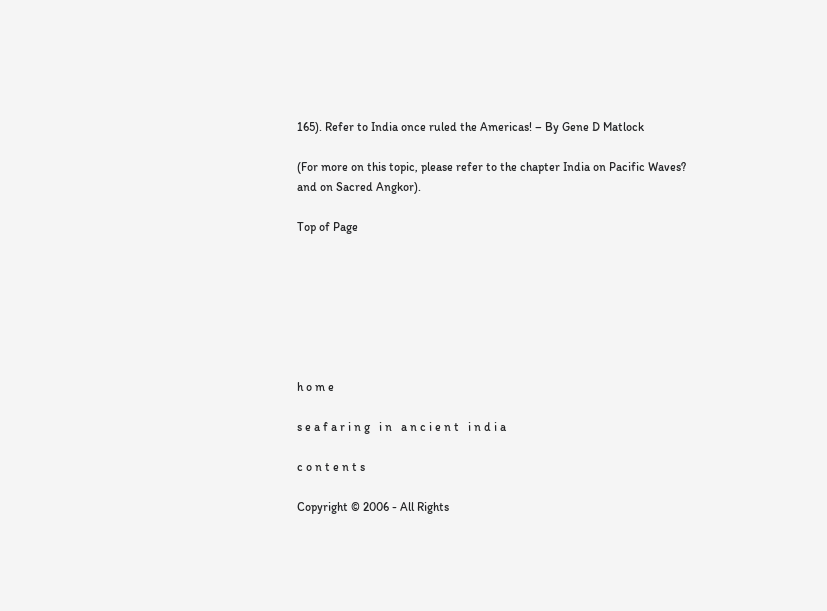165). Refer to India once ruled the Americas! – By Gene D Matlock

(For more on this topic, please refer to the chapter India on Pacific Waves? and on Sacred Angkor).

Top of Page







h o m e

s e a f a r i n g   i n   a n c i e n t   i n d i a

c o n t e n t s

Copyright © 2006 - All Rights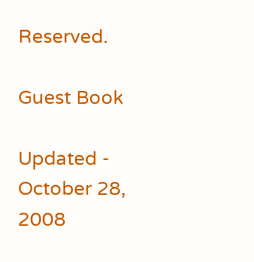Reserved.

Guest Book

Updated -  October 28, 2008